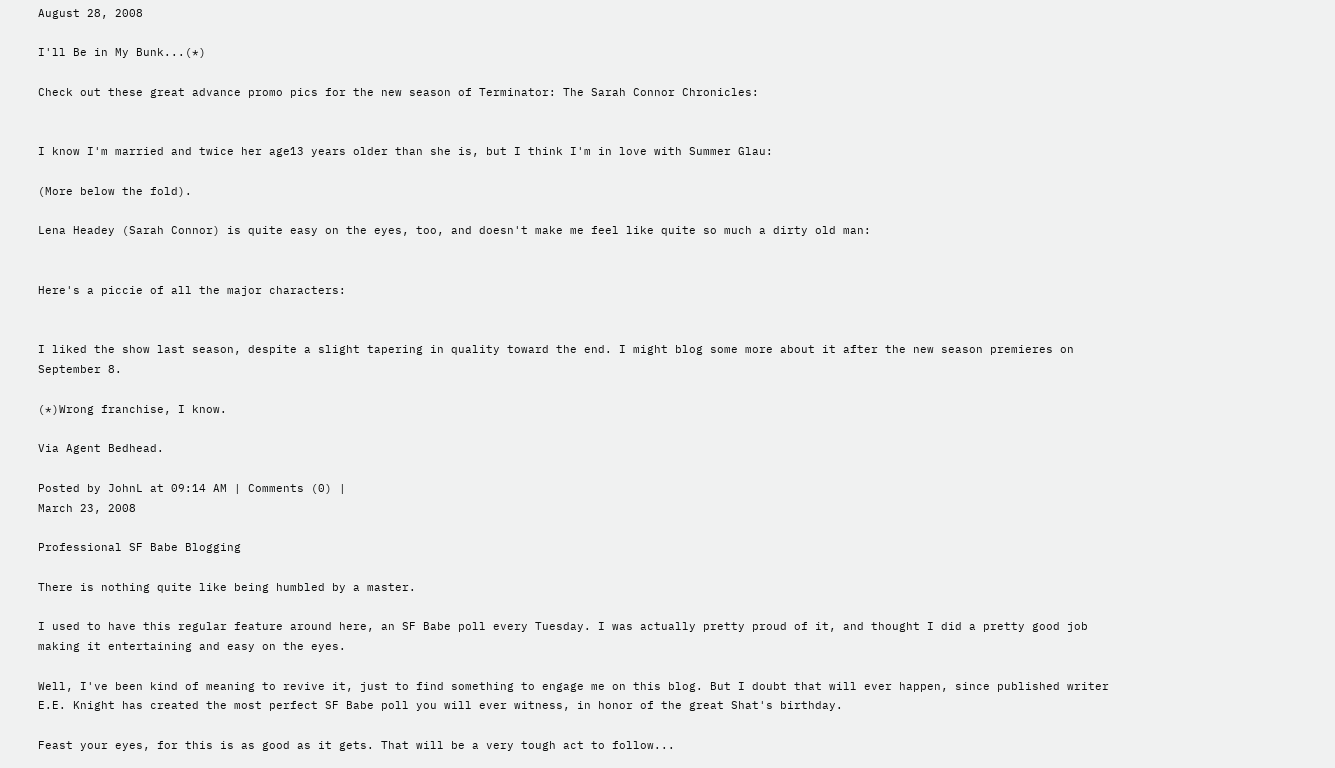August 28, 2008

I'll Be in My Bunk...(*)

Check out these great advance promo pics for the new season of Terminator: The Sarah Connor Chronicles:


I know I'm married and twice her age13 years older than she is, but I think I'm in love with Summer Glau:

(More below the fold).

Lena Headey (Sarah Connor) is quite easy on the eyes, too, and doesn't make me feel like quite so much a dirty old man:


Here's a piccie of all the major characters:


I liked the show last season, despite a slight tapering in quality toward the end. I might blog some more about it after the new season premieres on September 8.

(*)Wrong franchise, I know.

Via Agent Bedhead.

Posted by JohnL at 09:14 AM | Comments (0) |
March 23, 2008

Professional SF Babe Blogging

There is nothing quite like being humbled by a master.

I used to have this regular feature around here, an SF Babe poll every Tuesday. I was actually pretty proud of it, and thought I did a pretty good job making it entertaining and easy on the eyes.

Well, I've been kind of meaning to revive it, just to find something to engage me on this blog. But I doubt that will ever happen, since published writer E.E. Knight has created the most perfect SF Babe poll you will ever witness, in honor of the great Shat's birthday.

Feast your eyes, for this is as good as it gets. That will be a very tough act to follow...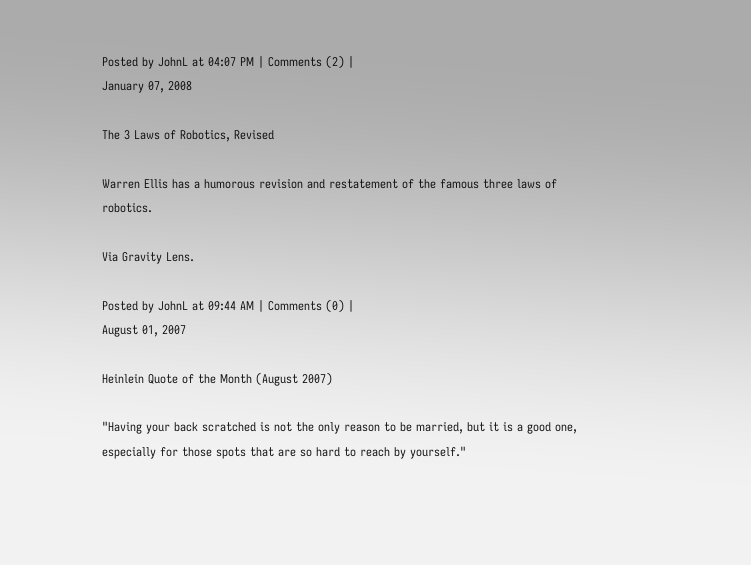Posted by JohnL at 04:07 PM | Comments (2) |
January 07, 2008

The 3 Laws of Robotics, Revised

Warren Ellis has a humorous revision and restatement of the famous three laws of robotics.

Via Gravity Lens.

Posted by JohnL at 09:44 AM | Comments (0) |
August 01, 2007

Heinlein Quote of the Month (August 2007)

"Having your back scratched is not the only reason to be married, but it is a good one, especially for those spots that are so hard to reach by yourself."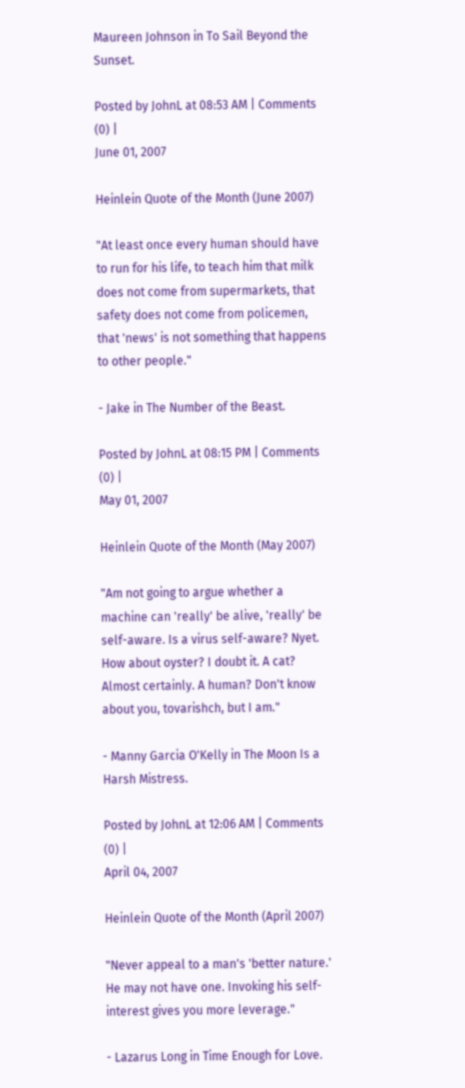Maureen Johnson in To Sail Beyond the Sunset.

Posted by JohnL at 08:53 AM | Comments (0) |
June 01, 2007

Heinlein Quote of the Month (June 2007)

"At least once every human should have to run for his life, to teach him that milk does not come from supermarkets, that safety does not come from policemen, that 'news' is not something that happens to other people."

- Jake in The Number of the Beast.

Posted by JohnL at 08:15 PM | Comments (0) |
May 01, 2007

Heinlein Quote of the Month (May 2007)

"Am not going to argue whether a machine can 'really' be alive, 'really' be self-aware. Is a virus self-aware? Nyet. How about oyster? I doubt it. A cat? Almost certainly. A human? Don't know about you, tovarishch, but I am."

- Manny Garcia O'Kelly in The Moon Is a Harsh Mistress.

Posted by JohnL at 12:06 AM | Comments (0) |
April 04, 2007

Heinlein Quote of the Month (April 2007)

"Never appeal to a man's 'better nature.' He may not have one. Invoking his self-interest gives you more leverage."

- Lazarus Long in Time Enough for Love.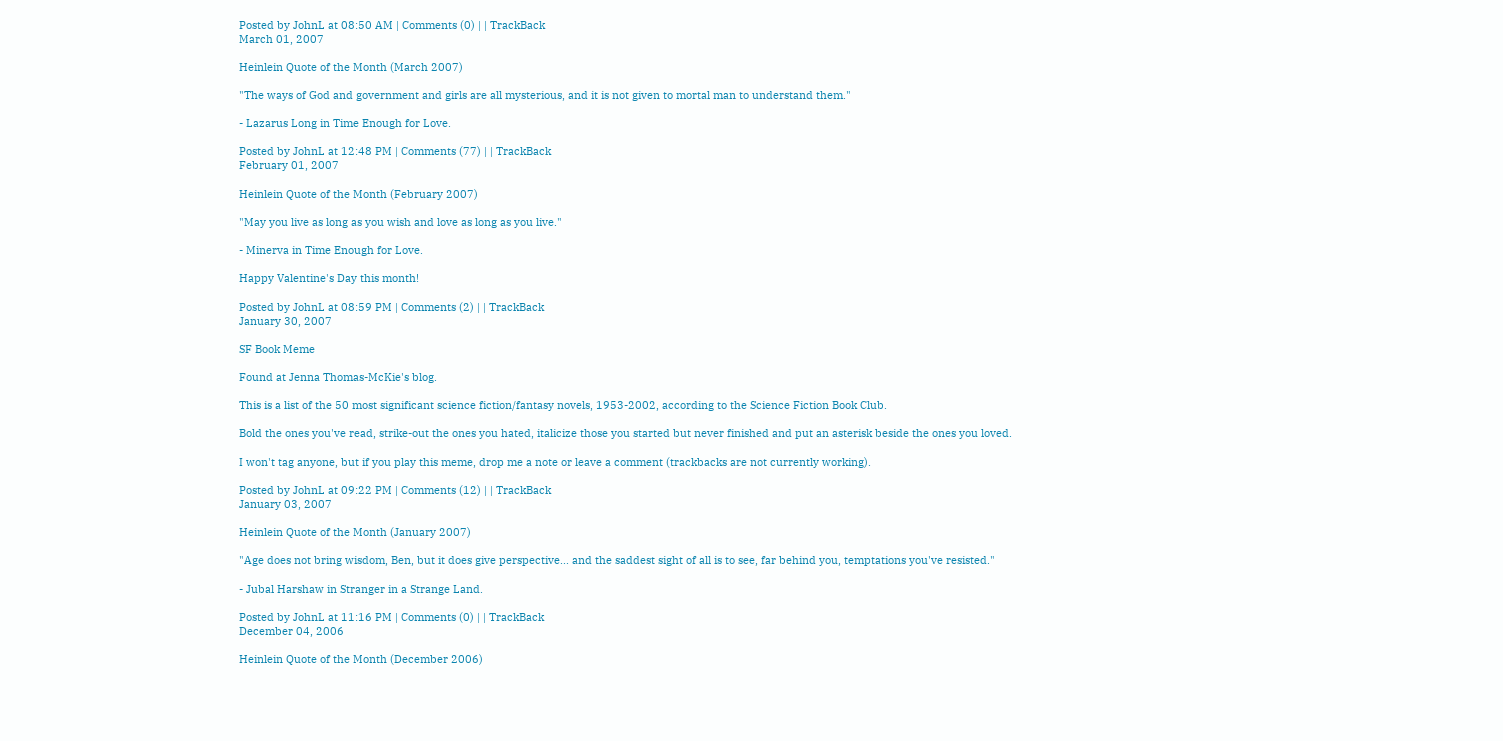Posted by JohnL at 08:50 AM | Comments (0) | | TrackBack
March 01, 2007

Heinlein Quote of the Month (March 2007)

"The ways of God and government and girls are all mysterious, and it is not given to mortal man to understand them."

- Lazarus Long in Time Enough for Love.

Posted by JohnL at 12:48 PM | Comments (77) | | TrackBack
February 01, 2007

Heinlein Quote of the Month (February 2007)

"May you live as long as you wish and love as long as you live."

- Minerva in Time Enough for Love.

Happy Valentine's Day this month!

Posted by JohnL at 08:59 PM | Comments (2) | | TrackBack
January 30, 2007

SF Book Meme

Found at Jenna Thomas-McKie's blog.

This is a list of the 50 most significant science fiction/fantasy novels, 1953-2002, according to the Science Fiction Book Club.

Bold the ones you've read, strike-out the ones you hated, italicize those you started but never finished and put an asterisk beside the ones you loved.

I won't tag anyone, but if you play this meme, drop me a note or leave a comment (trackbacks are not currently working).

Posted by JohnL at 09:22 PM | Comments (12) | | TrackBack
January 03, 2007

Heinlein Quote of the Month (January 2007)

"Age does not bring wisdom, Ben, but it does give perspective... and the saddest sight of all is to see, far behind you, temptations you've resisted."

- Jubal Harshaw in Stranger in a Strange Land.

Posted by JohnL at 11:16 PM | Comments (0) | | TrackBack
December 04, 2006

Heinlein Quote of the Month (December 2006)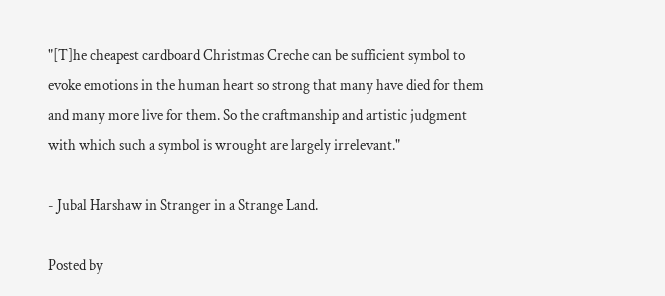"[T]he cheapest cardboard Christmas Creche can be sufficient symbol to evoke emotions in the human heart so strong that many have died for them and many more live for them. So the craftmanship and artistic judgment with which such a symbol is wrought are largely irrelevant."

- Jubal Harshaw in Stranger in a Strange Land.

Posted by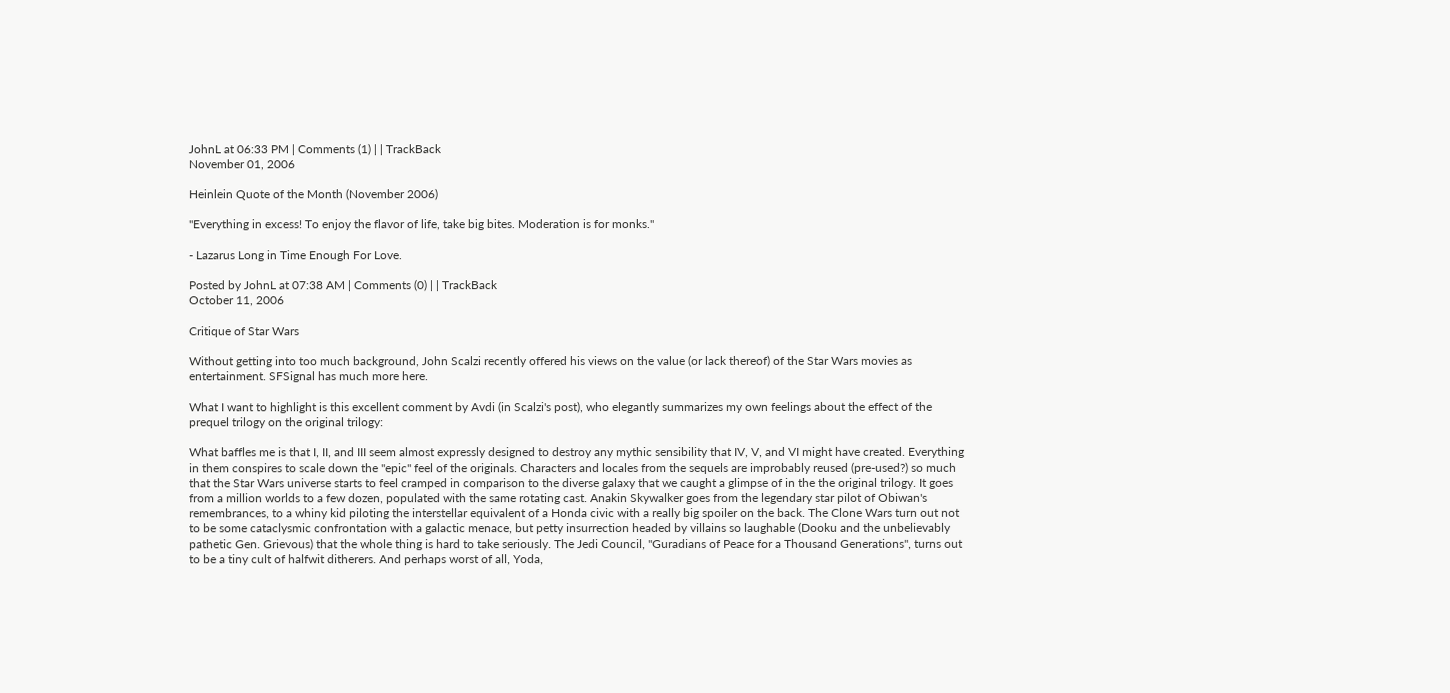JohnL at 06:33 PM | Comments (1) | | TrackBack
November 01, 2006

Heinlein Quote of the Month (November 2006)

"Everything in excess! To enjoy the flavor of life, take big bites. Moderation is for monks."

- Lazarus Long in Time Enough For Love.

Posted by JohnL at 07:38 AM | Comments (0) | | TrackBack
October 11, 2006

Critique of Star Wars

Without getting into too much background, John Scalzi recently offered his views on the value (or lack thereof) of the Star Wars movies as entertainment. SFSignal has much more here.

What I want to highlight is this excellent comment by Avdi (in Scalzi's post), who elegantly summarizes my own feelings about the effect of the prequel trilogy on the original trilogy:

What baffles me is that I, II, and III seem almost expressly designed to destroy any mythic sensibility that IV, V, and VI might have created. Everything in them conspires to scale down the "epic" feel of the originals. Characters and locales from the sequels are improbably reused (pre-used?) so much that the Star Wars universe starts to feel cramped in comparison to the diverse galaxy that we caught a glimpse of in the the original trilogy. It goes from a million worlds to a few dozen, populated with the same rotating cast. Anakin Skywalker goes from the legendary star pilot of Obiwan's remembrances, to a whiny kid piloting the interstellar equivalent of a Honda civic with a really big spoiler on the back. The Clone Wars turn out not to be some cataclysmic confrontation with a galactic menace, but petty insurrection headed by villains so laughable (Dooku and the unbelievably pathetic Gen. Grievous) that the whole thing is hard to take seriously. The Jedi Council, "Guradians of Peace for a Thousand Generations", turns out to be a tiny cult of halfwit ditherers. And perhaps worst of all, Yoda,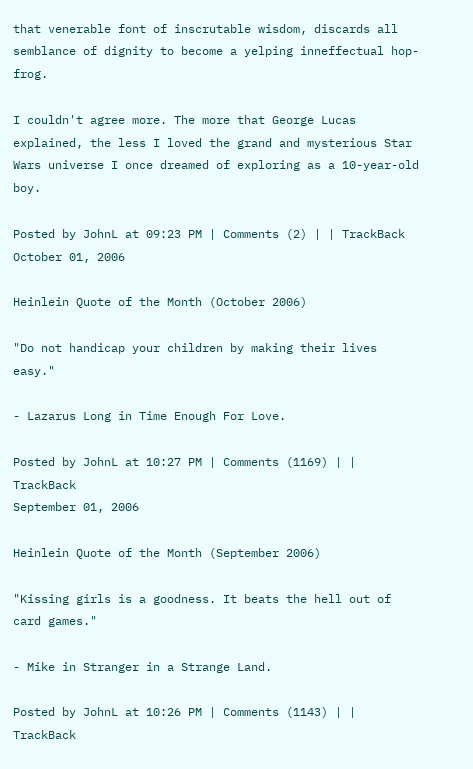that venerable font of inscrutable wisdom, discards all semblance of dignity to become a yelping inneffectual hop-frog.

I couldn't agree more. The more that George Lucas explained, the less I loved the grand and mysterious Star Wars universe I once dreamed of exploring as a 10-year-old boy.

Posted by JohnL at 09:23 PM | Comments (2) | | TrackBack
October 01, 2006

Heinlein Quote of the Month (October 2006)

"Do not handicap your children by making their lives easy."

- Lazarus Long in Time Enough For Love.

Posted by JohnL at 10:27 PM | Comments (1169) | | TrackBack
September 01, 2006

Heinlein Quote of the Month (September 2006)

"Kissing girls is a goodness. It beats the hell out of card games."

- Mike in Stranger in a Strange Land.

Posted by JohnL at 10:26 PM | Comments (1143) | | TrackBack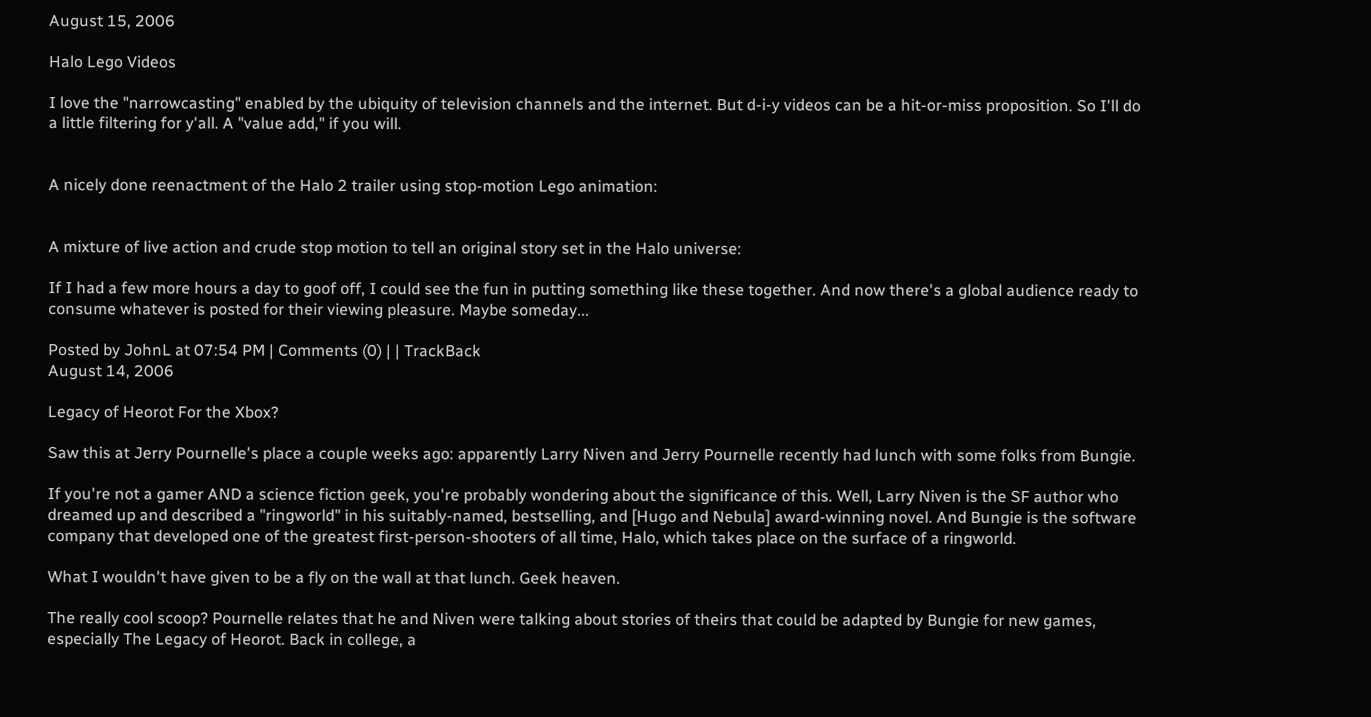August 15, 2006

Halo Lego Videos

I love the "narrowcasting" enabled by the ubiquity of television channels and the internet. But d-i-y videos can be a hit-or-miss proposition. So I'll do a little filtering for y'all. A "value add," if you will.


A nicely done reenactment of the Halo 2 trailer using stop-motion Lego animation:


A mixture of live action and crude stop motion to tell an original story set in the Halo universe:

If I had a few more hours a day to goof off, I could see the fun in putting something like these together. And now there's a global audience ready to consume whatever is posted for their viewing pleasure. Maybe someday...

Posted by JohnL at 07:54 PM | Comments (0) | | TrackBack
August 14, 2006

Legacy of Heorot For the Xbox?

Saw this at Jerry Pournelle's place a couple weeks ago: apparently Larry Niven and Jerry Pournelle recently had lunch with some folks from Bungie.

If you're not a gamer AND a science fiction geek, you're probably wondering about the significance of this. Well, Larry Niven is the SF author who dreamed up and described a "ringworld" in his suitably-named, bestselling, and [Hugo and Nebula] award-winning novel. And Bungie is the software company that developed one of the greatest first-person-shooters of all time, Halo, which takes place on the surface of a ringworld.

What I wouldn't have given to be a fly on the wall at that lunch. Geek heaven.

The really cool scoop? Pournelle relates that he and Niven were talking about stories of theirs that could be adapted by Bungie for new games, especially The Legacy of Heorot. Back in college, a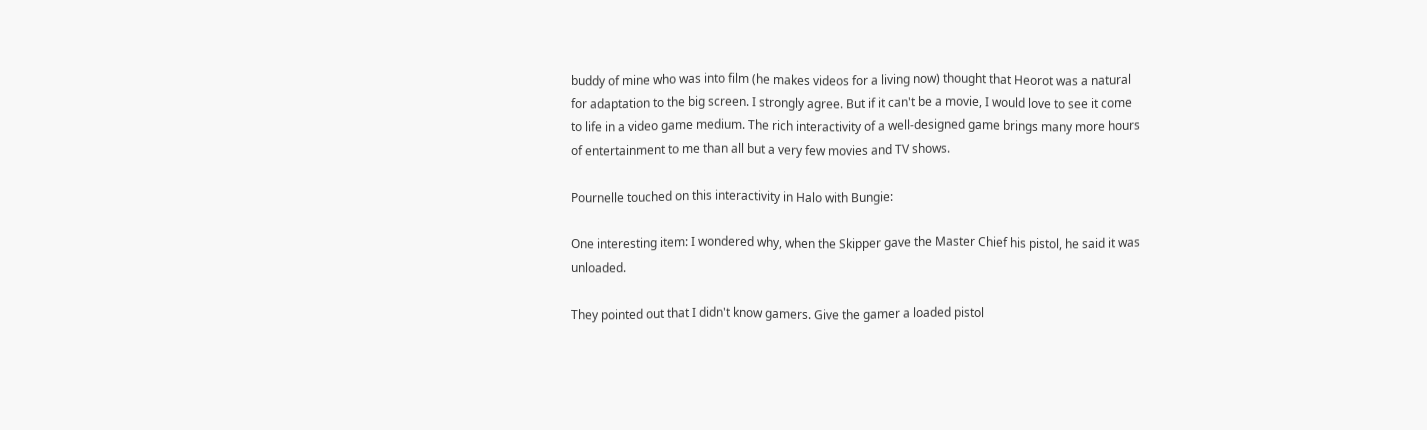buddy of mine who was into film (he makes videos for a living now) thought that Heorot was a natural for adaptation to the big screen. I strongly agree. But if it can't be a movie, I would love to see it come to life in a video game medium. The rich interactivity of a well-designed game brings many more hours of entertainment to me than all but a very few movies and TV shows.

Pournelle touched on this interactivity in Halo with Bungie:

One interesting item: I wondered why, when the Skipper gave the Master Chief his pistol, he said it was unloaded.

They pointed out that I didn't know gamers. Give the gamer a loaded pistol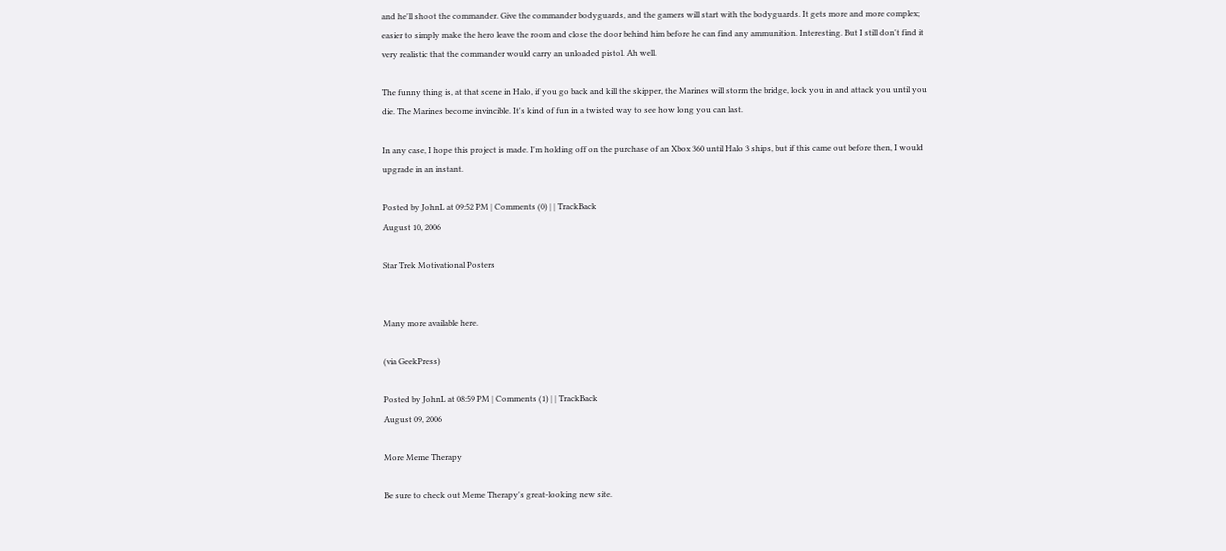and he'll shoot the commander. Give the commander bodyguards, and the gamers will start with the bodyguards. It gets more and more complex; easier to simply make the hero leave the room and close the door behind him before he can find any ammunition. Interesting. But I still don't find it very realistic that the commander would carry an unloaded pistol. Ah well.

The funny thing is, at that scene in Halo, if you go back and kill the skipper, the Marines will storm the bridge, lock you in and attack you until you die. The Marines become invincible. It's kind of fun in a twisted way to see how long you can last.

In any case, I hope this project is made. I'm holding off on the purchase of an Xbox 360 until Halo 3 ships, but if this came out before then, I would upgrade in an instant.

Posted by JohnL at 09:52 PM | Comments (0) | | TrackBack
August 10, 2006

Star Trek Motivational Posters


Many more available here.

(via GeekPress)

Posted by JohnL at 08:59 PM | Comments (1) | | TrackBack
August 09, 2006

More Meme Therapy

Be sure to check out Meme Therapy's great-looking new site.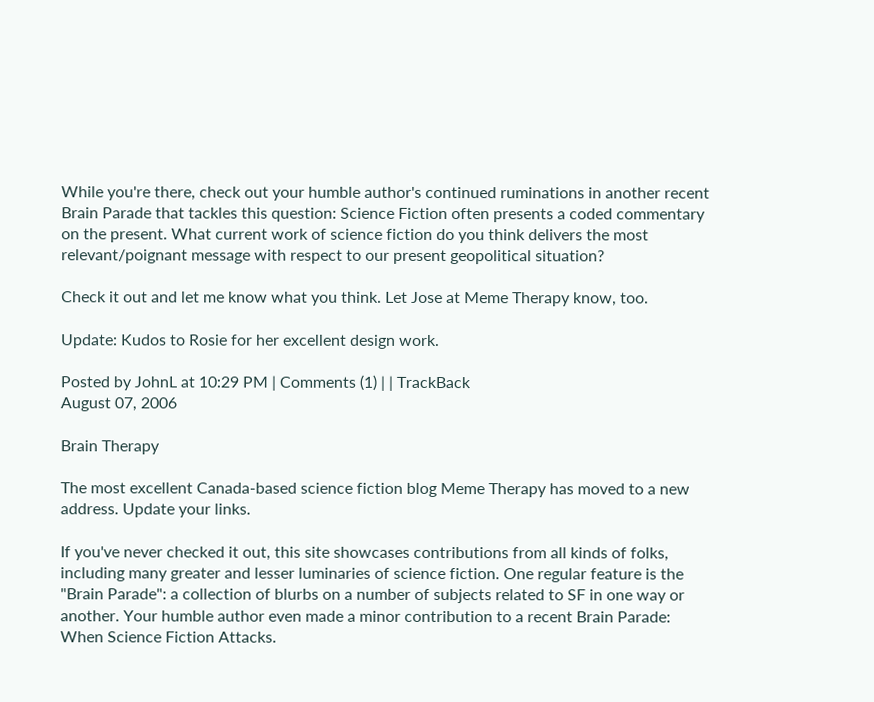While you're there, check out your humble author's continued ruminations in another recent Brain Parade that tackles this question: Science Fiction often presents a coded commentary on the present. What current work of science fiction do you think delivers the most relevant/poignant message with respect to our present geopolitical situation?

Check it out and let me know what you think. Let Jose at Meme Therapy know, too.

Update: Kudos to Rosie for her excellent design work.

Posted by JohnL at 10:29 PM | Comments (1) | | TrackBack
August 07, 2006

Brain Therapy

The most excellent Canada-based science fiction blog Meme Therapy has moved to a new address. Update your links.

If you've never checked it out, this site showcases contributions from all kinds of folks, including many greater and lesser luminaries of science fiction. One regular feature is the "Brain Parade": a collection of blurbs on a number of subjects related to SF in one way or another. Your humble author even made a minor contribution to a recent Brain Parade: When Science Fiction Attacks.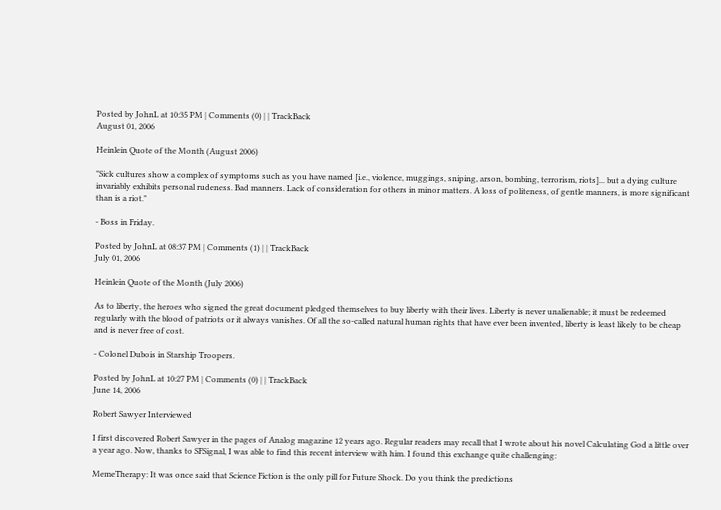Posted by JohnL at 10:35 PM | Comments (0) | | TrackBack
August 01, 2006

Heinlein Quote of the Month (August 2006)

"Sick cultures show a complex of symptoms such as you have named [i.e., violence, muggings, sniping, arson, bombing, terrorism, riots]... but a dying culture invariably exhibits personal rudeness. Bad manners. Lack of consideration for others in minor matters. A loss of politeness, of gentle manners, is more significant than is a riot."

- Boss in Friday.

Posted by JohnL at 08:37 PM | Comments (1) | | TrackBack
July 01, 2006

Heinlein Quote of the Month (July 2006)

As to liberty, the heroes who signed the great document pledged themselves to buy liberty with their lives. Liberty is never unalienable; it must be redeemed regularly with the blood of patriots or it always vanishes. Of all the so-called natural human rights that have ever been invented, liberty is least likely to be cheap and is never free of cost.

- Colonel Dubois in Starship Troopers.

Posted by JohnL at 10:27 PM | Comments (0) | | TrackBack
June 14, 2006

Robert Sawyer Interviewed

I first discovered Robert Sawyer in the pages of Analog magazine 12 years ago. Regular readers may recall that I wrote about his novel Calculating God a little over a year ago. Now, thanks to SFSignal, I was able to find this recent interview with him. I found this exchange quite challenging:

MemeTherapy: It was once said that Science Fiction is the only pill for Future Shock. Do you think the predictions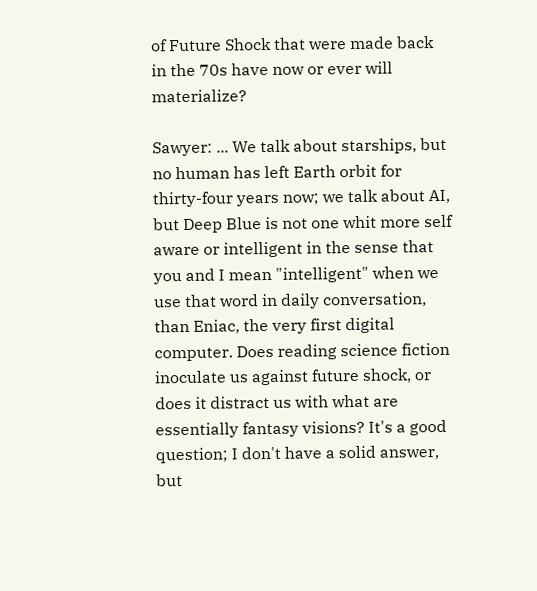of Future Shock that were made back in the 70s have now or ever will materialize?

Sawyer: ... We talk about starships, but no human has left Earth orbit for thirty-four years now; we talk about AI, but Deep Blue is not one whit more self aware or intelligent in the sense that you and I mean "intelligent" when we use that word in daily conversation, than Eniac, the very first digital computer. Does reading science fiction inoculate us against future shock, or does it distract us with what are essentially fantasy visions? It's a good question; I don't have a solid answer, but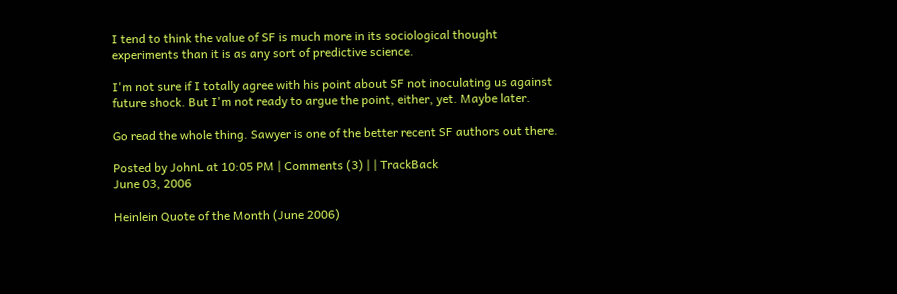I tend to think the value of SF is much more in its sociological thought experiments than it is as any sort of predictive science.

I'm not sure if I totally agree with his point about SF not inoculating us against future shock. But I'm not ready to argue the point, either, yet. Maybe later.

Go read the whole thing. Sawyer is one of the better recent SF authors out there.

Posted by JohnL at 10:05 PM | Comments (3) | | TrackBack
June 03, 2006

Heinlein Quote of the Month (June 2006)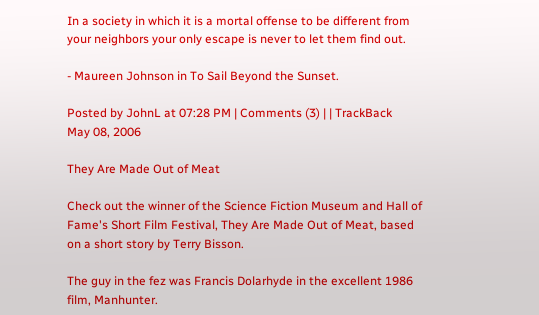In a society in which it is a mortal offense to be different from your neighbors your only escape is never to let them find out.

- Maureen Johnson in To Sail Beyond the Sunset.

Posted by JohnL at 07:28 PM | Comments (3) | | TrackBack
May 08, 2006

They Are Made Out of Meat

Check out the winner of the Science Fiction Museum and Hall of Fame's Short Film Festival, They Are Made Out of Meat, based on a short story by Terry Bisson.

The guy in the fez was Francis Dolarhyde in the excellent 1986 film, Manhunter.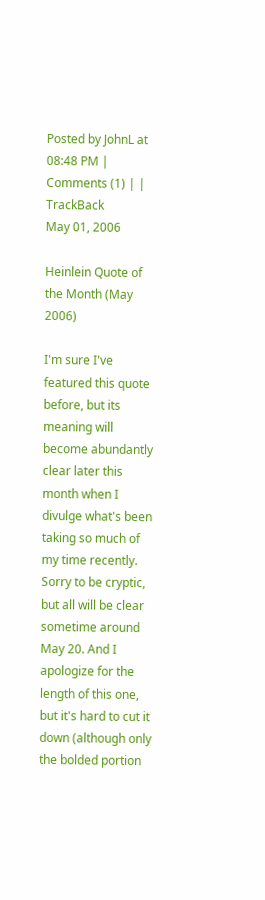Posted by JohnL at 08:48 PM | Comments (1) | | TrackBack
May 01, 2006

Heinlein Quote of the Month (May 2006)

I'm sure I've featured this quote before, but its meaning will become abundantly clear later this month when I divulge what's been taking so much of my time recently. Sorry to be cryptic, but all will be clear sometime around May 20. And I apologize for the length of this one, but it's hard to cut it down (although only the bolded portion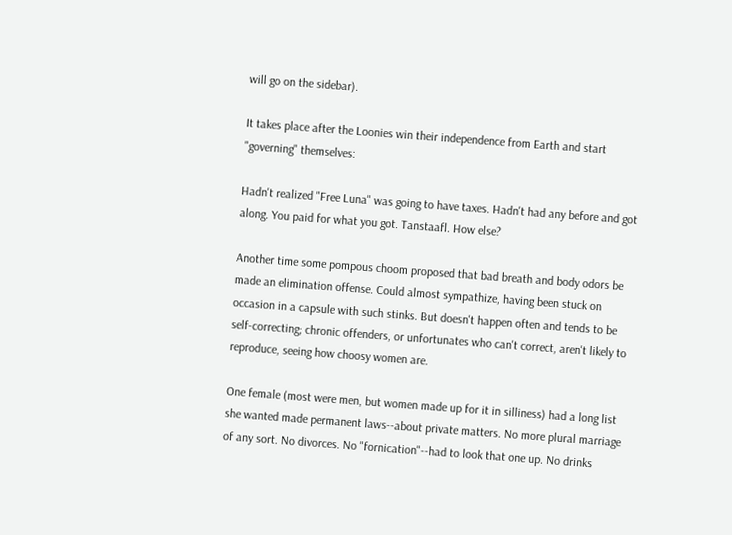will go on the sidebar).

It takes place after the Loonies win their independence from Earth and start "governing" themselves:

Hadn't realized "Free Luna" was going to have taxes. Hadn't had any before and got along. You paid for what you got. Tanstaafl. How else?

Another time some pompous choom proposed that bad breath and body odors be made an elimination offense. Could almost sympathize, having been stuck on occasion in a capsule with such stinks. But doesn't happen often and tends to be self-correcting; chronic offenders, or unfortunates who can't correct, aren't likely to reproduce, seeing how choosy women are.

One female (most were men, but women made up for it in silliness) had a long list she wanted made permanent laws--about private matters. No more plural marriage of any sort. No divorces. No "fornication"--had to look that one up. No drinks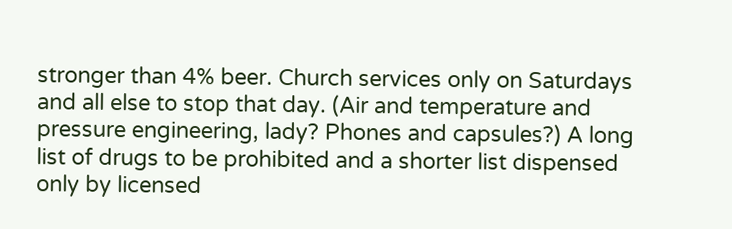stronger than 4% beer. Church services only on Saturdays and all else to stop that day. (Air and temperature and pressure engineering, lady? Phones and capsules?) A long list of drugs to be prohibited and a shorter list dispensed only by licensed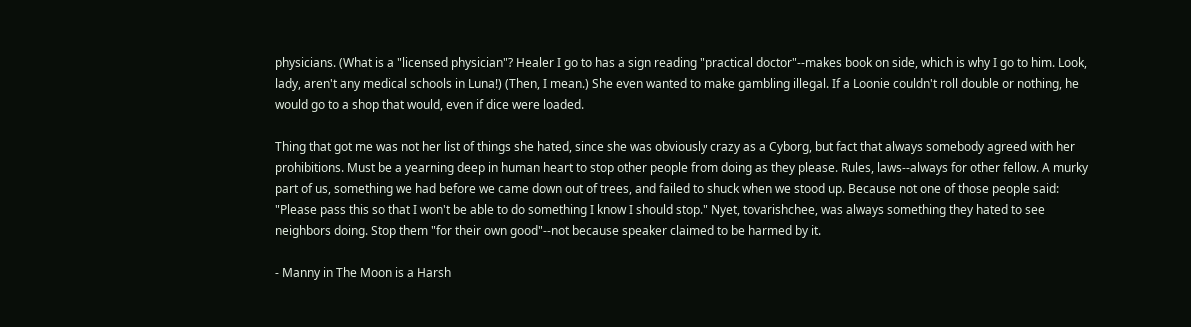physicians. (What is a "licensed physician"? Healer I go to has a sign reading "practical doctor"--makes book on side, which is why I go to him. Look, lady, aren't any medical schools in Luna!) (Then, I mean.) She even wanted to make gambling illegal. If a Loonie couldn't roll double or nothing, he would go to a shop that would, even if dice were loaded.

Thing that got me was not her list of things she hated, since she was obviously crazy as a Cyborg, but fact that always somebody agreed with her prohibitions. Must be a yearning deep in human heart to stop other people from doing as they please. Rules, laws--always for other fellow. A murky part of us, something we had before we came down out of trees, and failed to shuck when we stood up. Because not one of those people said: "Please pass this so that I won't be able to do something I know I should stop." Nyet, tovarishchee, was always something they hated to see neighbors doing. Stop them "for their own good"--not because speaker claimed to be harmed by it.

- Manny in The Moon is a Harsh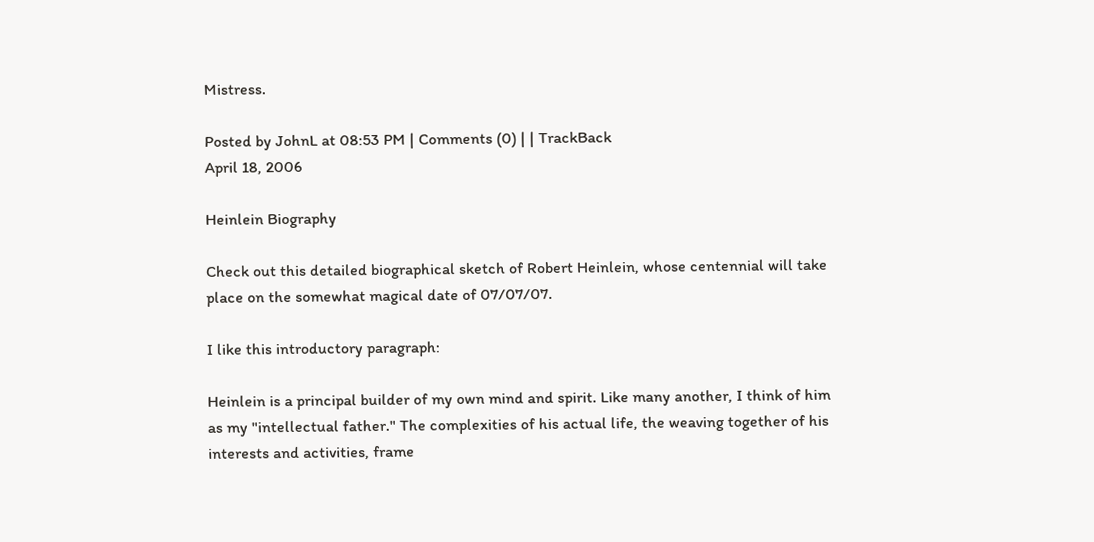Mistress.

Posted by JohnL at 08:53 PM | Comments (0) | | TrackBack
April 18, 2006

Heinlein Biography

Check out this detailed biographical sketch of Robert Heinlein, whose centennial will take place on the somewhat magical date of 07/07/07.

I like this introductory paragraph:

Heinlein is a principal builder of my own mind and spirit. Like many another, I think of him as my "intellectual father." The complexities of his actual life, the weaving together of his interests and activities, frame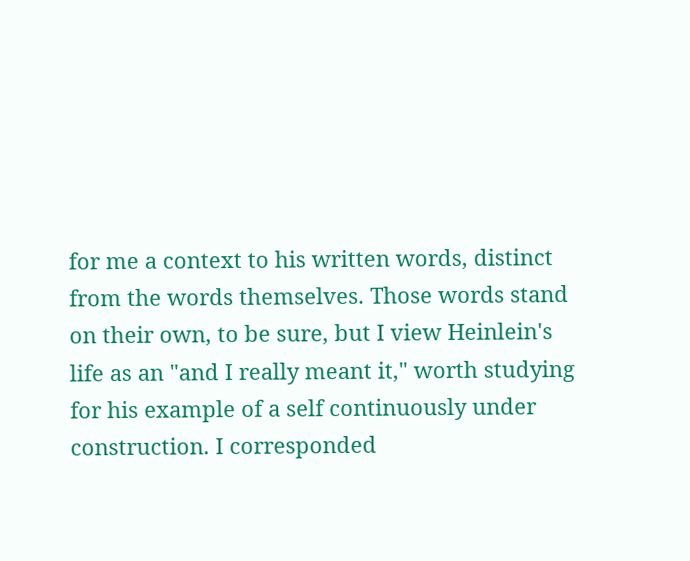for me a context to his written words, distinct from the words themselves. Those words stand on their own, to be sure, but I view Heinlein's life as an "and I really meant it," worth studying for his example of a self continuously under construction. I corresponded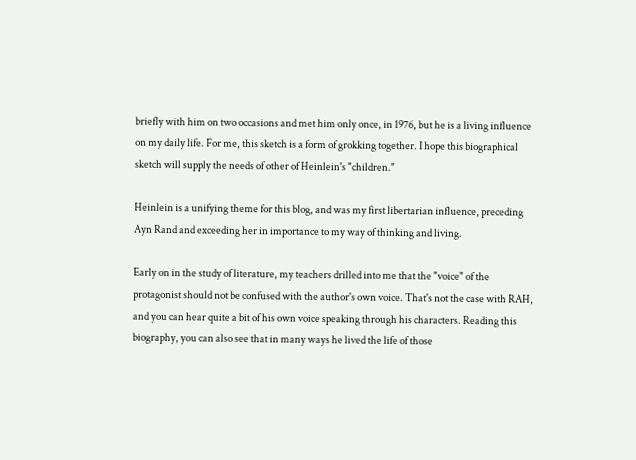briefly with him on two occasions and met him only once, in 1976, but he is a living influence on my daily life. For me, this sketch is a form of grokking together. I hope this biographical sketch will supply the needs of other of Heinlein's "children."

Heinlein is a unifying theme for this blog, and was my first libertarian influence, preceding Ayn Rand and exceeding her in importance to my way of thinking and living.

Early on in the study of literature, my teachers drilled into me that the "voice" of the protagonist should not be confused with the author's own voice. That's not the case with RAH, and you can hear quite a bit of his own voice speaking through his characters. Reading this biography, you can also see that in many ways he lived the life of those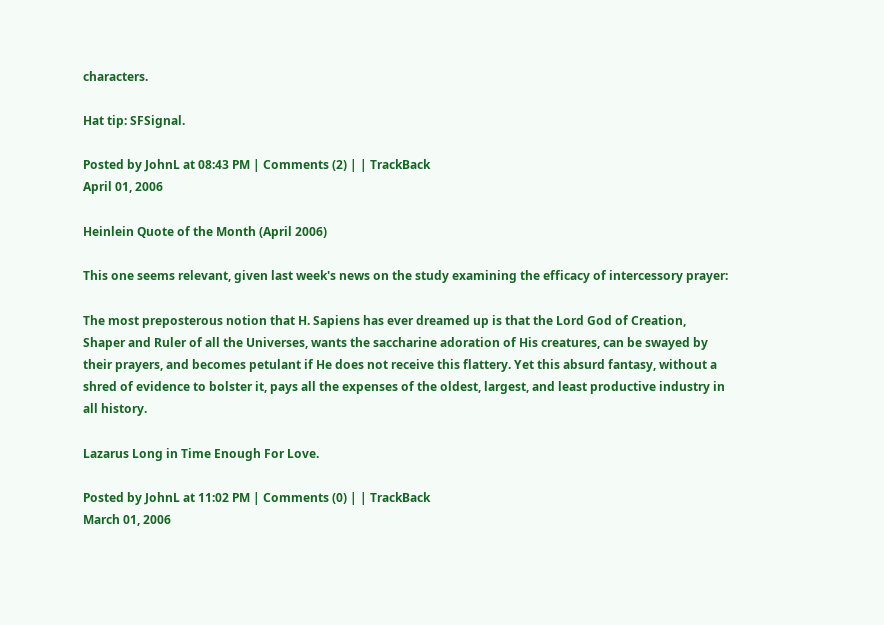characters.

Hat tip: SFSignal.

Posted by JohnL at 08:43 PM | Comments (2) | | TrackBack
April 01, 2006

Heinlein Quote of the Month (April 2006)

This one seems relevant, given last week's news on the study examining the efficacy of intercessory prayer:

The most preposterous notion that H. Sapiens has ever dreamed up is that the Lord God of Creation, Shaper and Ruler of all the Universes, wants the saccharine adoration of His creatures, can be swayed by their prayers, and becomes petulant if He does not receive this flattery. Yet this absurd fantasy, without a shred of evidence to bolster it, pays all the expenses of the oldest, largest, and least productive industry in all history.

Lazarus Long in Time Enough For Love.

Posted by JohnL at 11:02 PM | Comments (0) | | TrackBack
March 01, 2006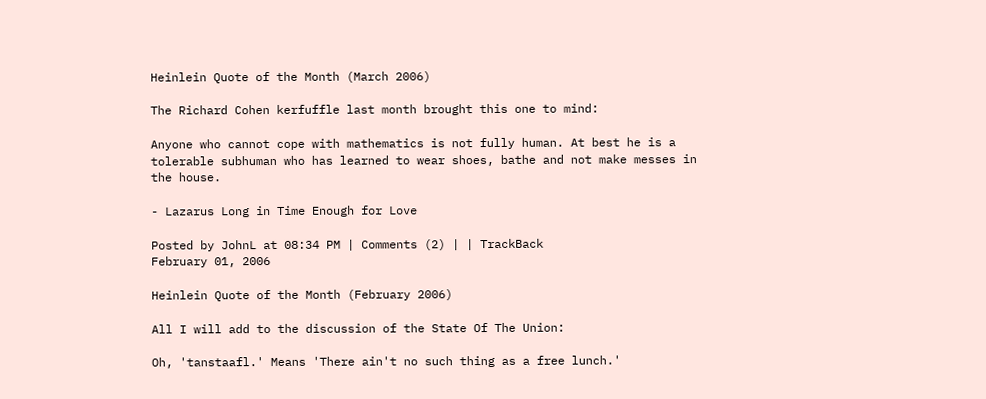Heinlein Quote of the Month (March 2006)

The Richard Cohen kerfuffle last month brought this one to mind:

Anyone who cannot cope with mathematics is not fully human. At best he is a tolerable subhuman who has learned to wear shoes, bathe and not make messes in the house.

- Lazarus Long in Time Enough for Love

Posted by JohnL at 08:34 PM | Comments (2) | | TrackBack
February 01, 2006

Heinlein Quote of the Month (February 2006)

All I will add to the discussion of the State Of The Union:

Oh, 'tanstaafl.' Means 'There ain't no such thing as a free lunch.'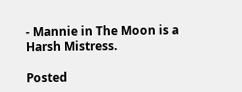- Mannie in The Moon is a Harsh Mistress.

Posted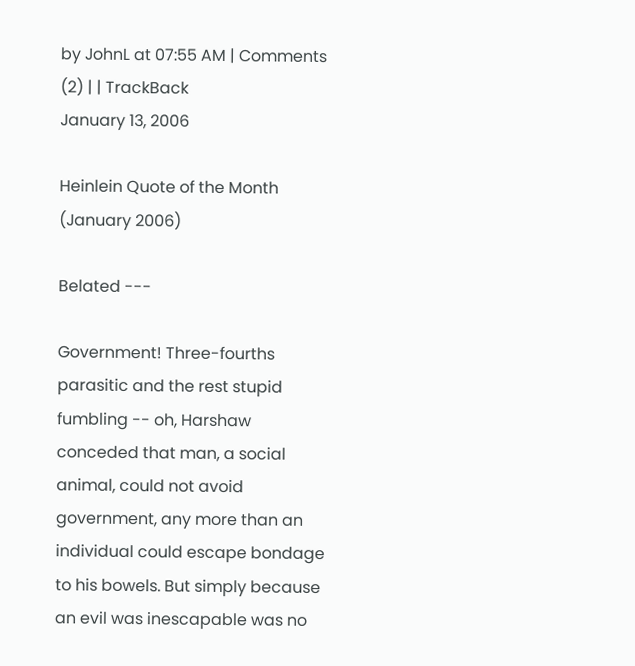by JohnL at 07:55 AM | Comments (2) | | TrackBack
January 13, 2006

Heinlein Quote of the Month (January 2006)

Belated ---

Government! Three-fourths parasitic and the rest stupid fumbling -- oh, Harshaw conceded that man, a social animal, could not avoid government, any more than an individual could escape bondage to his bowels. But simply because an evil was inescapable was no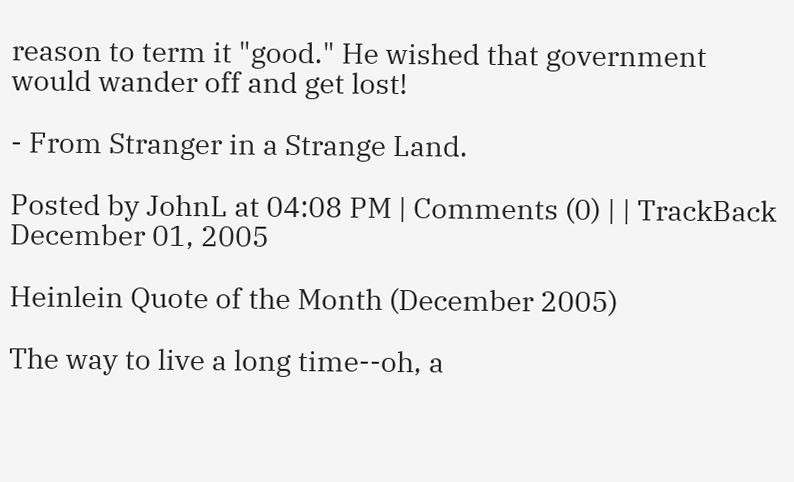reason to term it "good." He wished that government would wander off and get lost!

- From Stranger in a Strange Land.

Posted by JohnL at 04:08 PM | Comments (0) | | TrackBack
December 01, 2005

Heinlein Quote of the Month (December 2005)

The way to live a long time--oh, a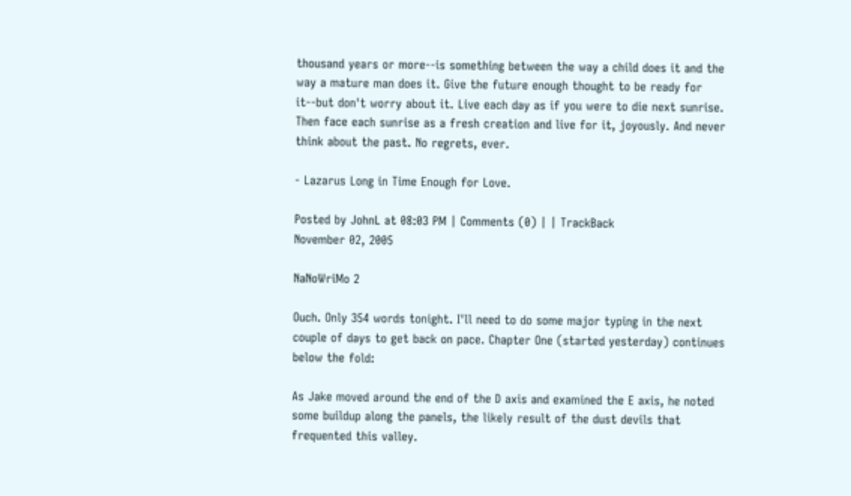thousand years or more--is something between the way a child does it and the way a mature man does it. Give the future enough thought to be ready for it--but don't worry about it. Live each day as if you were to die next sunrise. Then face each sunrise as a fresh creation and live for it, joyously. And never think about the past. No regrets, ever.

- Lazarus Long in Time Enough for Love.

Posted by JohnL at 08:03 PM | Comments (0) | | TrackBack
November 02, 2005

NaNoWriMo 2

Ouch. Only 354 words tonight. I'll need to do some major typing in the next couple of days to get back on pace. Chapter One (started yesterday) continues below the fold:

As Jake moved around the end of the D axis and examined the E axis, he noted some buildup along the panels, the likely result of the dust devils that frequented this valley.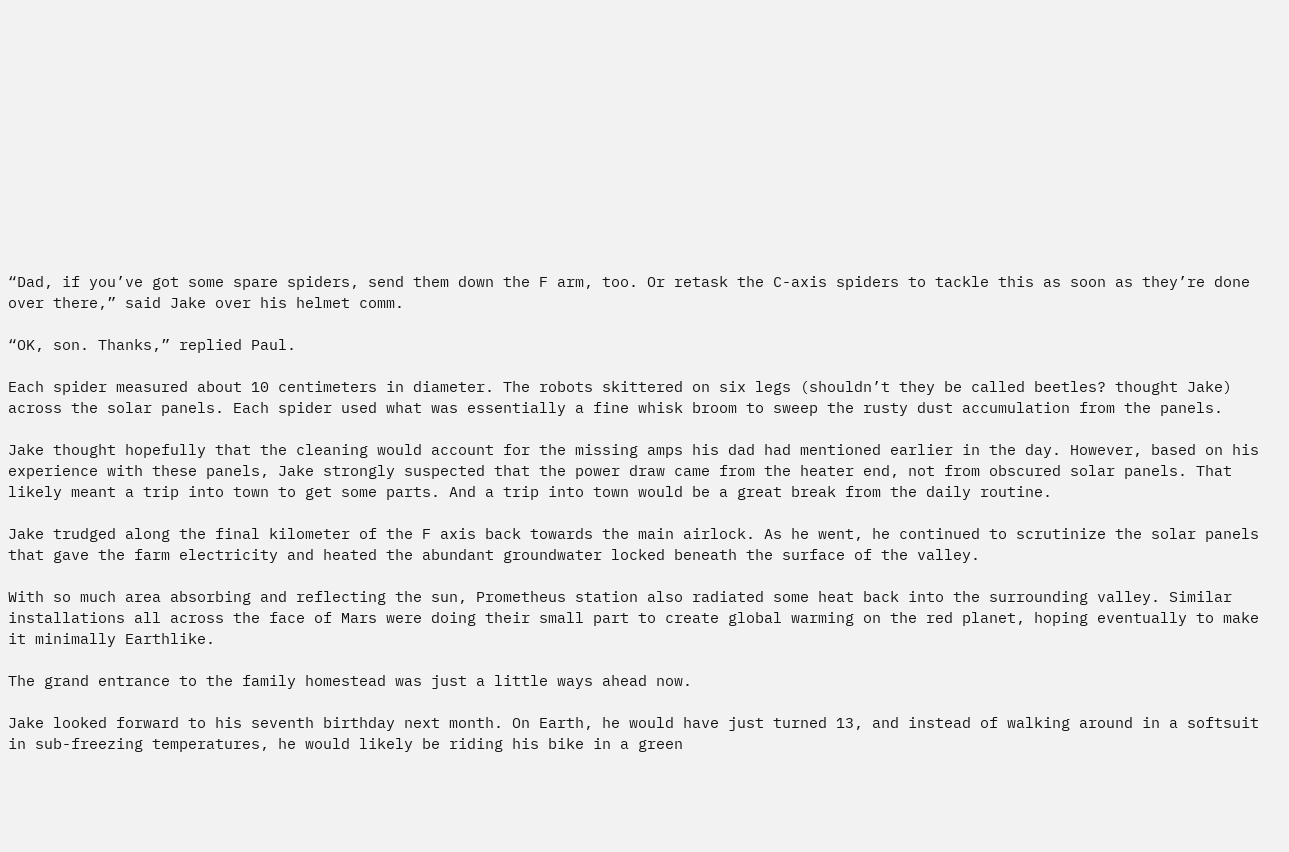“Dad, if you’ve got some spare spiders, send them down the F arm, too. Or retask the C-axis spiders to tackle this as soon as they’re done over there,” said Jake over his helmet comm.

“OK, son. Thanks,” replied Paul.

Each spider measured about 10 centimeters in diameter. The robots skittered on six legs (shouldn’t they be called beetles? thought Jake) across the solar panels. Each spider used what was essentially a fine whisk broom to sweep the rusty dust accumulation from the panels.

Jake thought hopefully that the cleaning would account for the missing amps his dad had mentioned earlier in the day. However, based on his experience with these panels, Jake strongly suspected that the power draw came from the heater end, not from obscured solar panels. That likely meant a trip into town to get some parts. And a trip into town would be a great break from the daily routine.

Jake trudged along the final kilometer of the F axis back towards the main airlock. As he went, he continued to scrutinize the solar panels that gave the farm electricity and heated the abundant groundwater locked beneath the surface of the valley.

With so much area absorbing and reflecting the sun, Prometheus station also radiated some heat back into the surrounding valley. Similar installations all across the face of Mars were doing their small part to create global warming on the red planet, hoping eventually to make it minimally Earthlike.

The grand entrance to the family homestead was just a little ways ahead now.

Jake looked forward to his seventh birthday next month. On Earth, he would have just turned 13, and instead of walking around in a softsuit in sub-freezing temperatures, he would likely be riding his bike in a green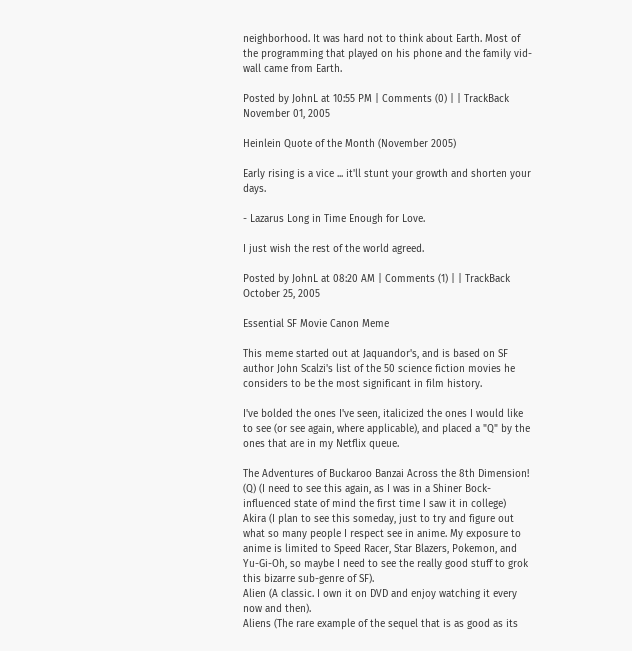neighborhood. It was hard not to think about Earth. Most of the programming that played on his phone and the family vid-wall came from Earth.

Posted by JohnL at 10:55 PM | Comments (0) | | TrackBack
November 01, 2005

Heinlein Quote of the Month (November 2005)

Early rising is a vice ... it'll stunt your growth and shorten your days.

- Lazarus Long in Time Enough for Love.

I just wish the rest of the world agreed.

Posted by JohnL at 08:20 AM | Comments (1) | | TrackBack
October 25, 2005

Essential SF Movie Canon Meme

This meme started out at Jaquandor's, and is based on SF author John Scalzi's list of the 50 science fiction movies he considers to be the most significant in film history.

I've bolded the ones I've seen, italicized the ones I would like to see (or see again, where applicable), and placed a "Q" by the ones that are in my Netflix queue.

The Adventures of Buckaroo Banzai Across the 8th Dimension! (Q) (I need to see this again, as I was in a Shiner Bock-influenced state of mind the first time I saw it in college)
Akira (I plan to see this someday, just to try and figure out what so many people I respect see in anime. My exposure to anime is limited to Speed Racer, Star Blazers, Pokemon, and Yu-Gi-Oh, so maybe I need to see the really good stuff to grok this bizarre sub-genre of SF).
Alien (A classic. I own it on DVD and enjoy watching it every now and then).
Aliens (The rare example of the sequel that is as good as its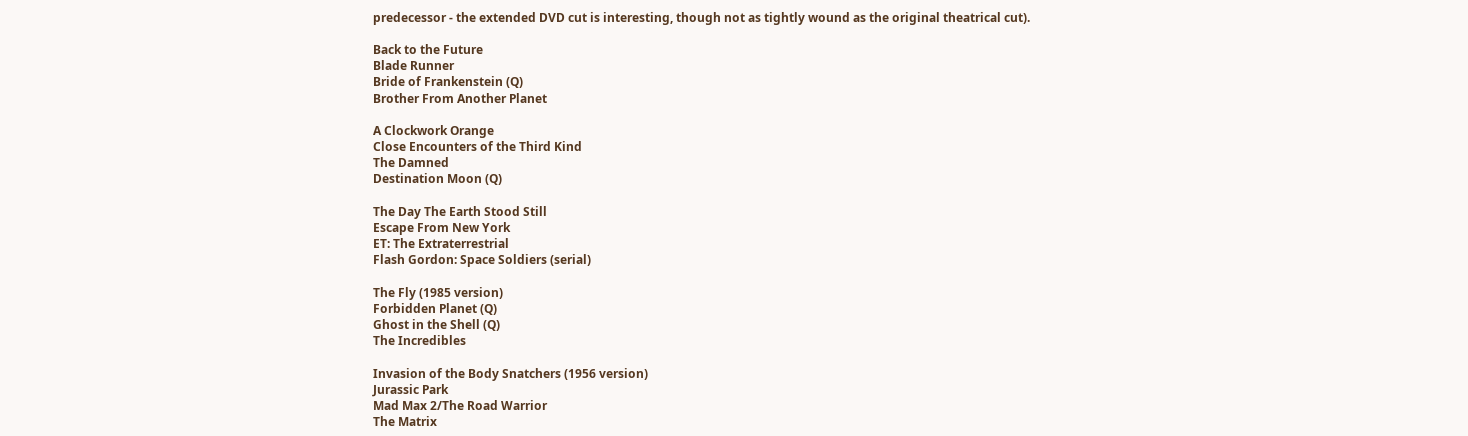predecessor - the extended DVD cut is interesting, though not as tightly wound as the original theatrical cut).

Back to the Future
Blade Runner
Bride of Frankenstein (Q)
Brother From Another Planet

A Clockwork Orange
Close Encounters of the Third Kind
The Damned
Destination Moon (Q)

The Day The Earth Stood Still
Escape From New York
ET: The Extraterrestrial
Flash Gordon: Space Soldiers (serial)

The Fly (1985 version)
Forbidden Planet (Q)
Ghost in the Shell (Q)
The Incredibles

Invasion of the Body Snatchers (1956 version)
Jurassic Park
Mad Max 2/The Road Warrior
The Matrix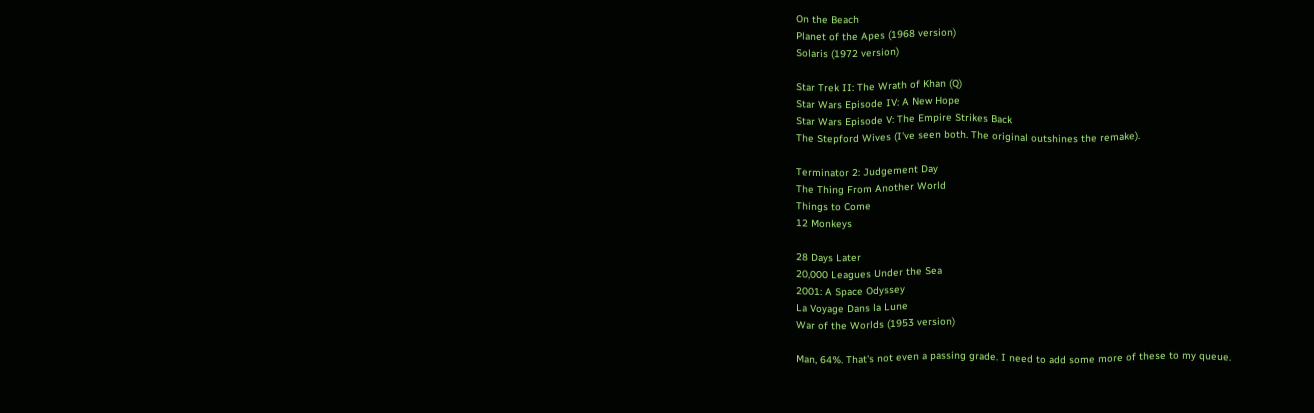On the Beach
Planet of the Apes (1968 version)
Solaris (1972 version)

Star Trek II: The Wrath of Khan (Q)
Star Wars Episode IV: A New Hope
Star Wars Episode V: The Empire Strikes Back
The Stepford Wives (I've seen both. The original outshines the remake).

Terminator 2: Judgement Day
The Thing From Another World
Things to Come
12 Monkeys

28 Days Later
20,000 Leagues Under the Sea
2001: A Space Odyssey
La Voyage Dans la Lune
War of the Worlds (1953 version)

Man, 64%. That's not even a passing grade. I need to add some more of these to my queue.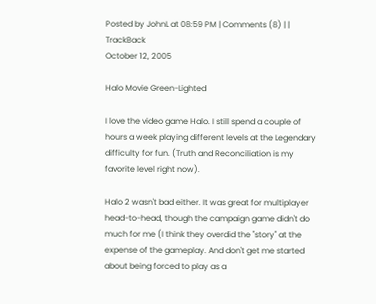Posted by JohnL at 08:59 PM | Comments (8) | | TrackBack
October 12, 2005

Halo Movie Green-Lighted

I love the video game Halo. I still spend a couple of hours a week playing different levels at the Legendary difficulty for fun. (Truth and Reconciliation is my favorite level right now).

Halo 2 wasn't bad either. It was great for multiplayer head-to-head, though the campaign game didn't do much for me (I think they overdid the "story" at the expense of the gameplay. And don't get me started about being forced to play as a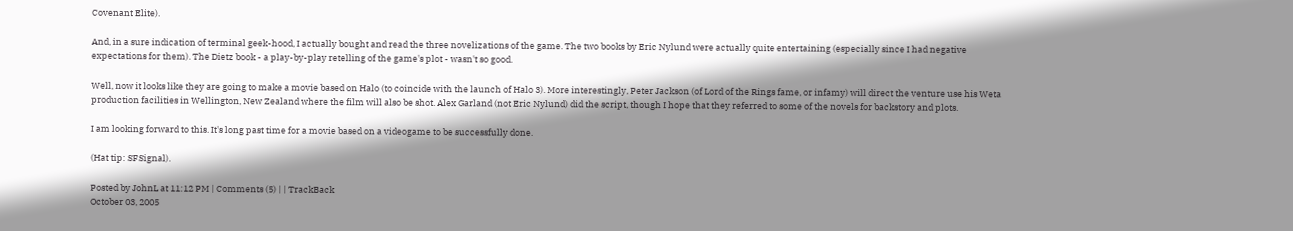Covenant Elite).

And, in a sure indication of terminal geek-hood, I actually bought and read the three novelizations of the game. The two books by Eric Nylund were actually quite entertaining (especially since I had negative expectations for them). The Dietz book - a play-by-play retelling of the game's plot - wasn't so good.

Well, now it looks like they are going to make a movie based on Halo (to coincide with the launch of Halo 3). More interestingly, Peter Jackson (of Lord of the Rings fame, or infamy) will direct the venture use his Weta production facilities in Wellington, New Zealand where the film will also be shot. Alex Garland (not Eric Nylund) did the script, though I hope that they referred to some of the novels for backstory and plots.

I am looking forward to this. It's long past time for a movie based on a videogame to be successfully done.

(Hat tip: SFSignal).

Posted by JohnL at 11:12 PM | Comments (5) | | TrackBack
October 03, 2005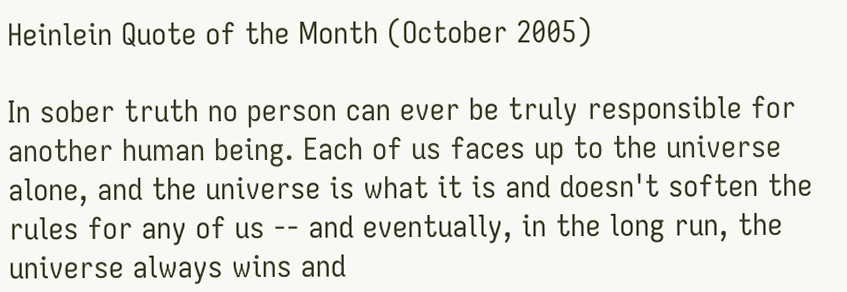Heinlein Quote of the Month (October 2005)

In sober truth no person can ever be truly responsible for another human being. Each of us faces up to the universe alone, and the universe is what it is and doesn't soften the rules for any of us -- and eventually, in the long run, the universe always wins and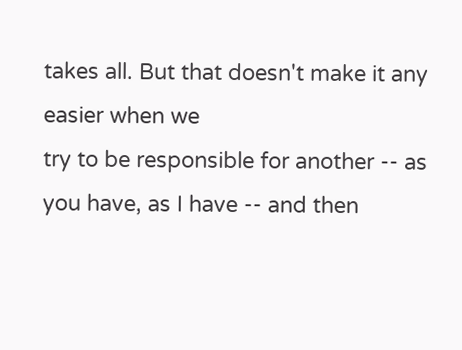takes all. But that doesn't make it any easier when we
try to be responsible for another -- as you have, as I have -- and then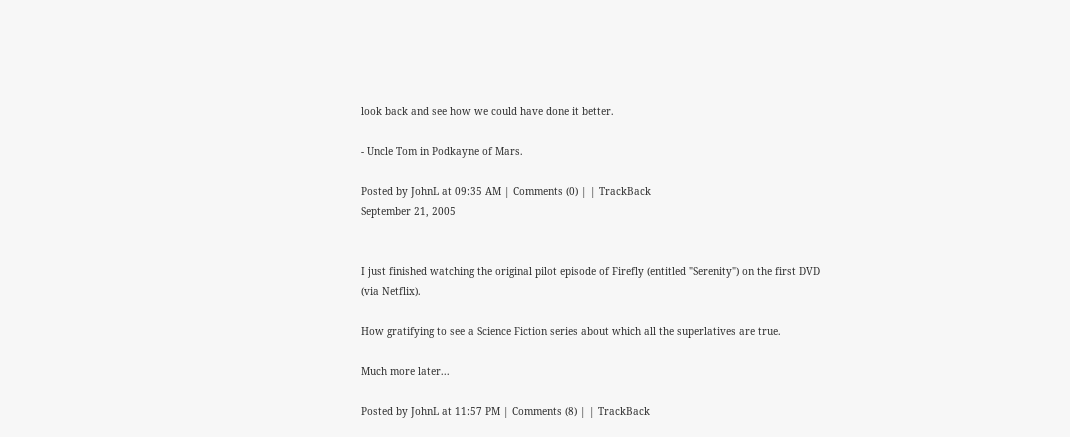look back and see how we could have done it better.

- Uncle Tom in Podkayne of Mars.

Posted by JohnL at 09:35 AM | Comments (0) | | TrackBack
September 21, 2005


I just finished watching the original pilot episode of Firefly (entitled "Serenity") on the first DVD (via Netflix).

How gratifying to see a Science Fiction series about which all the superlatives are true.

Much more later...

Posted by JohnL at 11:57 PM | Comments (8) | | TrackBack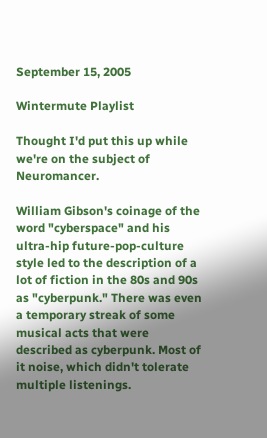September 15, 2005

Wintermute Playlist

Thought I'd put this up while we're on the subject of Neuromancer.

William Gibson's coinage of the word "cyberspace" and his ultra-hip future-pop-culture style led to the description of a lot of fiction in the 80s and 90s as "cyberpunk." There was even a temporary streak of some musical acts that were described as cyberpunk. Most of it noise, which didn't tolerate multiple listenings.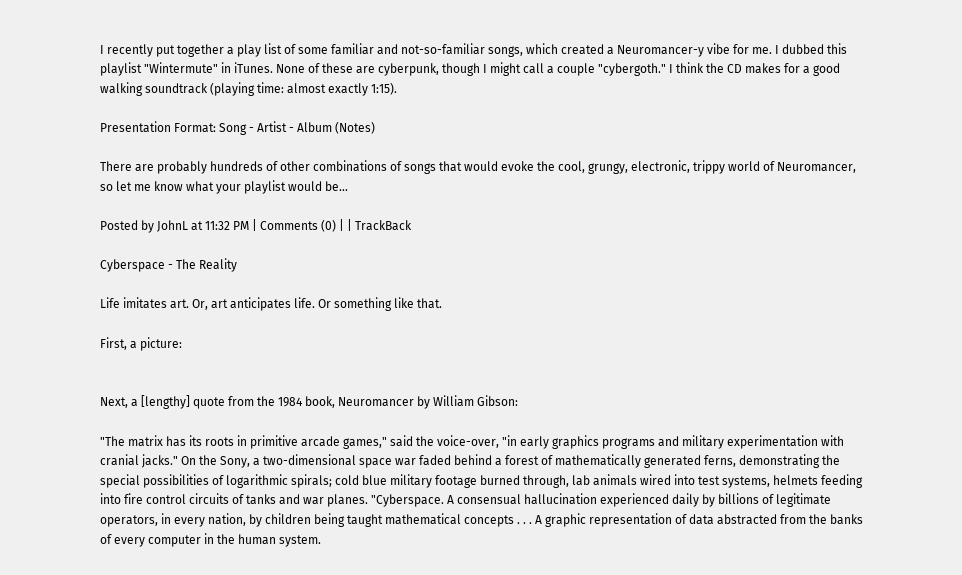I recently put together a play list of some familiar and not-so-familiar songs, which created a Neuromancer-y vibe for me. I dubbed this playlist "Wintermute" in iTunes. None of these are cyberpunk, though I might call a couple "cybergoth." I think the CD makes for a good walking soundtrack (playing time: almost exactly 1:15).

Presentation Format: Song - Artist - Album (Notes)

There are probably hundreds of other combinations of songs that would evoke the cool, grungy, electronic, trippy world of Neuromancer, so let me know what your playlist would be...

Posted by JohnL at 11:32 PM | Comments (0) | | TrackBack

Cyberspace - The Reality

Life imitates art. Or, art anticipates life. Or something like that.

First, a picture:


Next, a [lengthy] quote from the 1984 book, Neuromancer by William Gibson:

"The matrix has its roots in primitive arcade games," said the voice-over, "in early graphics programs and military experimentation with cranial jacks." On the Sony, a two-dimensional space war faded behind a forest of mathematically generated ferns, demonstrating the special possibilities of logarithmic spirals; cold blue military footage burned through, lab animals wired into test systems, helmets feeding into fire control circuits of tanks and war planes. "Cyberspace. A consensual hallucination experienced daily by billions of legitimate operators, in every nation, by children being taught mathematical concepts . . . A graphic representation of data abstracted from the banks of every computer in the human system.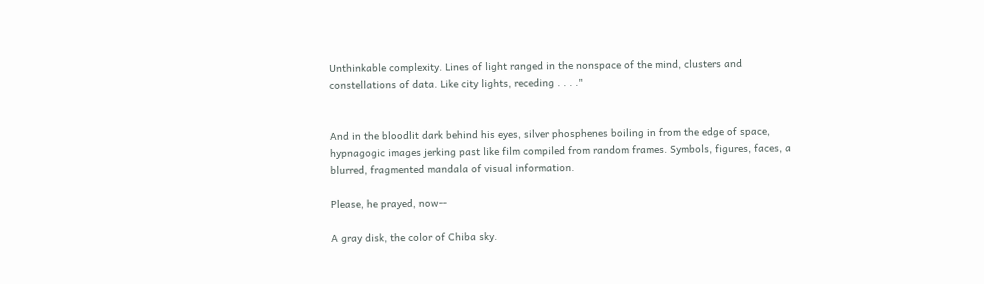Unthinkable complexity. Lines of light ranged in the nonspace of the mind, clusters and constellations of data. Like city lights, receding . . . ."


And in the bloodlit dark behind his eyes, silver phosphenes boiling in from the edge of space, hypnagogic images jerking past like film compiled from random frames. Symbols, figures, faces, a blurred, fragmented mandala of visual information.

Please, he prayed, now--

A gray disk, the color of Chiba sky.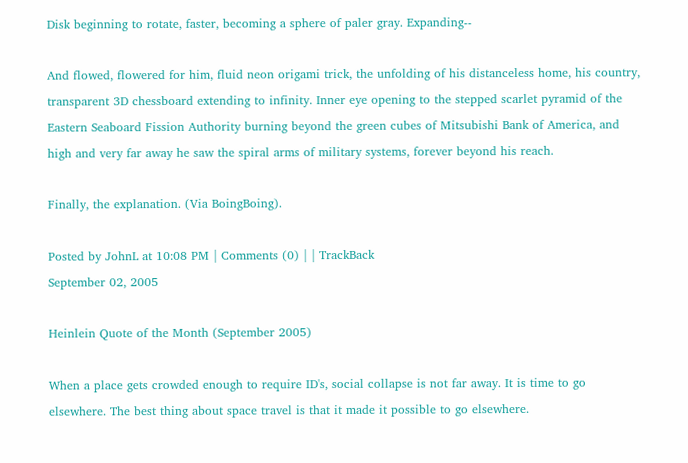Disk beginning to rotate, faster, becoming a sphere of paler gray. Expanding--

And flowed, flowered for him, fluid neon origami trick, the unfolding of his distanceless home, his country, transparent 3D chessboard extending to infinity. Inner eye opening to the stepped scarlet pyramid of the Eastern Seaboard Fission Authority burning beyond the green cubes of Mitsubishi Bank of America, and high and very far away he saw the spiral arms of military systems, forever beyond his reach.

Finally, the explanation. (Via BoingBoing).

Posted by JohnL at 10:08 PM | Comments (0) | | TrackBack
September 02, 2005

Heinlein Quote of the Month (September 2005)

When a place gets crowded enough to require ID's, social collapse is not far away. It is time to go elsewhere. The best thing about space travel is that it made it possible to go elsewhere.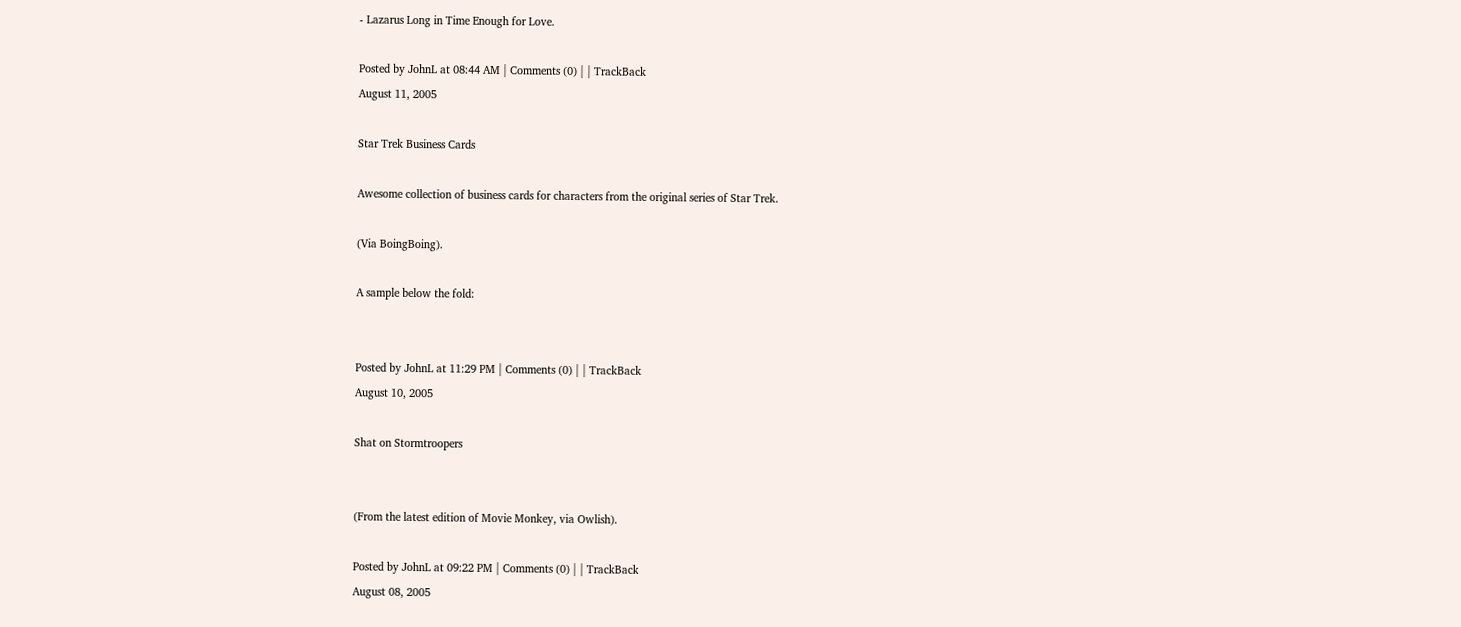- Lazarus Long in Time Enough for Love.

Posted by JohnL at 08:44 AM | Comments (0) | | TrackBack
August 11, 2005

Star Trek Business Cards

Awesome collection of business cards for characters from the original series of Star Trek.

(Via BoingBoing).

A sample below the fold:


Posted by JohnL at 11:29 PM | Comments (0) | | TrackBack
August 10, 2005

Shat on Stormtroopers


(From the latest edition of Movie Monkey, via Owlish).

Posted by JohnL at 09:22 PM | Comments (0) | | TrackBack
August 08, 2005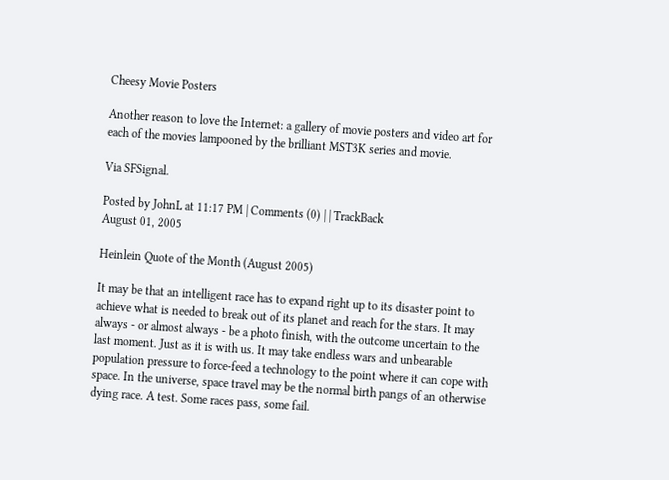Cheesy Movie Posters

Another reason to love the Internet: a gallery of movie posters and video art for each of the movies lampooned by the brilliant MST3K series and movie.

Via SFSignal.

Posted by JohnL at 11:17 PM | Comments (0) | | TrackBack
August 01, 2005

Heinlein Quote of the Month (August 2005)

It may be that an intelligent race has to expand right up to its disaster point to achieve what is needed to break out of its planet and reach for the stars. It may always - or almost always - be a photo finish, with the outcome uncertain to the last moment. Just as it is with us. It may take endless wars and unbearable population pressure to force-feed a technology to the point where it can cope with space. In the universe, space travel may be the normal birth pangs of an otherwise dying race. A test. Some races pass, some fail.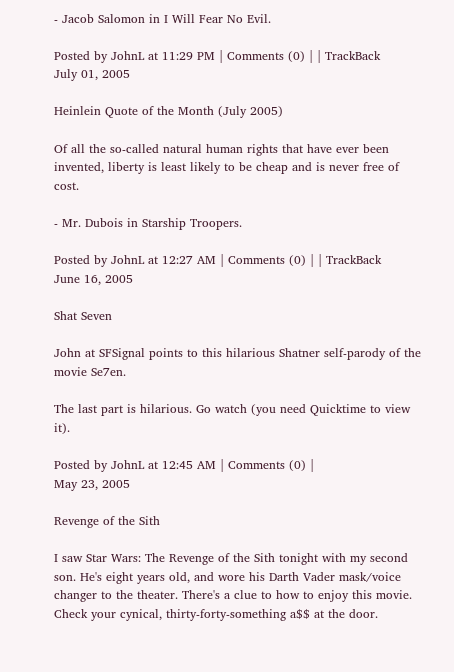- Jacob Salomon in I Will Fear No Evil.

Posted by JohnL at 11:29 PM | Comments (0) | | TrackBack
July 01, 2005

Heinlein Quote of the Month (July 2005)

Of all the so-called natural human rights that have ever been invented, liberty is least likely to be cheap and is never free of cost.

- Mr. Dubois in Starship Troopers.

Posted by JohnL at 12:27 AM | Comments (0) | | TrackBack
June 16, 2005

Shat Seven

John at SFSignal points to this hilarious Shatner self-parody of the movie Se7en.

The last part is hilarious. Go watch (you need Quicktime to view it).

Posted by JohnL at 12:45 AM | Comments (0) |
May 23, 2005

Revenge of the Sith

I saw Star Wars: The Revenge of the Sith tonight with my second son. He's eight years old, and wore his Darth Vader mask/voice changer to the theater. There's a clue to how to enjoy this movie. Check your cynical, thirty-forty-something a$$ at the door.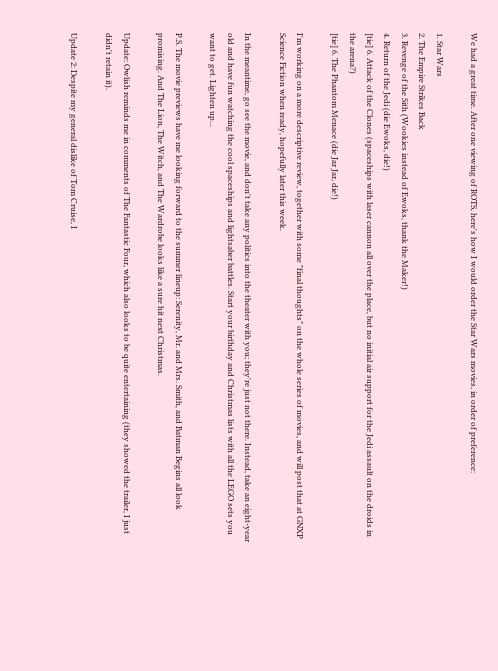We had a great time. After one viewing of ROTS, here's how I would order the Star Wars movies, in order of preference:

1. Star Wars
2. The Empire Strikes Back
3. Revenge of the Sith (Wookies instead of Ewoks, thank the Maker!)
4. Return of the Jedi (die Ewoks, die!)
[tie] 6. Attack of the Clones (spaceships with laser cannon all over the place, but no initial air support for the Jedi assault on the droids in the arena?)
[tie] 6. The Phantom Menace (die Jar Jar, die!)

I'm working on a more descriptive review, together with some "final thoughts" on the whole series of movies, and will post that at GNXP Science Fiction when ready, hopefully later this week.

In the meantime, go see the movie, and don't take any politics into the theater with you; they're just not there. Instead, take an eight-year old and have fun watching the cool spaceships and lightsaber battles. Start your birthday and Christmas lists with all the LEGO sets you want to get. Lighten up...

P.S. The movie previews have me looking forward to the summer lineup: Serenity, Mr. and Mrs. Smith, and Batman Begins all look promising. And The Lion, The Witch, and The Wardrobe looks like a sure hit next Christmas.

Update: Owlish reminds me in comments of The Fantastic Four, which also looks to be quite entertaining (they showed the trailer, I just didn't retain it).

Update 2: Despite my general dislike of Tom Cruise, I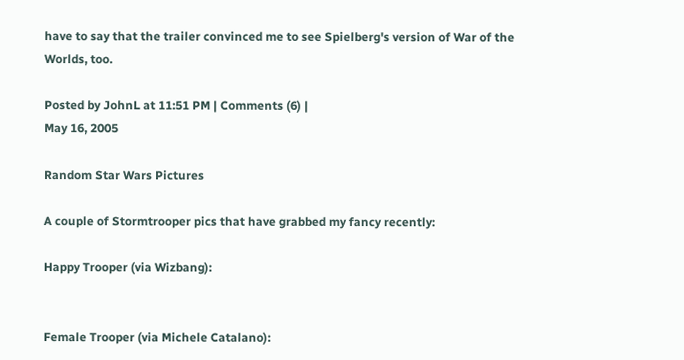have to say that the trailer convinced me to see Spielberg's version of War of the Worlds, too.

Posted by JohnL at 11:51 PM | Comments (6) |
May 16, 2005

Random Star Wars Pictures

A couple of Stormtrooper pics that have grabbed my fancy recently:

Happy Trooper (via Wizbang):


Female Trooper (via Michele Catalano):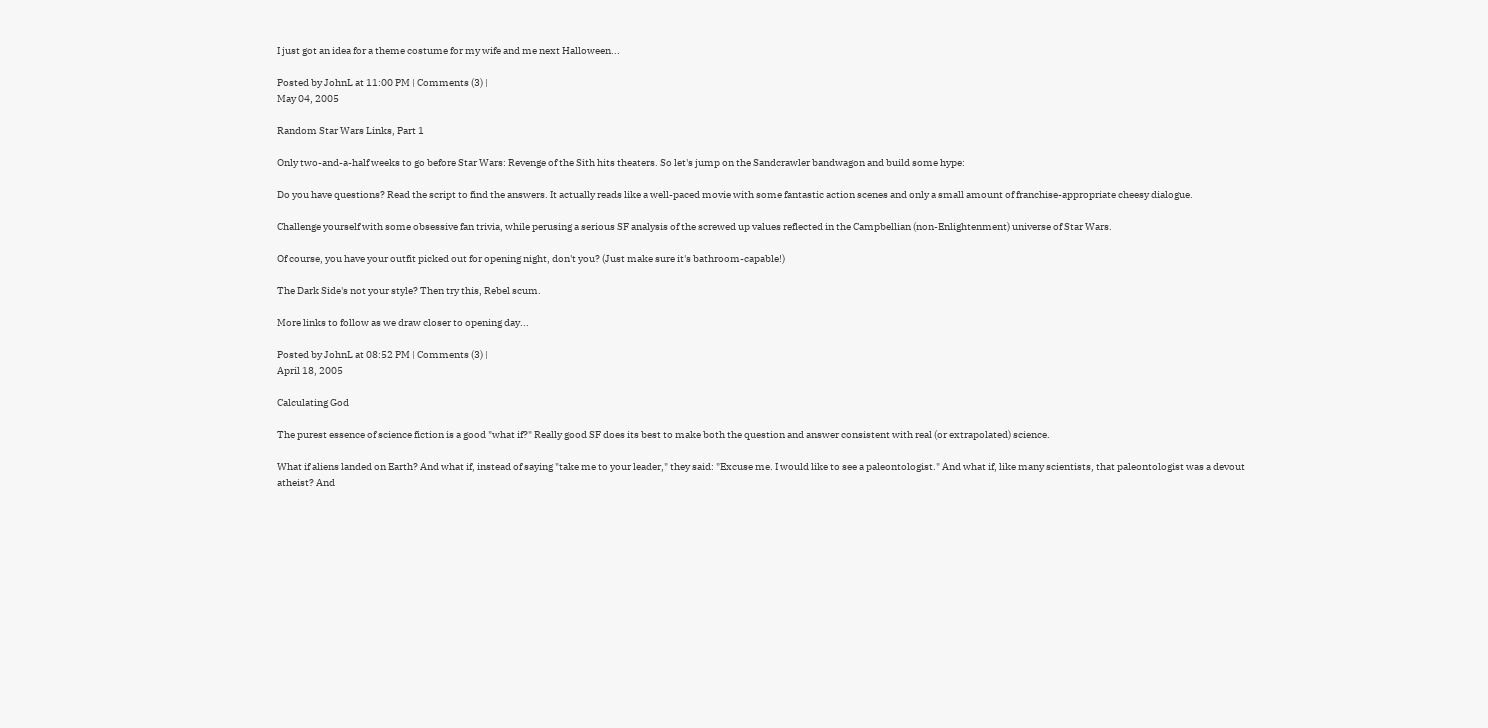I just got an idea for a theme costume for my wife and me next Halloween...

Posted by JohnL at 11:00 PM | Comments (3) |
May 04, 2005

Random Star Wars Links, Part 1

Only two-and-a-half weeks to go before Star Wars: Revenge of the Sith hits theaters. So let's jump on the Sandcrawler bandwagon and build some hype:

Do you have questions? Read the script to find the answers. It actually reads like a well-paced movie with some fantastic action scenes and only a small amount of franchise-appropriate cheesy dialogue.

Challenge yourself with some obsessive fan trivia, while perusing a serious SF analysis of the screwed up values reflected in the Campbellian (non-Enlightenment) universe of Star Wars.

Of course, you have your outfit picked out for opening night, don't you? (Just make sure it's bathroom-capable!)

The Dark Side's not your style? Then try this, Rebel scum.

More links to follow as we draw closer to opening day...

Posted by JohnL at 08:52 PM | Comments (3) |
April 18, 2005

Calculating God

The purest essence of science fiction is a good "what if?" Really good SF does its best to make both the question and answer consistent with real (or extrapolated) science.

What if aliens landed on Earth? And what if, instead of saying "take me to your leader," they said: "Excuse me. I would like to see a paleontologist." And what if, like many scientists, that paleontologist was a devout atheist? And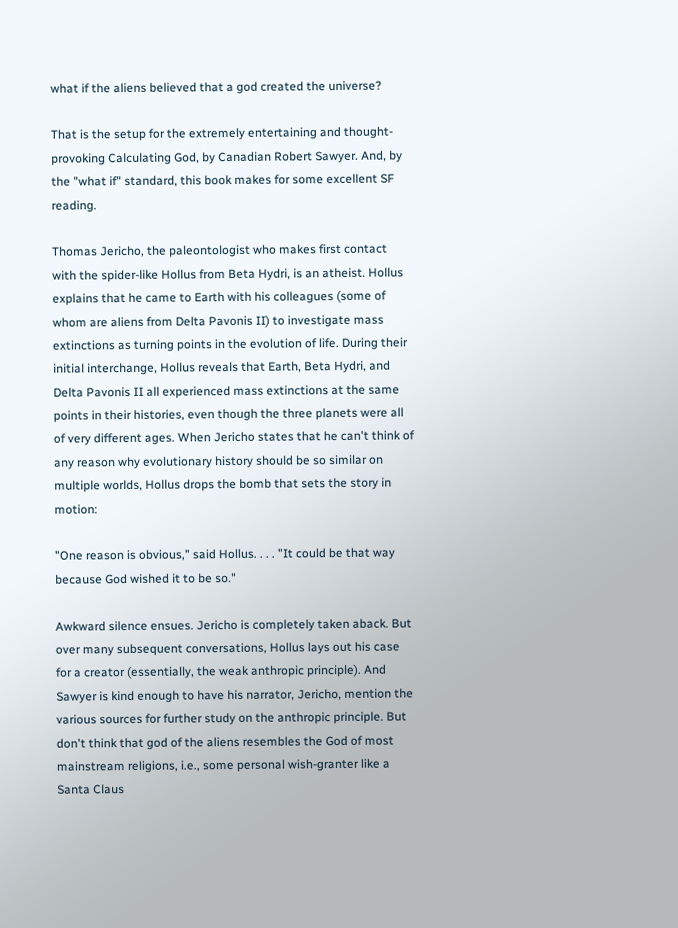what if the aliens believed that a god created the universe?

That is the setup for the extremely entertaining and thought-provoking Calculating God, by Canadian Robert Sawyer. And, by the "what if" standard, this book makes for some excellent SF reading.

Thomas Jericho, the paleontologist who makes first contact with the spider-like Hollus from Beta Hydri, is an atheist. Hollus explains that he came to Earth with his colleagues (some of whom are aliens from Delta Pavonis II) to investigate mass extinctions as turning points in the evolution of life. During their initial interchange, Hollus reveals that Earth, Beta Hydri, and Delta Pavonis II all experienced mass extinctions at the same points in their histories, even though the three planets were all of very different ages. When Jericho states that he can't think of any reason why evolutionary history should be so similar on multiple worlds, Hollus drops the bomb that sets the story in motion:

"One reason is obvious," said Hollus. . . . "It could be that way because God wished it to be so."

Awkward silence ensues. Jericho is completely taken aback. But over many subsequent conversations, Hollus lays out his case for a creator (essentially, the weak anthropic principle). And Sawyer is kind enough to have his narrator, Jericho, mention the various sources for further study on the anthropic principle. But don't think that god of the aliens resembles the God of most mainstream religions, i.e., some personal wish-granter like a Santa Claus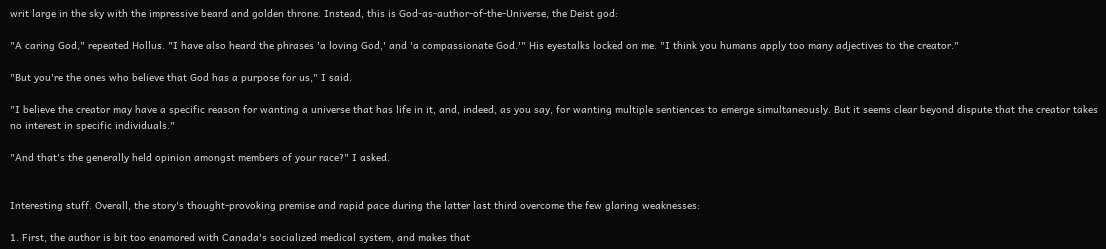writ large in the sky with the impressive beard and golden throne. Instead, this is God-as-author-of-the-Universe, the Deist god:

"A caring God," repeated Hollus. "I have also heard the phrases 'a loving God,' and 'a compassionate God.'" His eyestalks locked on me. "I think you humans apply too many adjectives to the creator."

"But you're the ones who believe that God has a purpose for us," I said.

"I believe the creator may have a specific reason for wanting a universe that has life in it, and, indeed, as you say, for wanting multiple sentiences to emerge simultaneously. But it seems clear beyond dispute that the creator takes no interest in specific individuals."

"And that's the generally held opinion amongst members of your race?" I asked.


Interesting stuff. Overall, the story's thought-provoking premise and rapid pace during the latter last third overcome the few glaring weaknesses:

1. First, the author is bit too enamored with Canada's socialized medical system, and makes that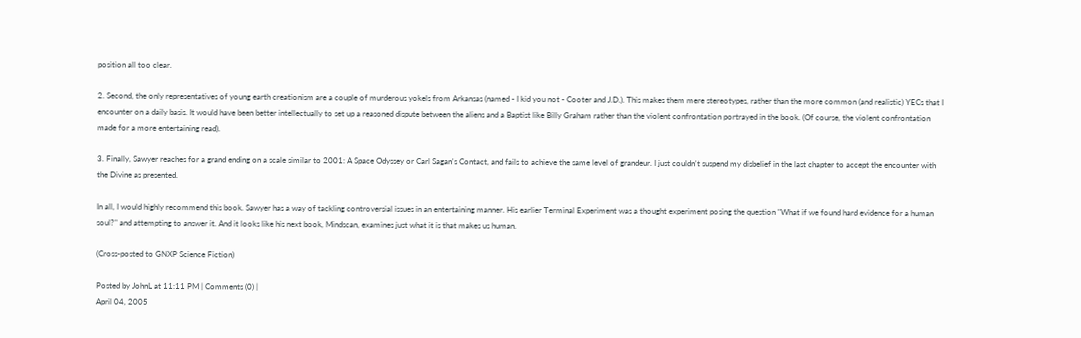position all too clear.

2. Second, the only representatives of young earth creationism are a couple of murderous yokels from Arkansas (named - I kid you not - Cooter and J.D.). This makes them mere stereotypes, rather than the more common (and realistic) YECs that I encounter on a daily basis. It would have been better intellectually to set up a reasoned dispute between the aliens and a Baptist like Billy Graham rather than the violent confrontation portrayed in the book. (Of course, the violent confrontation made for a more entertaining read).

3. Finally, Sawyer reaches for a grand ending on a scale similar to 2001: A Space Odyssey or Carl Sagan's Contact, and fails to achieve the same level of grandeur. I just couldn't suspend my disbelief in the last chapter to accept the encounter with the Divine as presented.

In all, I would highly recommend this book. Sawyer has a way of tackling controversial issues in an entertaining manner. His earlier Terminal Experiment was a thought experiment posing the question "What if we found hard evidence for a human soul?" and attempting to answer it. And it looks like his next book, Mindscan, examines just what it is that makes us human.

(Cross-posted to GNXP Science Fiction)

Posted by JohnL at 11:11 PM | Comments (0) |
April 04, 2005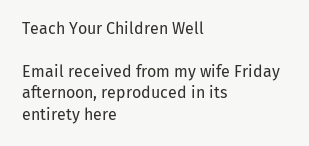Teach Your Children Well

Email received from my wife Friday afternoon, reproduced in its entirety here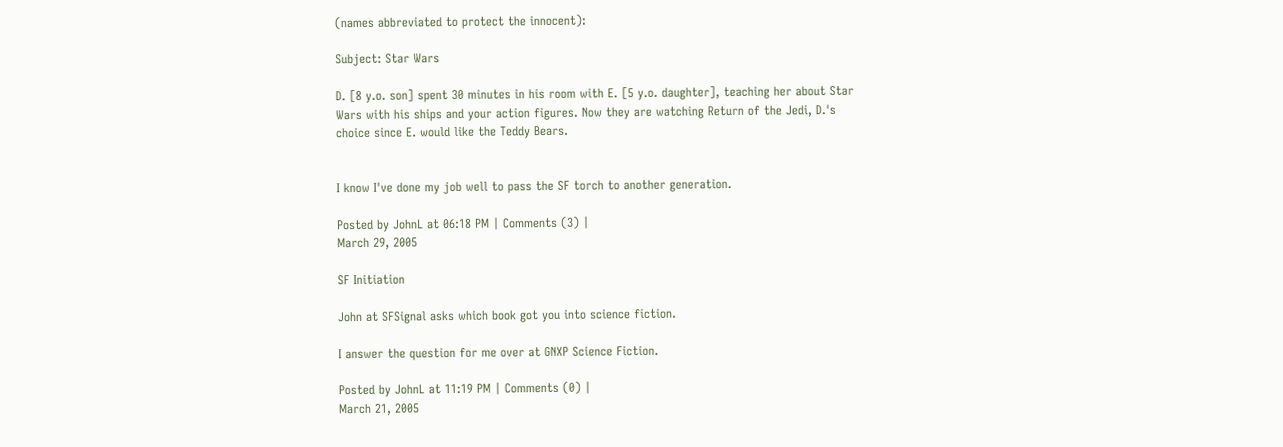(names abbreviated to protect the innocent):

Subject: Star Wars

D. [8 y.o. son] spent 30 minutes in his room with E. [5 y.o. daughter], teaching her about Star Wars with his ships and your action figures. Now they are watching Return of the Jedi, D.'s choice since E. would like the Teddy Bears.


I know I've done my job well to pass the SF torch to another generation.

Posted by JohnL at 06:18 PM | Comments (3) |
March 29, 2005

SF Initiation

John at SFSignal asks which book got you into science fiction.

I answer the question for me over at GNXP Science Fiction.

Posted by JohnL at 11:19 PM | Comments (0) |
March 21, 2005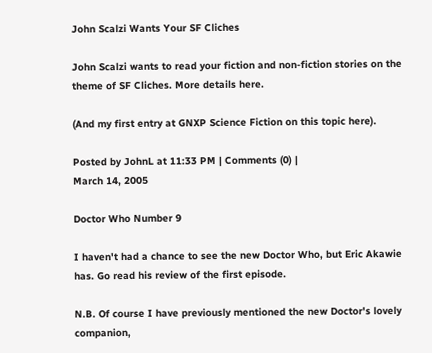John Scalzi Wants Your SF Cliches

John Scalzi wants to read your fiction and non-fiction stories on the theme of SF Cliches. More details here.

(And my first entry at GNXP Science Fiction on this topic here).

Posted by JohnL at 11:33 PM | Comments (0) |
March 14, 2005

Doctor Who Number 9

I haven't had a chance to see the new Doctor Who, but Eric Akawie has. Go read his review of the first episode.

N.B. Of course I have previously mentioned the new Doctor's lovely companion,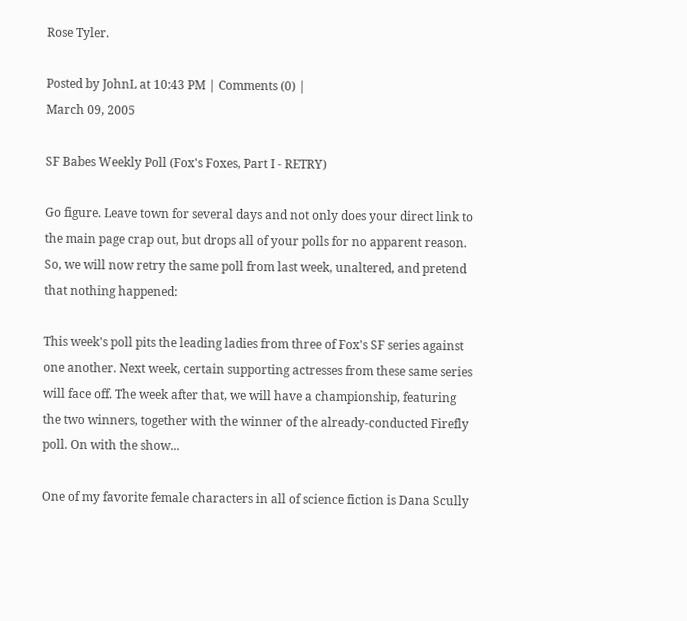Rose Tyler.

Posted by JohnL at 10:43 PM | Comments (0) |
March 09, 2005

SF Babes Weekly Poll (Fox's Foxes, Part I - RETRY)

Go figure. Leave town for several days and not only does your direct link to the main page crap out, but drops all of your polls for no apparent reason. So, we will now retry the same poll from last week, unaltered, and pretend that nothing happened:

This week's poll pits the leading ladies from three of Fox's SF series against one another. Next week, certain supporting actresses from these same series will face off. The week after that, we will have a championship, featuring the two winners, together with the winner of the already-conducted Firefly poll. On with the show...

One of my favorite female characters in all of science fiction is Dana Scully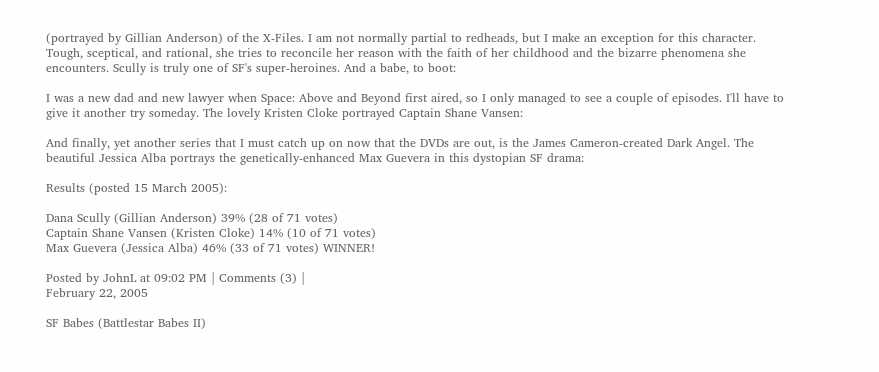(portrayed by Gillian Anderson) of the X-Files. I am not normally partial to redheads, but I make an exception for this character. Tough, sceptical, and rational, she tries to reconcile her reason with the faith of her childhood and the bizarre phenomena she encounters. Scully is truly one of SF's super-heroines. And a babe, to boot:

I was a new dad and new lawyer when Space: Above and Beyond first aired, so I only managed to see a couple of episodes. I'll have to give it another try someday. The lovely Kristen Cloke portrayed Captain Shane Vansen:

And finally, yet another series that I must catch up on now that the DVDs are out, is the James Cameron-created Dark Angel. The beautiful Jessica Alba portrays the genetically-enhanced Max Guevera in this dystopian SF drama:

Results (posted 15 March 2005):

Dana Scully (Gillian Anderson) 39% (28 of 71 votes)
Captain Shane Vansen (Kristen Cloke) 14% (10 of 71 votes)
Max Guevera (Jessica Alba) 46% (33 of 71 votes) WINNER!

Posted by JohnL at 09:02 PM | Comments (3) |
February 22, 2005

SF Babes (Battlestar Babes II)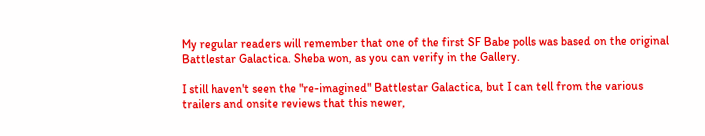My regular readers will remember that one of the first SF Babe polls was based on the original Battlestar Galactica. Sheba won, as you can verify in the Gallery.

I still haven't seen the "re-imagined" Battlestar Galactica, but I can tell from the various trailers and onsite reviews that this newer,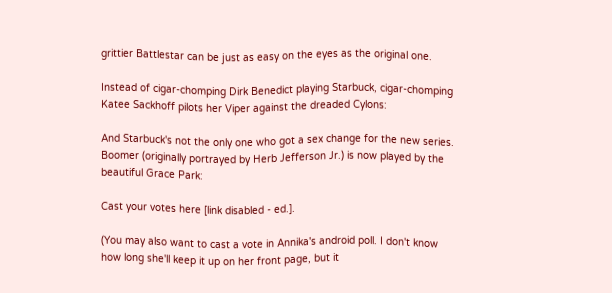grittier Battlestar can be just as easy on the eyes as the original one.

Instead of cigar-chomping Dirk Benedict playing Starbuck, cigar-chomping Katee Sackhoff pilots her Viper against the dreaded Cylons:

And Starbuck's not the only one who got a sex change for the new series. Boomer (originally portrayed by Herb Jefferson Jr.) is now played by the beautiful Grace Park:

Cast your votes here [link disabled - ed.].

(You may also want to cast a vote in Annika's android poll. I don't know how long she'll keep it up on her front page, but it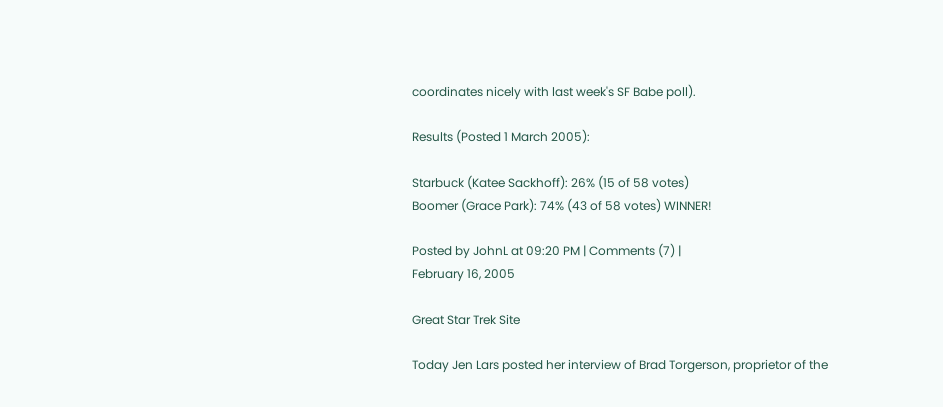coordinates nicely with last week's SF Babe poll).

Results (Posted 1 March 2005):

Starbuck (Katee Sackhoff): 26% (15 of 58 votes)
Boomer (Grace Park): 74% (43 of 58 votes) WINNER!

Posted by JohnL at 09:20 PM | Comments (7) |
February 16, 2005

Great Star Trek Site

Today Jen Lars posted her interview of Brad Torgerson, proprietor of the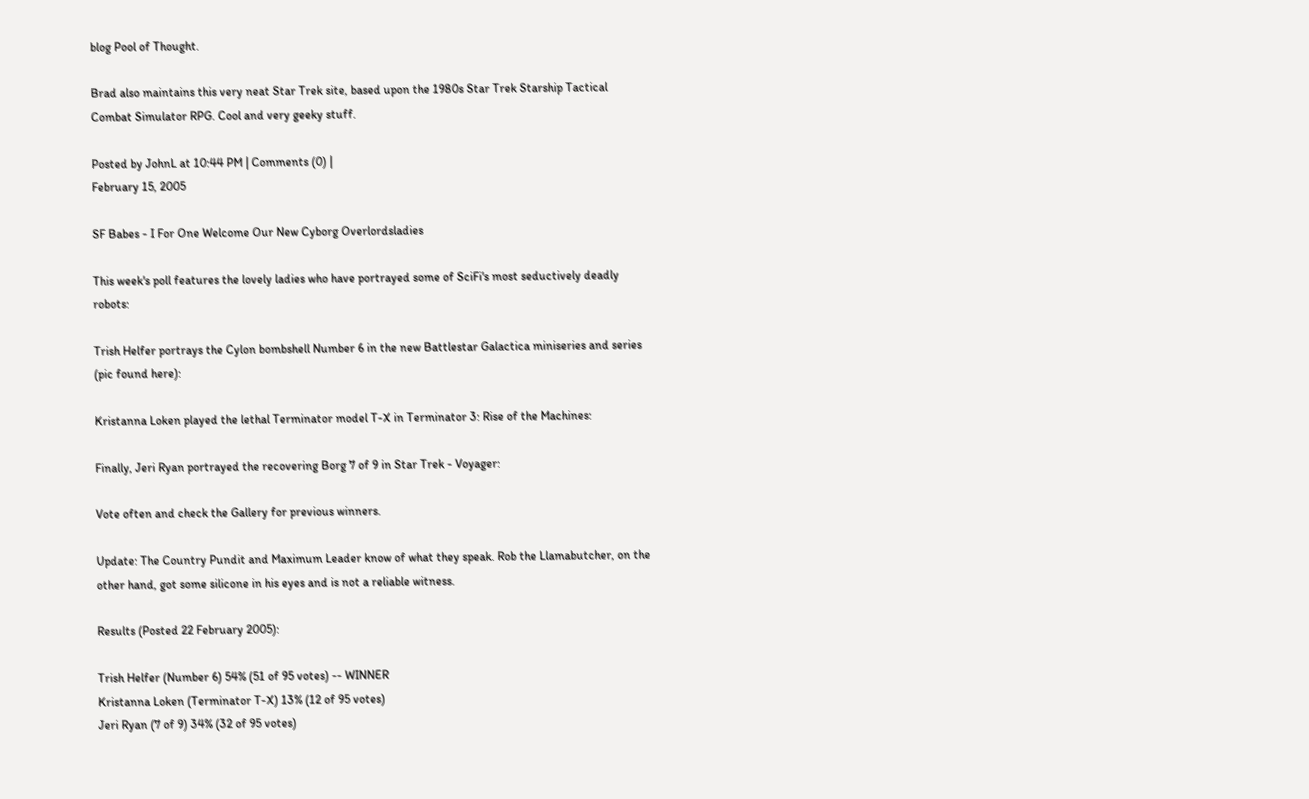blog Pool of Thought.

Brad also maintains this very neat Star Trek site, based upon the 1980s Star Trek Starship Tactical Combat Simulator RPG. Cool and very geeky stuff.

Posted by JohnL at 10:44 PM | Comments (0) |
February 15, 2005

SF Babes - I For One Welcome Our New Cyborg Overlordsladies

This week's poll features the lovely ladies who have portrayed some of SciFi's most seductively deadly robots:

Trish Helfer portrays the Cylon bombshell Number 6 in the new Battlestar Galactica miniseries and series (pic found here):

Kristanna Loken played the lethal Terminator model T-X in Terminator 3: Rise of the Machines:

Finally, Jeri Ryan portrayed the recovering Borg 7 of 9 in Star Trek - Voyager:

Vote often and check the Gallery for previous winners.

Update: The Country Pundit and Maximum Leader know of what they speak. Rob the Llamabutcher, on the other hand, got some silicone in his eyes and is not a reliable witness.

Results (Posted 22 February 2005):

Trish Helfer (Number 6) 54% (51 of 95 votes) -- WINNER
Kristanna Loken (Terminator T-X) 13% (12 of 95 votes)
Jeri Ryan (7 of 9) 34% (32 of 95 votes)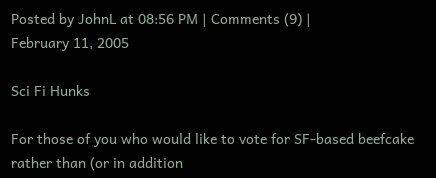Posted by JohnL at 08:56 PM | Comments (9) |
February 11, 2005

Sci Fi Hunks

For those of you who would like to vote for SF-based beefcake rather than (or in addition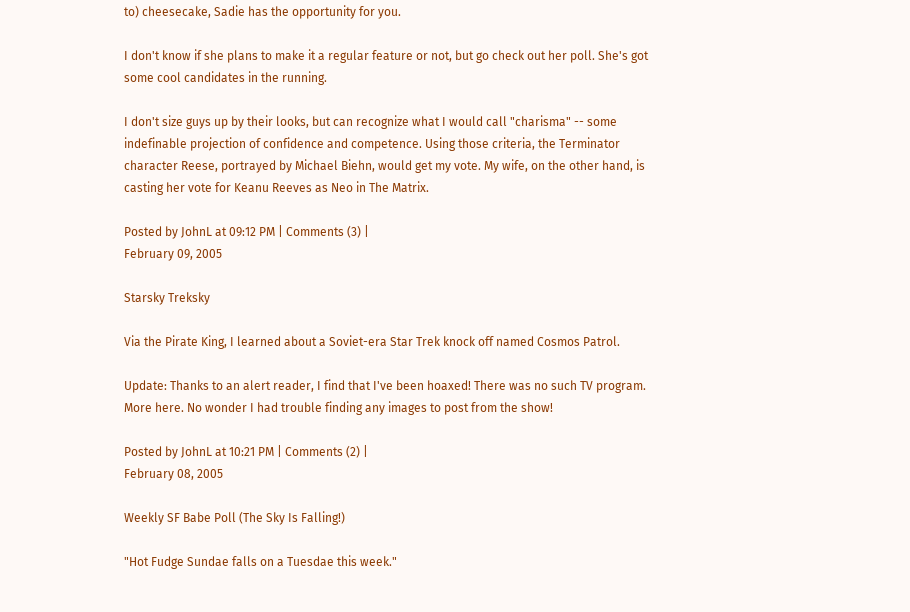to) cheesecake, Sadie has the opportunity for you.

I don't know if she plans to make it a regular feature or not, but go check out her poll. She's got some cool candidates in the running.

I don't size guys up by their looks, but can recognize what I would call "charisma" -- some indefinable projection of confidence and competence. Using those criteria, the Terminator character Reese, portrayed by Michael Biehn, would get my vote. My wife, on the other hand, is casting her vote for Keanu Reeves as Neo in The Matrix.

Posted by JohnL at 09:12 PM | Comments (3) |
February 09, 2005

Starsky Treksky

Via the Pirate King, I learned about a Soviet-era Star Trek knock off named Cosmos Patrol.

Update: Thanks to an alert reader, I find that I've been hoaxed! There was no such TV program. More here. No wonder I had trouble finding any images to post from the show!

Posted by JohnL at 10:21 PM | Comments (2) |
February 08, 2005

Weekly SF Babe Poll (The Sky Is Falling!)

"Hot Fudge Sundae falls on a Tuesdae this week."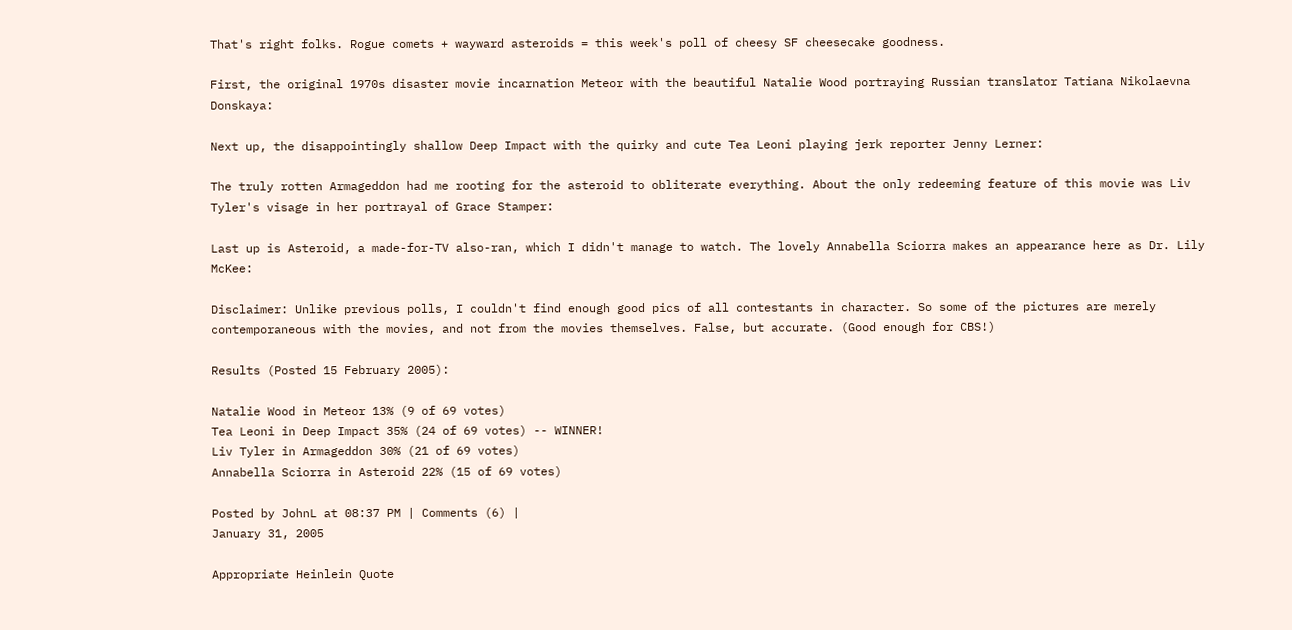That's right folks. Rogue comets + wayward asteroids = this week's poll of cheesy SF cheesecake goodness.

First, the original 1970s disaster movie incarnation Meteor with the beautiful Natalie Wood portraying Russian translator Tatiana Nikolaevna Donskaya:

Next up, the disappointingly shallow Deep Impact with the quirky and cute Tea Leoni playing jerk reporter Jenny Lerner:

The truly rotten Armageddon had me rooting for the asteroid to obliterate everything. About the only redeeming feature of this movie was Liv Tyler's visage in her portrayal of Grace Stamper:

Last up is Asteroid, a made-for-TV also-ran, which I didn't manage to watch. The lovely Annabella Sciorra makes an appearance here as Dr. Lily McKee:

Disclaimer: Unlike previous polls, I couldn't find enough good pics of all contestants in character. So some of the pictures are merely contemporaneous with the movies, and not from the movies themselves. False, but accurate. (Good enough for CBS!)

Results (Posted 15 February 2005):

Natalie Wood in Meteor 13% (9 of 69 votes)
Tea Leoni in Deep Impact 35% (24 of 69 votes) -- WINNER!
Liv Tyler in Armageddon 30% (21 of 69 votes)
Annabella Sciorra in Asteroid 22% (15 of 69 votes)

Posted by JohnL at 08:37 PM | Comments (6) |
January 31, 2005

Appropriate Heinlein Quote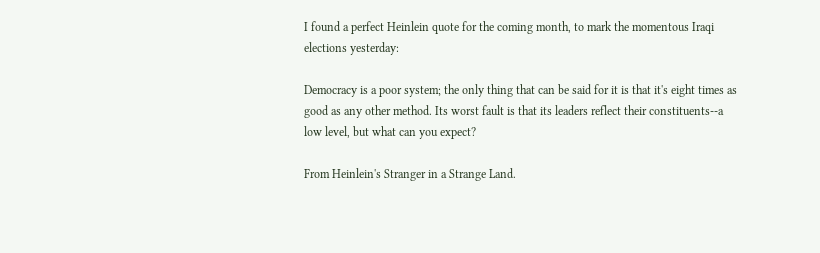I found a perfect Heinlein quote for the coming month, to mark the momentous Iraqi elections yesterday:

Democracy is a poor system; the only thing that can be said for it is that it's eight times as good as any other method. Its worst fault is that its leaders reflect their constituents--a low level, but what can you expect?

From Heinlein's Stranger in a Strange Land.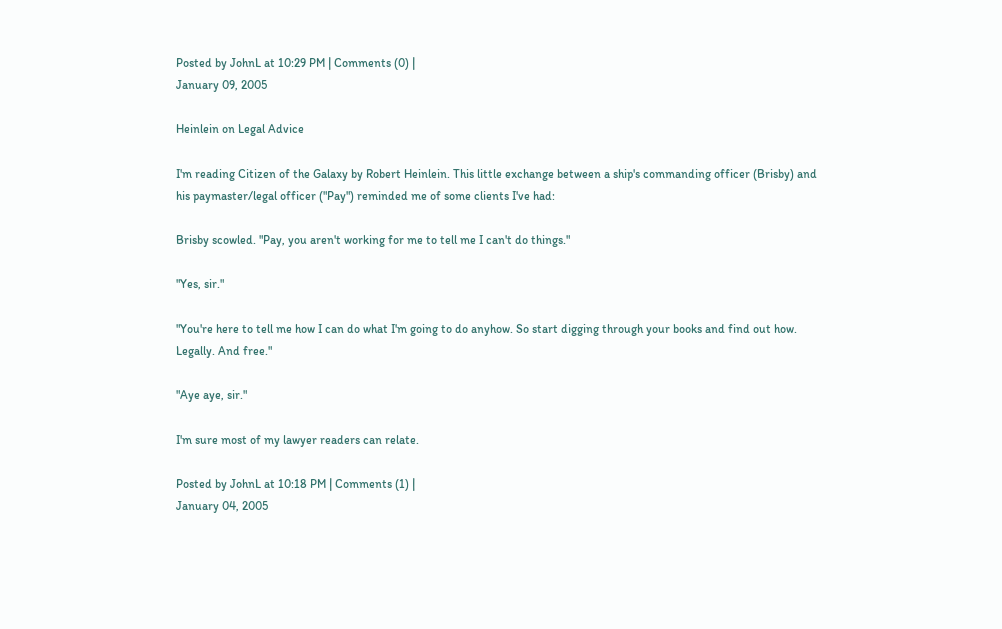Posted by JohnL at 10:29 PM | Comments (0) |
January 09, 2005

Heinlein on Legal Advice

I'm reading Citizen of the Galaxy by Robert Heinlein. This little exchange between a ship's commanding officer (Brisby) and his paymaster/legal officer ("Pay") reminded me of some clients I've had:

Brisby scowled. "Pay, you aren't working for me to tell me I can't do things."

"Yes, sir."

"You're here to tell me how I can do what I'm going to do anyhow. So start digging through your books and find out how. Legally. And free."

"Aye aye, sir."

I'm sure most of my lawyer readers can relate.

Posted by JohnL at 10:18 PM | Comments (1) |
January 04, 2005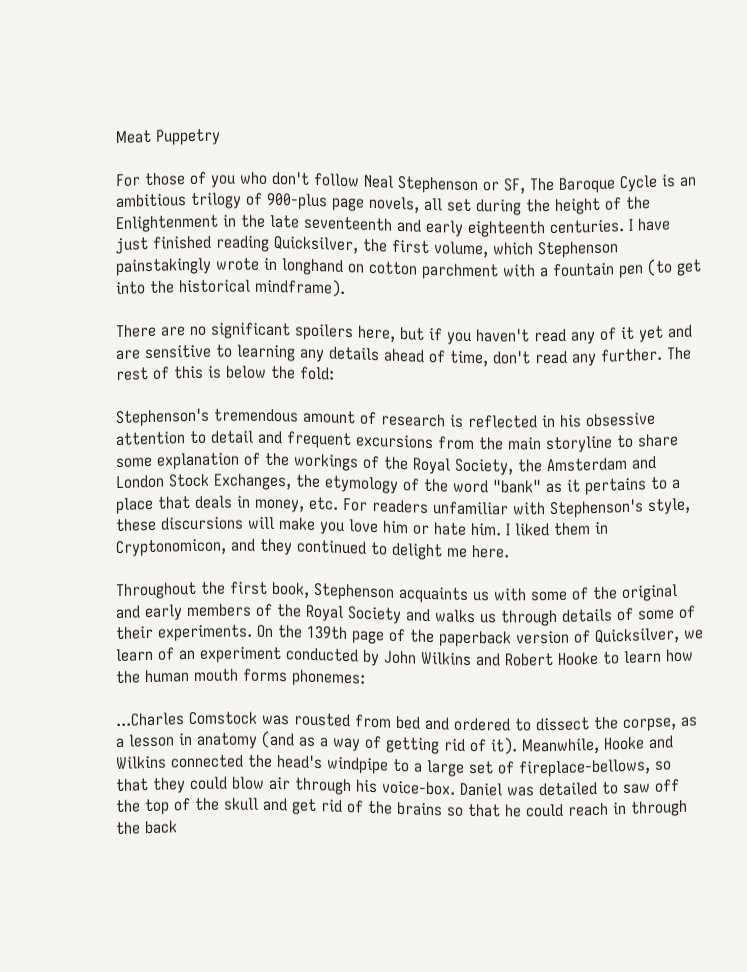Meat Puppetry

For those of you who don't follow Neal Stephenson or SF, The Baroque Cycle is an ambitious trilogy of 900-plus page novels, all set during the height of the Enlightenment in the late seventeenth and early eighteenth centuries. I have just finished reading Quicksilver, the first volume, which Stephenson painstakingly wrote in longhand on cotton parchment with a fountain pen (to get into the historical mindframe).

There are no significant spoilers here, but if you haven't read any of it yet and are sensitive to learning any details ahead of time, don't read any further. The rest of this is below the fold:

Stephenson's tremendous amount of research is reflected in his obsessive attention to detail and frequent excursions from the main storyline to share some explanation of the workings of the Royal Society, the Amsterdam and London Stock Exchanges, the etymology of the word "bank" as it pertains to a place that deals in money, etc. For readers unfamiliar with Stephenson's style, these discursions will make you love him or hate him. I liked them in Cryptonomicon, and they continued to delight me here.

Throughout the first book, Stephenson acquaints us with some of the original and early members of the Royal Society and walks us through details of some of their experiments. On the 139th page of the paperback version of Quicksilver, we learn of an experiment conducted by John Wilkins and Robert Hooke to learn how the human mouth forms phonemes:

...Charles Comstock was rousted from bed and ordered to dissect the corpse, as a lesson in anatomy (and as a way of getting rid of it). Meanwhile, Hooke and Wilkins connected the head's windpipe to a large set of fireplace-bellows, so that they could blow air through his voice-box. Daniel was detailed to saw off the top of the skull and get rid of the brains so that he could reach in through the back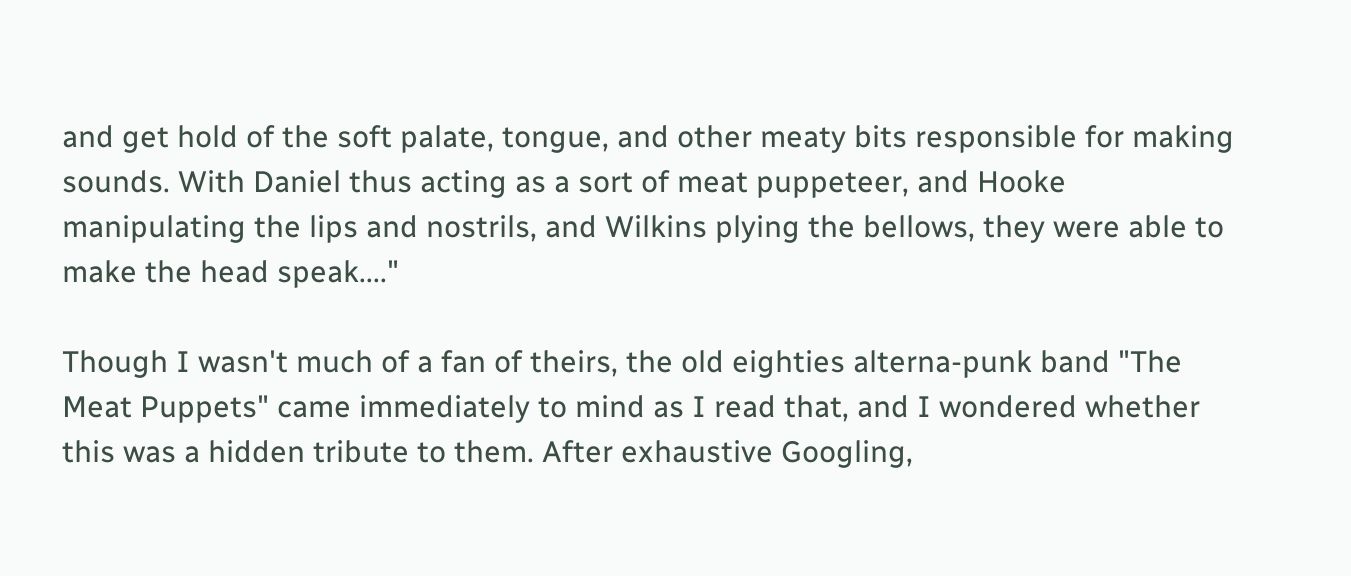and get hold of the soft palate, tongue, and other meaty bits responsible for making sounds. With Daniel thus acting as a sort of meat puppeteer, and Hooke manipulating the lips and nostrils, and Wilkins plying the bellows, they were able to make the head speak...."

Though I wasn't much of a fan of theirs, the old eighties alterna-punk band "The Meat Puppets" came immediately to mind as I read that, and I wondered whether this was a hidden tribute to them. After exhaustive Googling,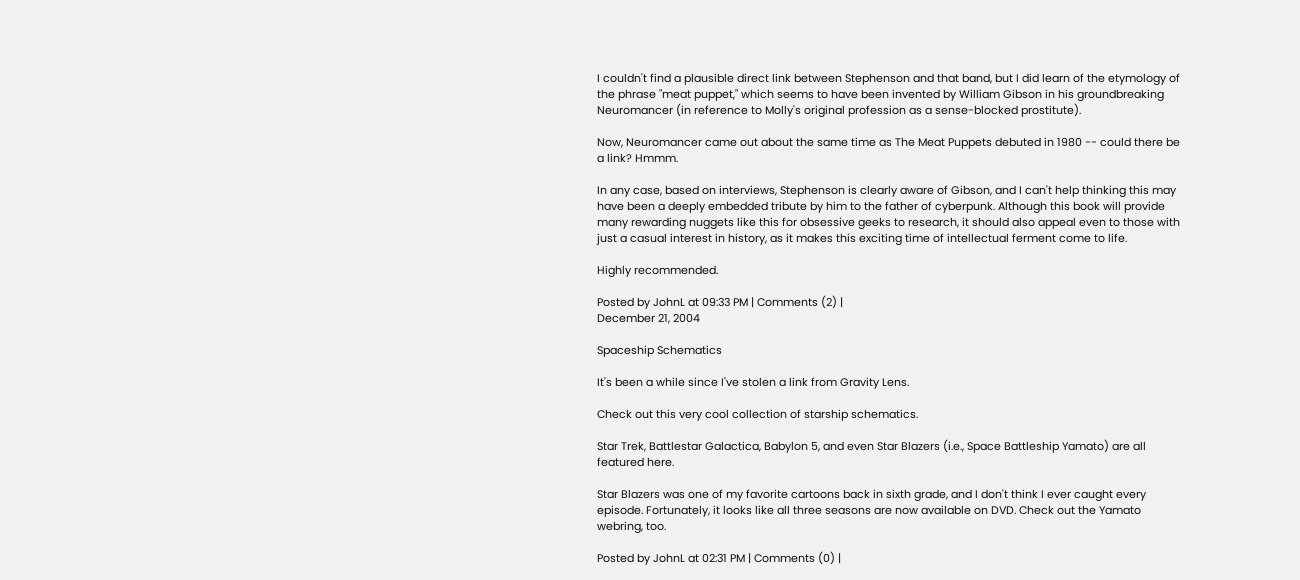I couldn't find a plausible direct link between Stephenson and that band, but I did learn of the etymology of the phrase "meat puppet," which seems to have been invented by William Gibson in his groundbreaking Neuromancer (in reference to Molly's original profession as a sense-blocked prostitute).

Now, Neuromancer came out about the same time as The Meat Puppets debuted in 1980 -- could there be a link? Hmmm.

In any case, based on interviews, Stephenson is clearly aware of Gibson, and I can't help thinking this may have been a deeply embedded tribute by him to the father of cyberpunk. Although this book will provide many rewarding nuggets like this for obsessive geeks to research, it should also appeal even to those with just a casual interest in history, as it makes this exciting time of intellectual ferment come to life.

Highly recommended.

Posted by JohnL at 09:33 PM | Comments (2) |
December 21, 2004

Spaceship Schematics

It's been a while since I've stolen a link from Gravity Lens.

Check out this very cool collection of starship schematics.

Star Trek, Battlestar Galactica, Babylon 5, and even Star Blazers (i.e., Space Battleship Yamato) are all featured here.

Star Blazers was one of my favorite cartoons back in sixth grade, and I don't think I ever caught every episode. Fortunately, it looks like all three seasons are now available on DVD. Check out the Yamato webring, too.

Posted by JohnL at 02:31 PM | Comments (0) |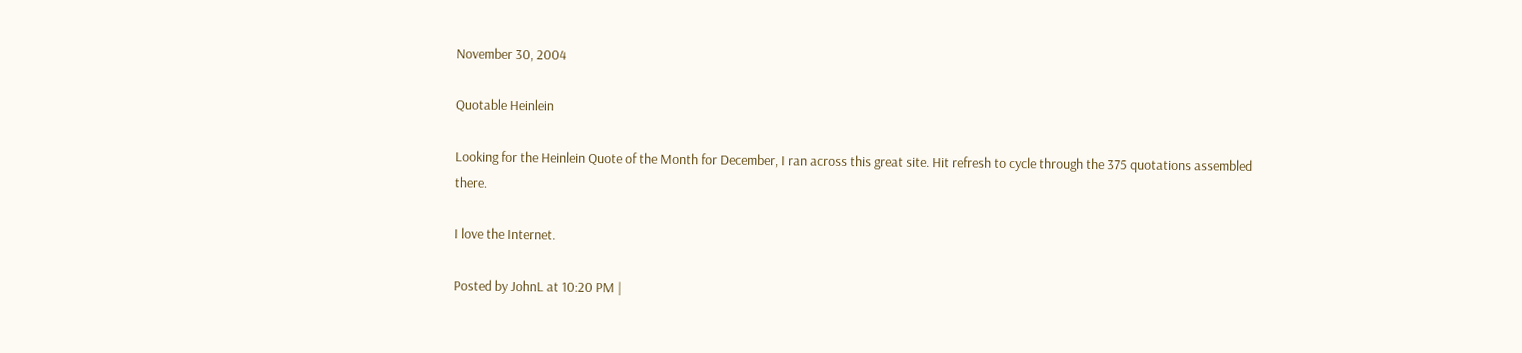November 30, 2004

Quotable Heinlein

Looking for the Heinlein Quote of the Month for December, I ran across this great site. Hit refresh to cycle through the 375 quotations assembled there.

I love the Internet.

Posted by JohnL at 10:20 PM |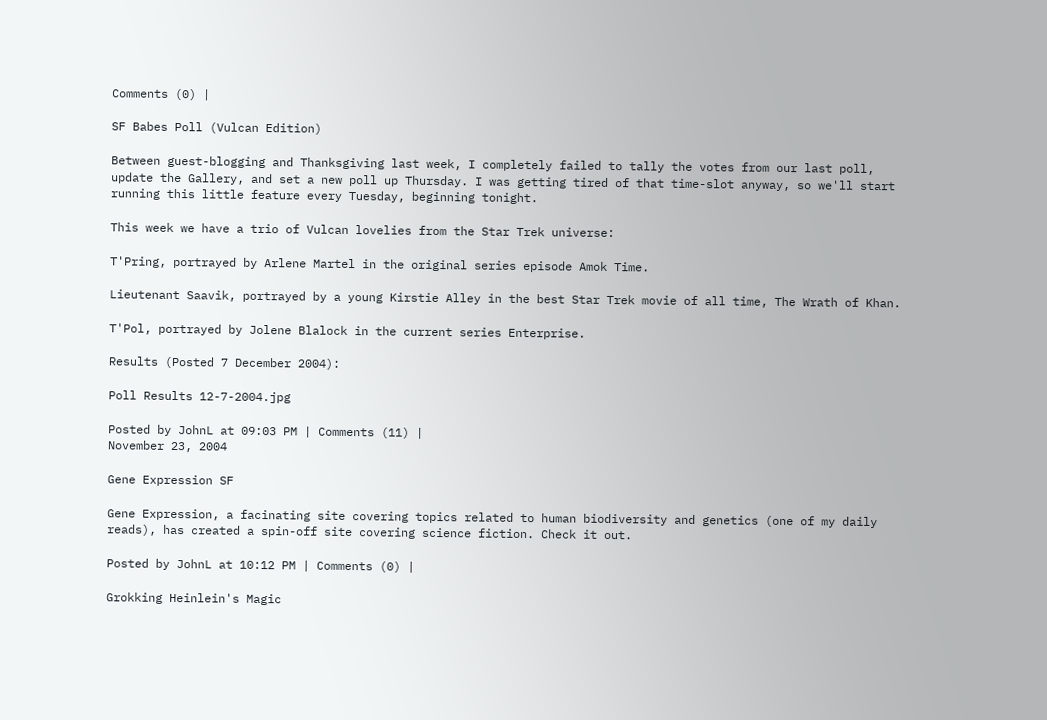Comments (0) |

SF Babes Poll (Vulcan Edition)

Between guest-blogging and Thanksgiving last week, I completely failed to tally the votes from our last poll, update the Gallery, and set a new poll up Thursday. I was getting tired of that time-slot anyway, so we'll start running this little feature every Tuesday, beginning tonight.

This week we have a trio of Vulcan lovelies from the Star Trek universe:

T'Pring, portrayed by Arlene Martel in the original series episode Amok Time.

Lieutenant Saavik, portrayed by a young Kirstie Alley in the best Star Trek movie of all time, The Wrath of Khan.

T'Pol, portrayed by Jolene Blalock in the current series Enterprise.

Results (Posted 7 December 2004):

Poll Results 12-7-2004.jpg

Posted by JohnL at 09:03 PM | Comments (11) |
November 23, 2004

Gene Expression SF

Gene Expression, a facinating site covering topics related to human biodiversity and genetics (one of my daily reads), has created a spin-off site covering science fiction. Check it out.

Posted by JohnL at 10:12 PM | Comments (0) |

Grokking Heinlein's Magic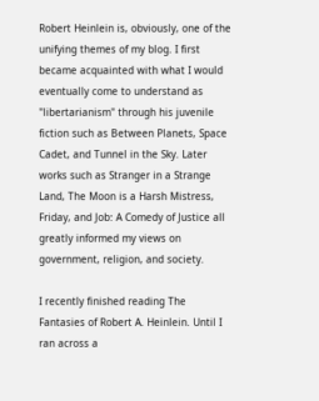Robert Heinlein is, obviously, one of the unifying themes of my blog. I first became acquainted with what I would eventually come to understand as "libertarianism" through his juvenile fiction such as Between Planets, Space Cadet, and Tunnel in the Sky. Later works such as Stranger in a Strange Land, The Moon is a Harsh Mistress, Friday, and Job: A Comedy of Justice all greatly informed my views on government, religion, and society.

I recently finished reading The Fantasies of Robert A. Heinlein. Until I ran across a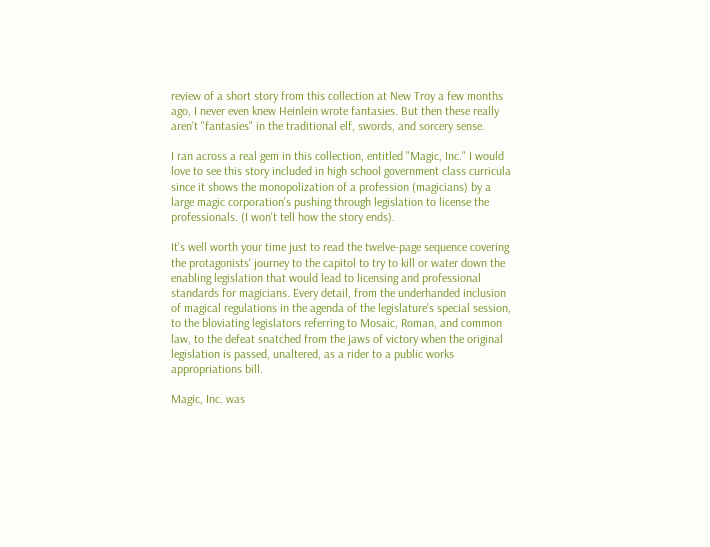review of a short story from this collection at New Troy a few months ago, I never even knew Heinlein wrote fantasies. But then these really aren't "fantasies" in the traditional elf, swords, and sorcery sense.

I ran across a real gem in this collection, entitled "Magic, Inc." I would love to see this story included in high school government class curricula since it shows the monopolization of a profession (magicians) by a large magic corporation's pushing through legislation to license the professionals. (I won't tell how the story ends).

It's well worth your time just to read the twelve-page sequence covering the protagonists' journey to the capitol to try to kill or water down the enabling legislation that would lead to licensing and professional standards for magicians. Every detail, from the underhanded inclusion of magical regulations in the agenda of the legislature's special session, to the bloviating legislators referring to Mosaic, Roman, and common law, to the defeat snatched from the jaws of victory when the original legislation is passed, unaltered, as a rider to a public works appropriations bill.

Magic, Inc. was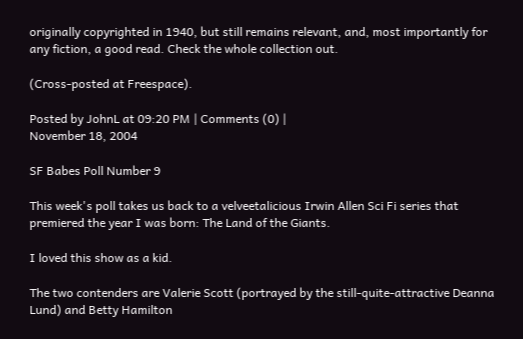originally copyrighted in 1940, but still remains relevant, and, most importantly for any fiction, a good read. Check the whole collection out.

(Cross-posted at Freespace).

Posted by JohnL at 09:20 PM | Comments (0) |
November 18, 2004

SF Babes Poll Number 9

This week's poll takes us back to a velveetalicious Irwin Allen Sci Fi series that premiered the year I was born: The Land of the Giants.

I loved this show as a kid.

The two contenders are Valerie Scott (portrayed by the still-quite-attractive Deanna Lund) and Betty Hamilton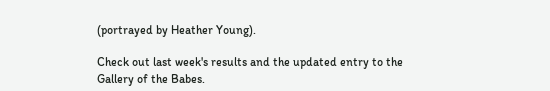(portrayed by Heather Young).

Check out last week's results and the updated entry to the Gallery of the Babes.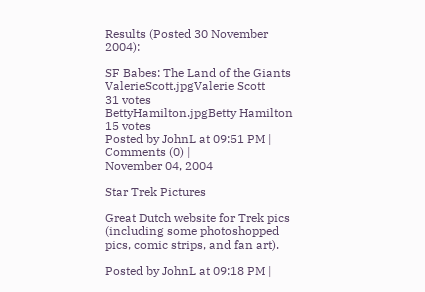Results (Posted 30 November 2004):

SF Babes: The Land of the Giants
ValerieScott.jpgValerie Scott
31 votes
BettyHamilton.jpgBetty Hamilton
15 votes
Posted by JohnL at 09:51 PM | Comments (0) |
November 04, 2004

Star Trek Pictures

Great Dutch website for Trek pics (including some photoshopped pics, comic strips, and fan art).

Posted by JohnL at 09:18 PM |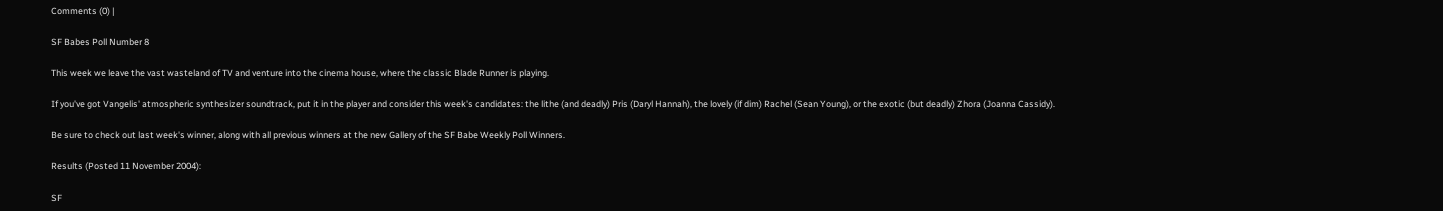Comments (0) |

SF Babes Poll Number 8

This week we leave the vast wasteland of TV and venture into the cinema house, where the classic Blade Runner is playing.

If you've got Vangelis' atmospheric synthesizer soundtrack, put it in the player and consider this week's candidates: the lithe (and deadly) Pris (Daryl Hannah), the lovely (if dim) Rachel (Sean Young), or the exotic (but deadly) Zhora (Joanna Cassidy).

Be sure to check out last week's winner, along with all previous winners at the new Gallery of the SF Babe Weekly Poll Winners.

Results (Posted 11 November 2004):

SF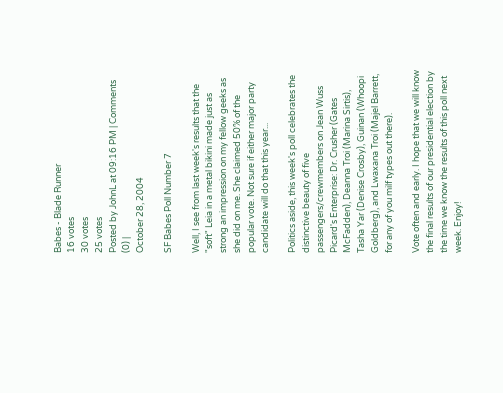Babes - Blade Runner
16 votes
30 votes
25 votes
Posted by JohnL at 09:16 PM | Comments (0) |
October 28, 2004

SF Babes Poll Number 7

Well, I see from last week's results that the "soft" Leia in a metal bikini made just as strong an impression on my fellow geeks as she did on me. She claimed 50% of the popular vote. Not sure if either major party candidate will do that this year...

Politics aside, this week's poll celebrates the distinctive beauty of five passengers/crewmembers on Jean Wuss Picard's Enterprise: Dr. Crusher (Gates McFadden), Deanna Troi (Marina Sirtis), Tasha Yar (Denise Crosby), Guinan (Whoopi Goldberg), and Lwaxana Troi (Majel Barrett, for any of you milf types out there).

Vote often and early. I hope that we will know the final results of our presidential election by the time we know the results of this poll next week. Enjoy!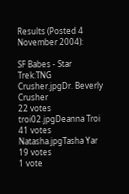Results (Posted 4 November 2004):

SF Babes - Star Trek:TNG
Crusher.jpgDr. Beverly Crusher
22 votes
troi02.jpgDeanna Troi
41 votes
Natasha.jpgTasha Yar
19 votes
1 vote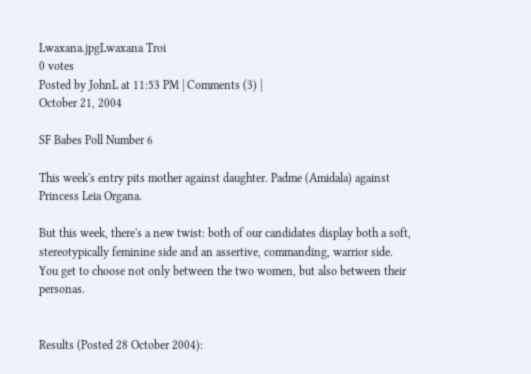Lwaxana.jpgLwaxana Troi
0 votes
Posted by JohnL at 11:53 PM | Comments (3) |
October 21, 2004

SF Babes Poll Number 6

This week's entry pits mother against daughter. Padme (Amidala) against Princess Leia Organa.

But this week, there's a new twist: both of our candidates display both a soft, stereotypically feminine side and an assertive, commanding, warrior side. You get to choose not only between the two women, but also between their personas.


Results (Posted 28 October 2004):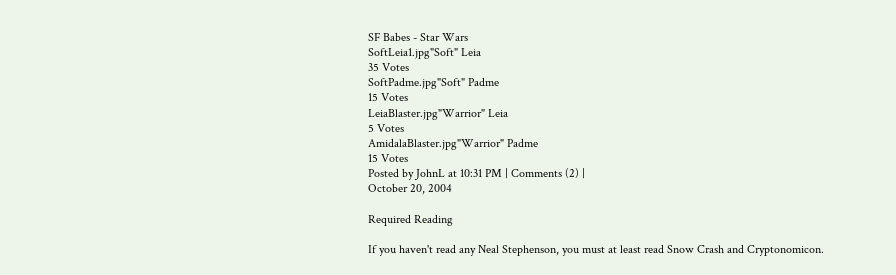SF Babes - Star Wars
SoftLeia1.jpg"Soft" Leia
35 Votes
SoftPadme.jpg"Soft" Padme
15 Votes
LeiaBlaster.jpg"Warrior" Leia
5 Votes
AmidalaBlaster.jpg"Warrior" Padme
15 Votes
Posted by JohnL at 10:31 PM | Comments (2) |
October 20, 2004

Required Reading

If you haven't read any Neal Stephenson, you must at least read Snow Crash and Cryptonomicon.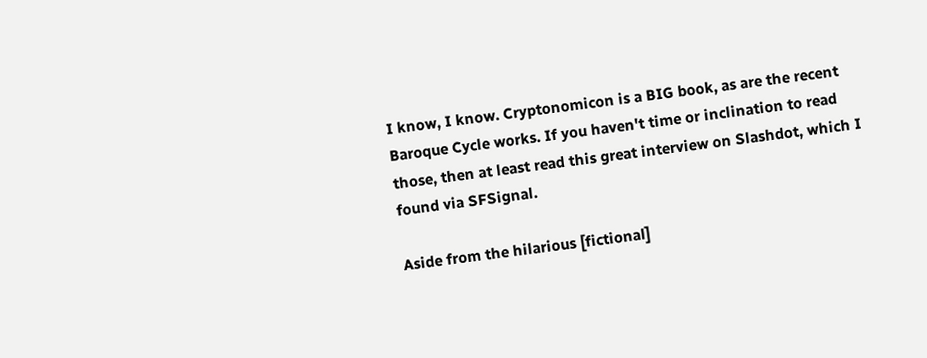I know, I know. Cryptonomicon is a BIG book, as are the recent Baroque Cycle works. If you haven't time or inclination to read those, then at least read this great interview on Slashdot, which I found via SFSignal.

Aside from the hilarious [fictional]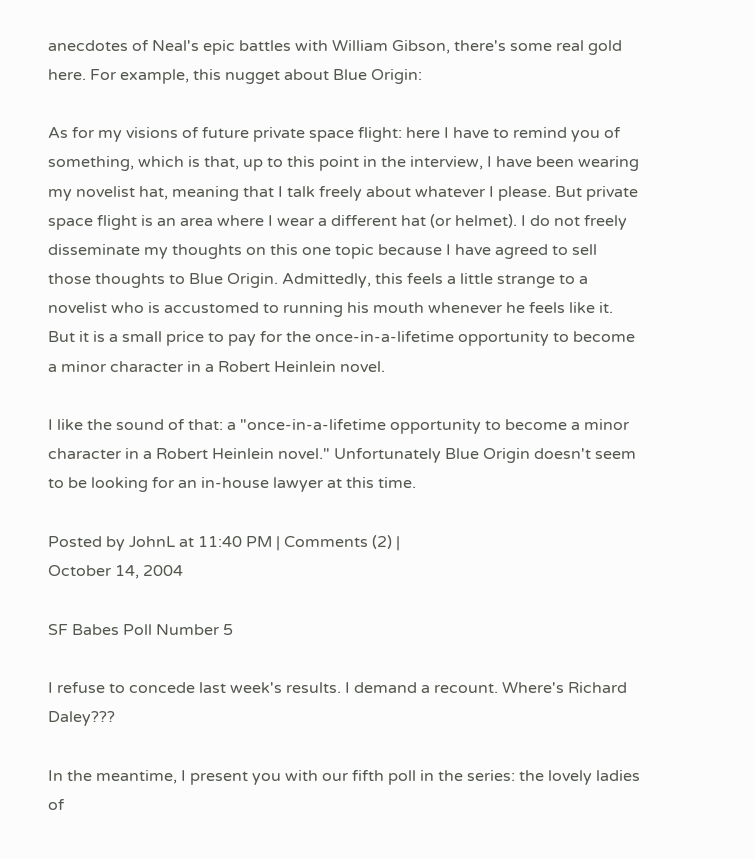anecdotes of Neal's epic battles with William Gibson, there's some real gold here. For example, this nugget about Blue Origin:

As for my visions of future private space flight: here I have to remind you of something, which is that, up to this point in the interview, I have been wearing my novelist hat, meaning that I talk freely about whatever I please. But private space flight is an area where I wear a different hat (or helmet). I do not freely disseminate my thoughts on this one topic because I have agreed to sell those thoughts to Blue Origin. Admittedly, this feels a little strange to a novelist who is accustomed to running his mouth whenever he feels like it. But it is a small price to pay for the once-in-a-lifetime opportunity to become a minor character in a Robert Heinlein novel.

I like the sound of that: a "once-in-a-lifetime opportunity to become a minor character in a Robert Heinlein novel." Unfortunately Blue Origin doesn't seem to be looking for an in-house lawyer at this time.

Posted by JohnL at 11:40 PM | Comments (2) |
October 14, 2004

SF Babes Poll Number 5

I refuse to concede last week's results. I demand a recount. Where's Richard Daley???

In the meantime, I present you with our fifth poll in the series: the lovely ladies of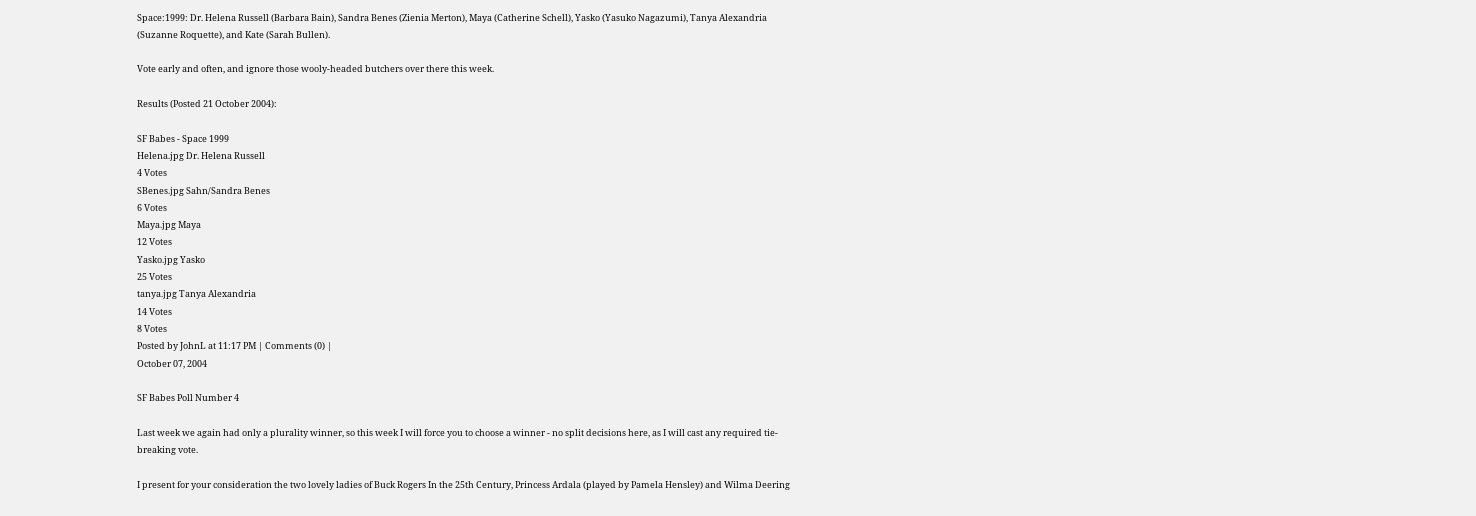Space:1999: Dr. Helena Russell (Barbara Bain), Sandra Benes (Zienia Merton), Maya (Catherine Schell), Yasko (Yasuko Nagazumi), Tanya Alexandria (Suzanne Roquette), and Kate (Sarah Bullen).

Vote early and often, and ignore those wooly-headed butchers over there this week.

Results (Posted 21 October 2004):

SF Babes - Space 1999
Helena.jpg Dr. Helena Russell
4 Votes
SBenes.jpg Sahn/Sandra Benes
6 Votes
Maya.jpg Maya
12 Votes
Yasko.jpg Yasko
25 Votes
tanya.jpg Tanya Alexandria
14 Votes
8 Votes
Posted by JohnL at 11:17 PM | Comments (0) |
October 07, 2004

SF Babes Poll Number 4

Last week we again had only a plurality winner, so this week I will force you to choose a winner - no split decisions here, as I will cast any required tie-breaking vote.

I present for your consideration the two lovely ladies of Buck Rogers In the 25th Century, Princess Ardala (played by Pamela Hensley) and Wilma Deering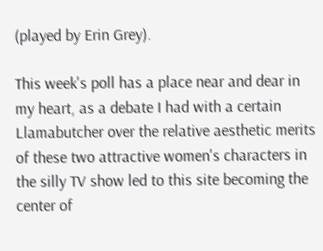(played by Erin Grey).

This week's poll has a place near and dear in my heart, as a debate I had with a certain Llamabutcher over the relative aesthetic merits of these two attractive women's characters in the silly TV show led to this site becoming the center of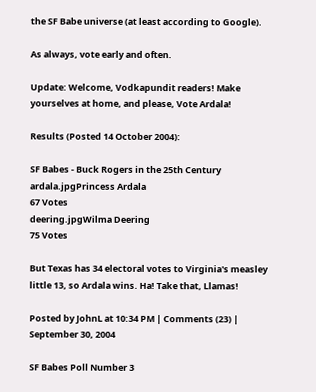the SF Babe universe (at least according to Google).

As always, vote early and often.

Update: Welcome, Vodkapundit readers! Make yourselves at home, and please, Vote Ardala!

Results (Posted 14 October 2004):

SF Babes - Buck Rogers in the 25th Century
ardala.jpgPrincess Ardala
67 Votes
deering.jpgWilma Deering
75 Votes

But Texas has 34 electoral votes to Virginia's measley little 13, so Ardala wins. Ha! Take that, Llamas!

Posted by JohnL at 10:34 PM | Comments (23) |
September 30, 2004

SF Babes Poll Number 3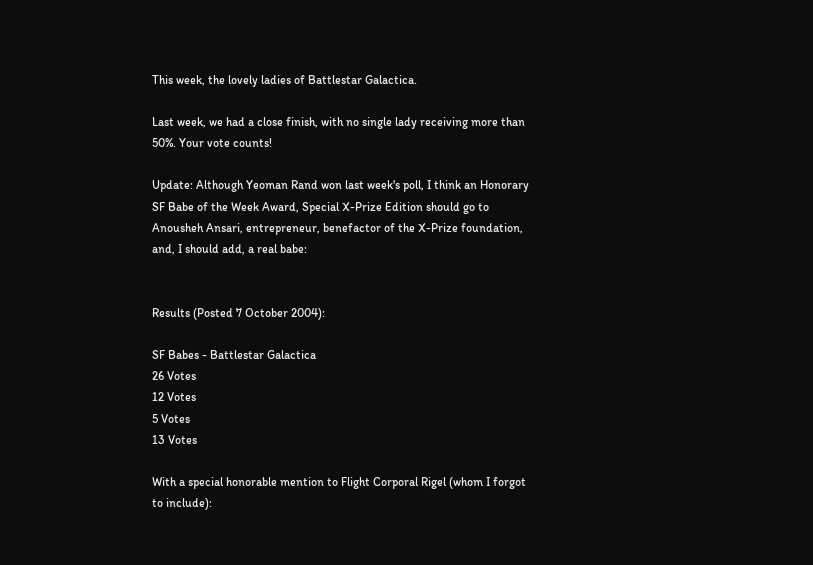This week, the lovely ladies of Battlestar Galactica.

Last week, we had a close finish, with no single lady receiving more than 50%. Your vote counts!

Update: Although Yeoman Rand won last week's poll, I think an Honorary SF Babe of the Week Award, Special X-Prize Edition should go to Anousheh Ansari, entrepreneur, benefactor of the X-Prize foundation, and, I should add, a real babe:


Results (Posted 7 October 2004):

SF Babes - Battlestar Galactica
26 Votes
12 Votes
5 Votes
13 Votes

With a special honorable mention to Flight Corporal Rigel (whom I forgot to include):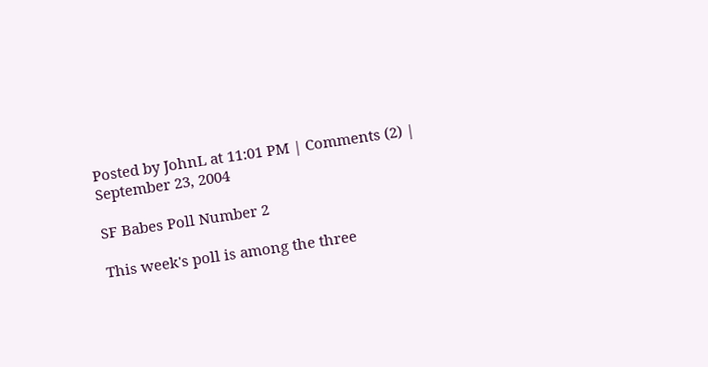Posted by JohnL at 11:01 PM | Comments (2) |
September 23, 2004

SF Babes Poll Number 2

This week's poll is among the three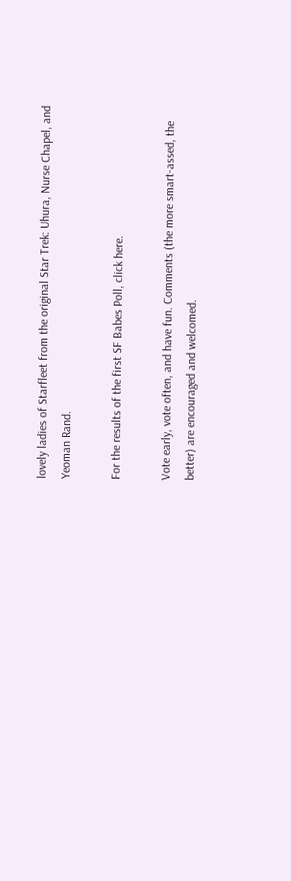lovely ladies of Starfleet from the original Star Trek: Uhura, Nurse Chapel, and Yeoman Rand.

For the results of the first SF Babes Poll, click here.

Vote early, vote often, and have fun. Comments (the more smart-assed, the better) are encouraged and welcomed.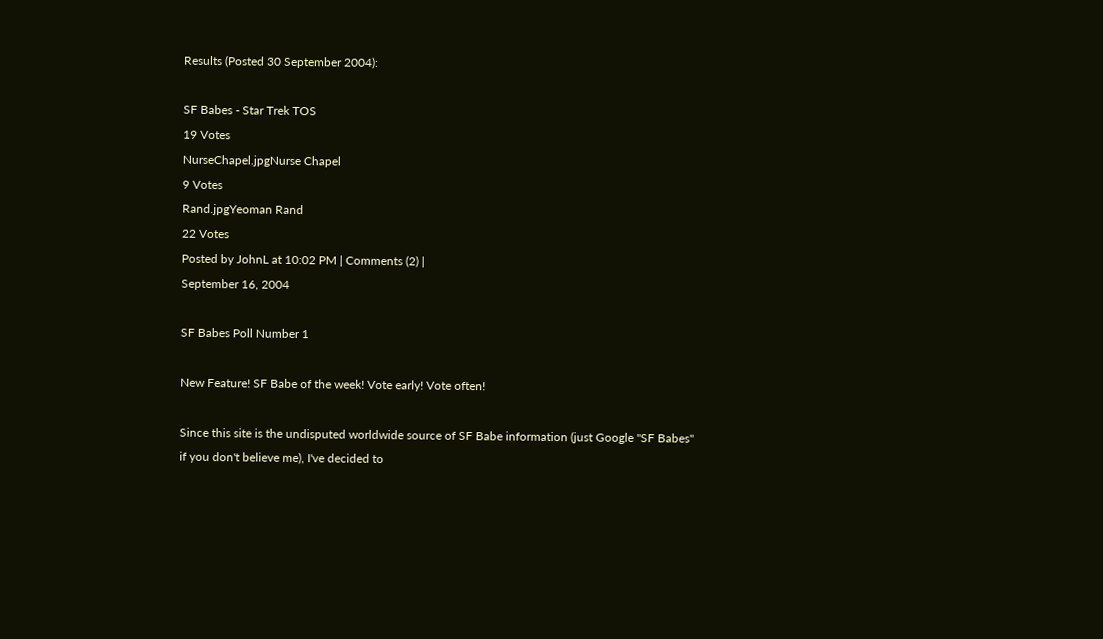Results (Posted 30 September 2004):

SF Babes - Star Trek TOS
19 Votes
NurseChapel.jpgNurse Chapel
9 Votes
Rand.jpgYeoman Rand
22 Votes
Posted by JohnL at 10:02 PM | Comments (2) |
September 16, 2004

SF Babes Poll Number 1

New Feature! SF Babe of the week! Vote early! Vote often!

Since this site is the undisputed worldwide source of SF Babe information (just Google "SF Babes" if you don't believe me), I've decided to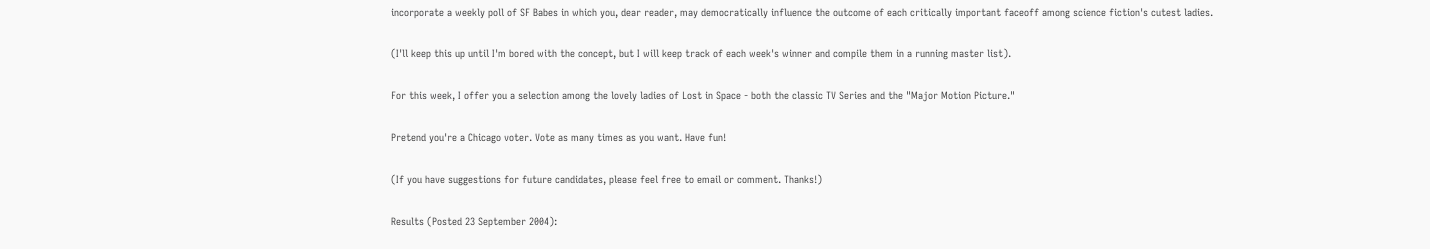incorporate a weekly poll of SF Babes in which you, dear reader, may democratically influence the outcome of each critically important faceoff among science fiction's cutest ladies.

(I'll keep this up until I'm bored with the concept, but I will keep track of each week's winner and compile them in a running master list).

For this week, I offer you a selection among the lovely ladies of Lost in Space - both the classic TV Series and the "Major Motion Picture."

Pretend you're a Chicago voter. Vote as many times as you want. Have fun!

(If you have suggestions for future candidates, please feel free to email or comment. Thanks!)

Results (Posted 23 September 2004):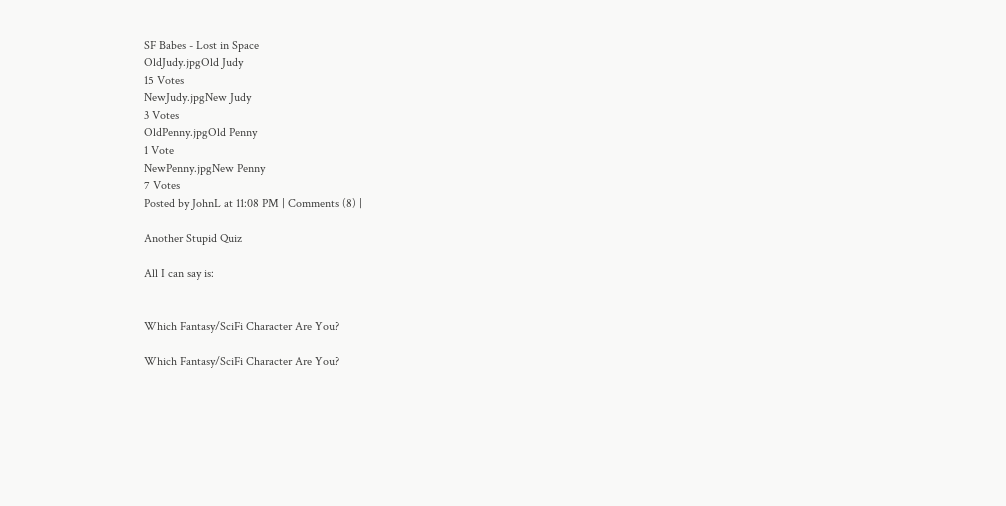SF Babes - Lost in Space
OldJudy.jpgOld Judy
15 Votes
NewJudy.jpgNew Judy
3 Votes
OldPenny.jpgOld Penny
1 Vote
NewPenny.jpgNew Penny
7 Votes
Posted by JohnL at 11:08 PM | Comments (8) |

Another Stupid Quiz

All I can say is:


Which Fantasy/SciFi Character Are You?

Which Fantasy/SciFi Character Are You?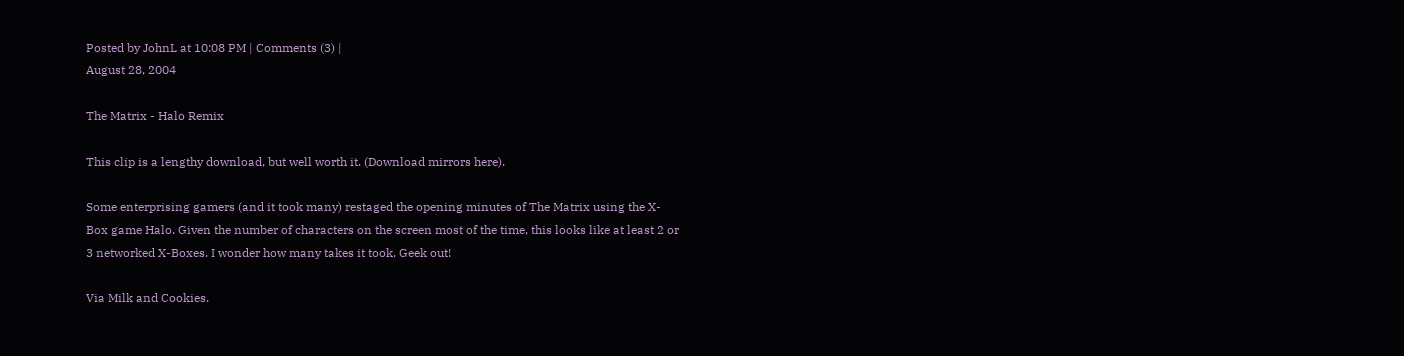Posted by JohnL at 10:08 PM | Comments (3) |
August 28, 2004

The Matrix - Halo Remix

This clip is a lengthy download, but well worth it. (Download mirrors here).

Some enterprising gamers (and it took many) restaged the opening minutes of The Matrix using the X-Box game Halo. Given the number of characters on the screen most of the time, this looks like at least 2 or 3 networked X-Boxes. I wonder how many takes it took. Geek out!

Via Milk and Cookies.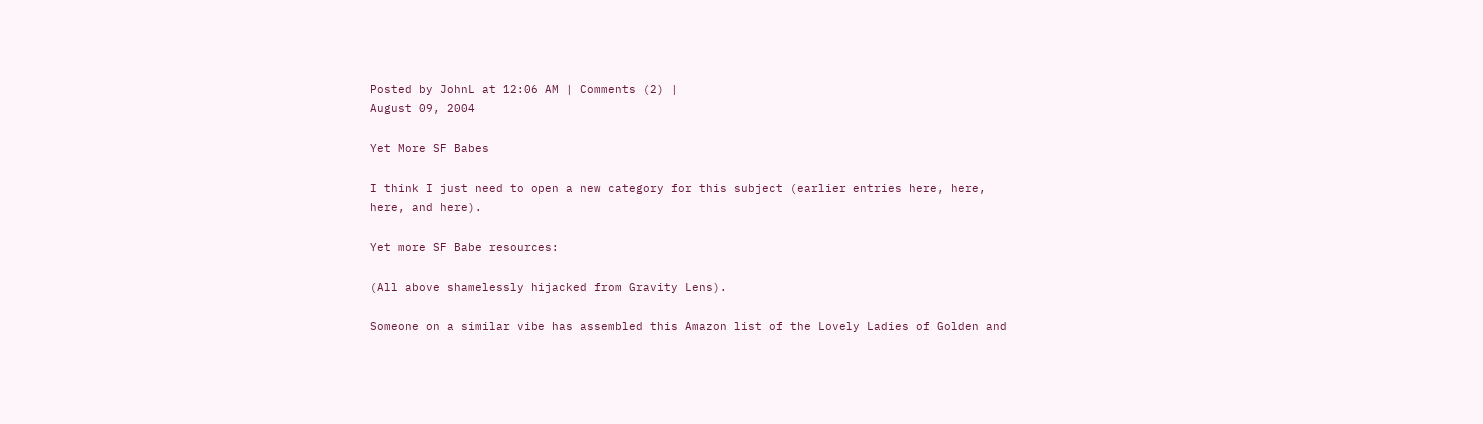Posted by JohnL at 12:06 AM | Comments (2) |
August 09, 2004

Yet More SF Babes

I think I just need to open a new category for this subject (earlier entries here, here, here, and here).

Yet more SF Babe resources:

(All above shamelessly hijacked from Gravity Lens).

Someone on a similar vibe has assembled this Amazon list of the Lovely Ladies of Golden and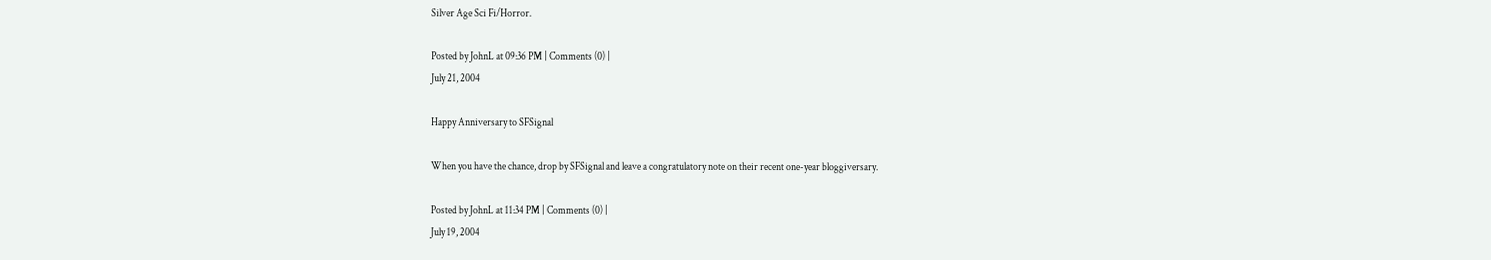Silver Age Sci Fi/Horror.

Posted by JohnL at 09:36 PM | Comments (0) |
July 21, 2004

Happy Anniversary to SFSignal

When you have the chance, drop by SFSignal and leave a congratulatory note on their recent one-year bloggiversary.

Posted by JohnL at 11:34 PM | Comments (0) |
July 19, 2004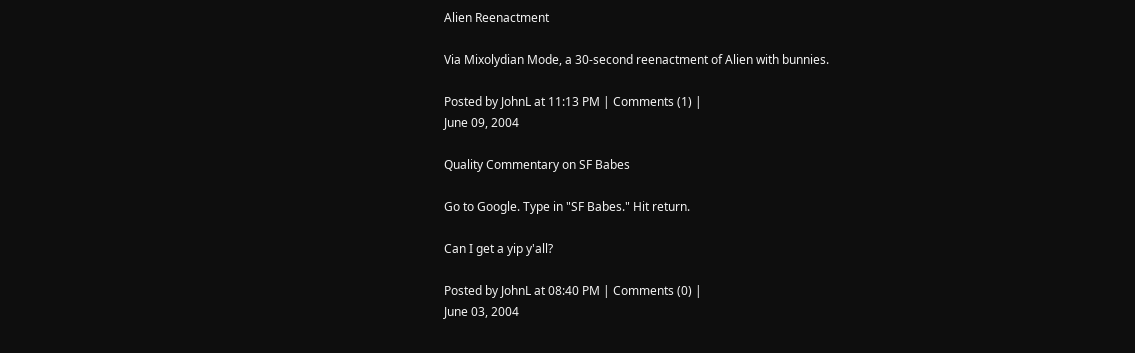Alien Reenactment

Via Mixolydian Mode, a 30-second reenactment of Alien with bunnies.

Posted by JohnL at 11:13 PM | Comments (1) |
June 09, 2004

Quality Commentary on SF Babes

Go to Google. Type in "SF Babes." Hit return.

Can I get a yip y'all?

Posted by JohnL at 08:40 PM | Comments (0) |
June 03, 2004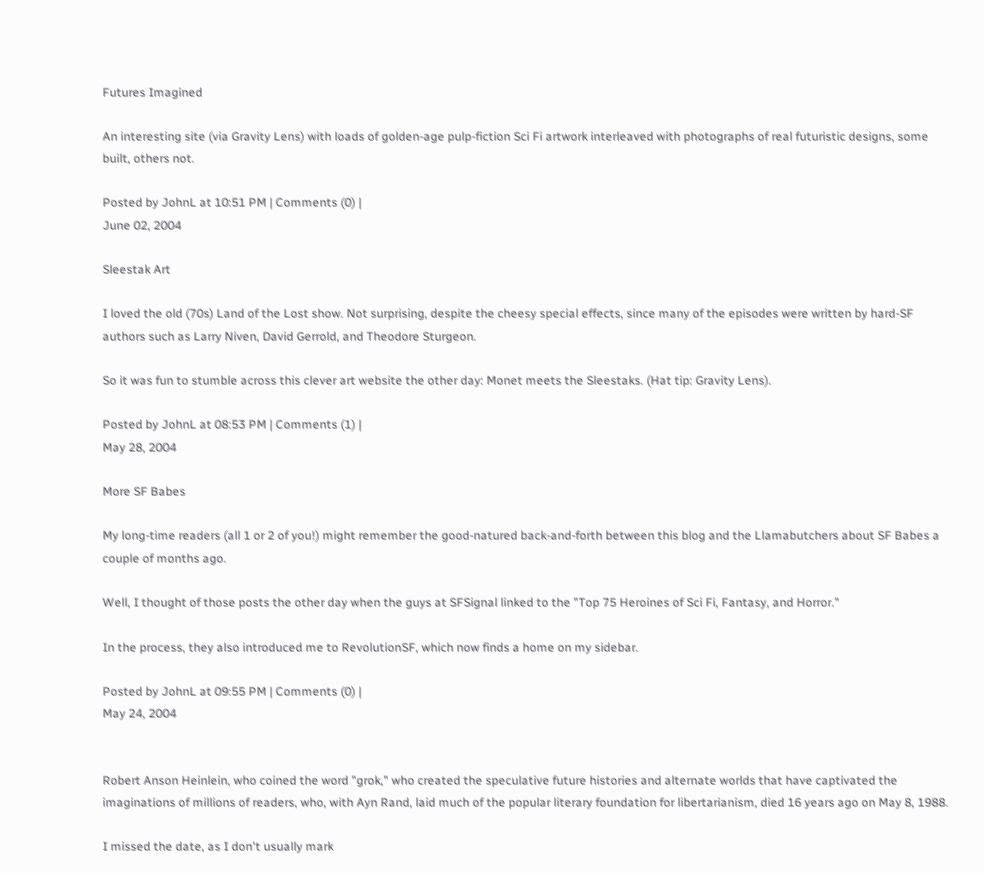Futures Imagined

An interesting site (via Gravity Lens) with loads of golden-age pulp-fiction Sci Fi artwork interleaved with photographs of real futuristic designs, some built, others not.

Posted by JohnL at 10:51 PM | Comments (0) |
June 02, 2004

Sleestak Art

I loved the old (70s) Land of the Lost show. Not surprising, despite the cheesy special effects, since many of the episodes were written by hard-SF authors such as Larry Niven, David Gerrold, and Theodore Sturgeon.

So it was fun to stumble across this clever art website the other day: Monet meets the Sleestaks. (Hat tip: Gravity Lens).

Posted by JohnL at 08:53 PM | Comments (1) |
May 28, 2004

More SF Babes

My long-time readers (all 1 or 2 of you!) might remember the good-natured back-and-forth between this blog and the Llamabutchers about SF Babes a couple of months ago.

Well, I thought of those posts the other day when the guys at SFSignal linked to the "Top 75 Heroines of Sci Fi, Fantasy, and Horror."

In the process, they also introduced me to RevolutionSF, which now finds a home on my sidebar.

Posted by JohnL at 09:55 PM | Comments (0) |
May 24, 2004


Robert Anson Heinlein, who coined the word "grok," who created the speculative future histories and alternate worlds that have captivated the imaginations of millions of readers, who, with Ayn Rand, laid much of the popular literary foundation for libertarianism, died 16 years ago on May 8, 1988.

I missed the date, as I don't usually mark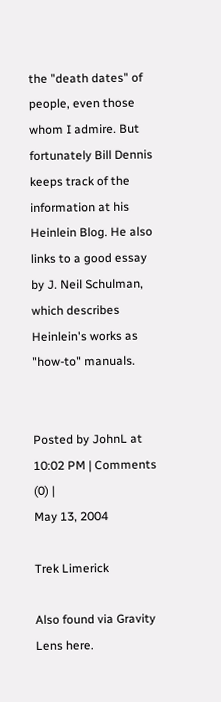the "death dates" of people, even those whom I admire. But fortunately Bill Dennis keeps track of the information at his Heinlein Blog. He also links to a good essay by J. Neil Schulman, which describes Heinlein's works as "how-to" manuals.


Posted by JohnL at 10:02 PM | Comments (0) |
May 13, 2004

Trek Limerick

Also found via Gravity Lens here.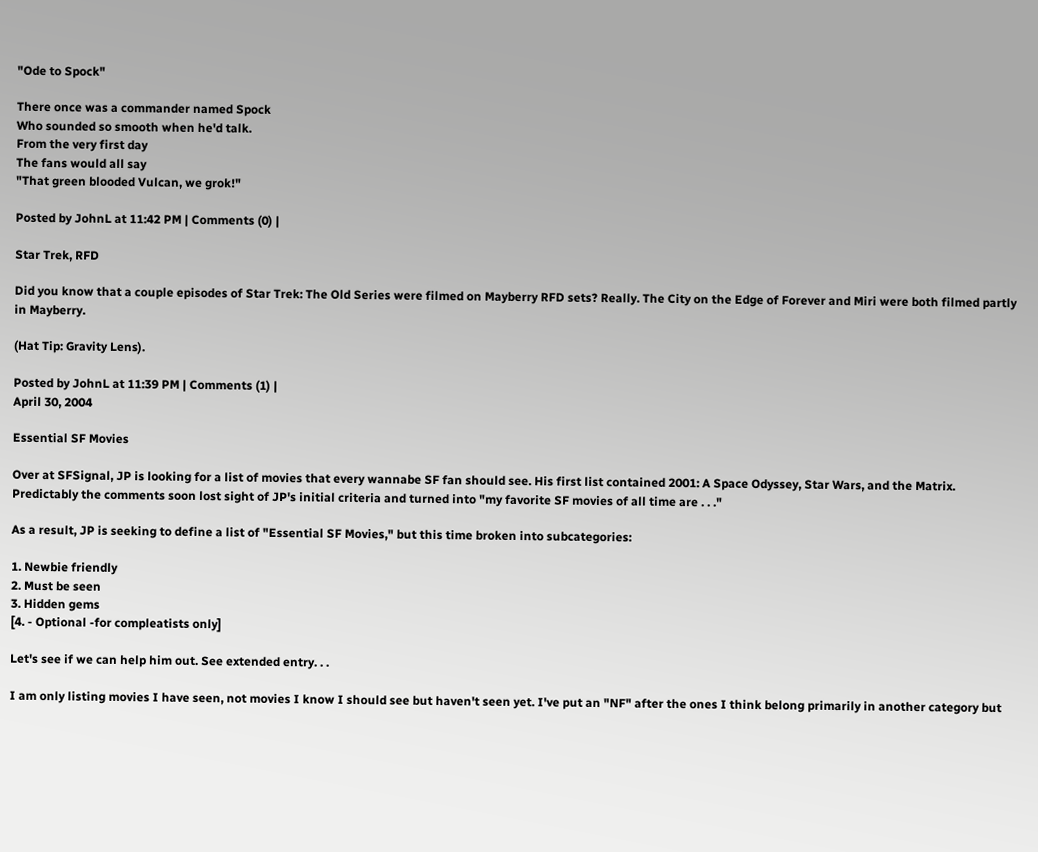"Ode to Spock"

There once was a commander named Spock
Who sounded so smooth when he'd talk.
From the very first day
The fans would all say
"That green blooded Vulcan, we grok!"

Posted by JohnL at 11:42 PM | Comments (0) |

Star Trek, RFD

Did you know that a couple episodes of Star Trek: The Old Series were filmed on Mayberry RFD sets? Really. The City on the Edge of Forever and Miri were both filmed partly in Mayberry.

(Hat Tip: Gravity Lens).

Posted by JohnL at 11:39 PM | Comments (1) |
April 30, 2004

Essential SF Movies

Over at SFSignal, JP is looking for a list of movies that every wannabe SF fan should see. His first list contained 2001: A Space Odyssey, Star Wars, and the Matrix. Predictably the comments soon lost sight of JP's initial criteria and turned into "my favorite SF movies of all time are . . ."

As a result, JP is seeking to define a list of "Essential SF Movies," but this time broken into subcategories:

1. Newbie friendly
2. Must be seen
3. Hidden gems
[4. - Optional -for compleatists only]

Let's see if we can help him out. See extended entry. . .

I am only listing movies I have seen, not movies I know I should see but haven't seen yet. I've put an "NF" after the ones I think belong primarily in another category but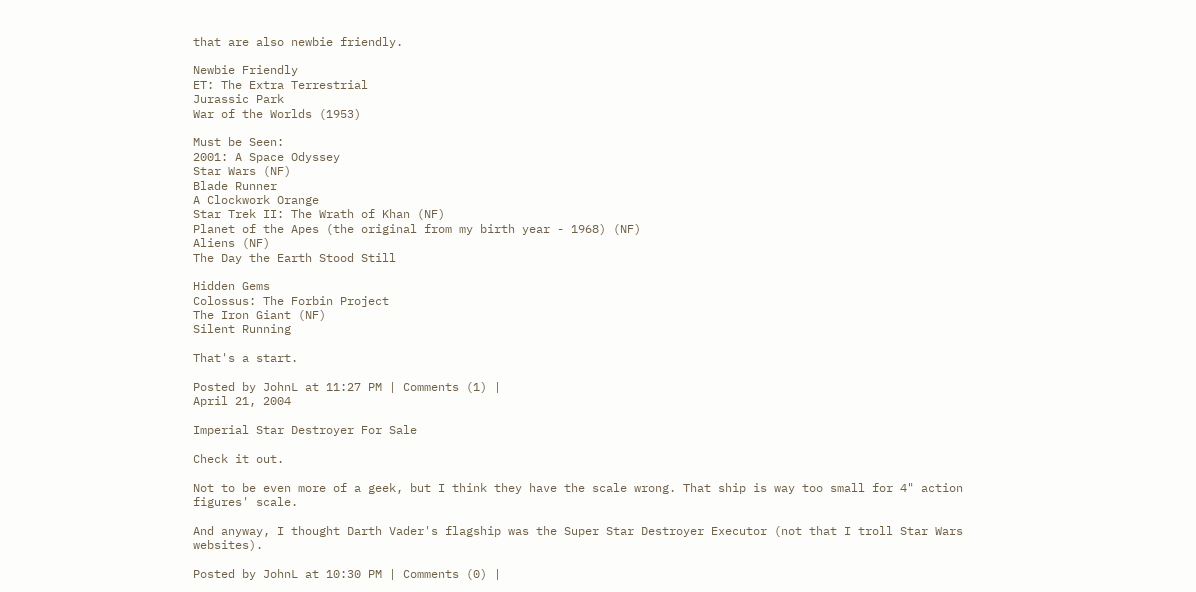that are also newbie friendly.

Newbie Friendly
ET: The Extra Terrestrial
Jurassic Park
War of the Worlds (1953)

Must be Seen:
2001: A Space Odyssey
Star Wars (NF)
Blade Runner
A Clockwork Orange
Star Trek II: The Wrath of Khan (NF)
Planet of the Apes (the original from my birth year - 1968) (NF)
Aliens (NF)
The Day the Earth Stood Still

Hidden Gems
Colossus: The Forbin Project
The Iron Giant (NF)
Silent Running

That's a start.

Posted by JohnL at 11:27 PM | Comments (1) |
April 21, 2004

Imperial Star Destroyer For Sale

Check it out.

Not to be even more of a geek, but I think they have the scale wrong. That ship is way too small for 4" action figures' scale.

And anyway, I thought Darth Vader's flagship was the Super Star Destroyer Executor (not that I troll Star Wars websites).

Posted by JohnL at 10:30 PM | Comments (0) |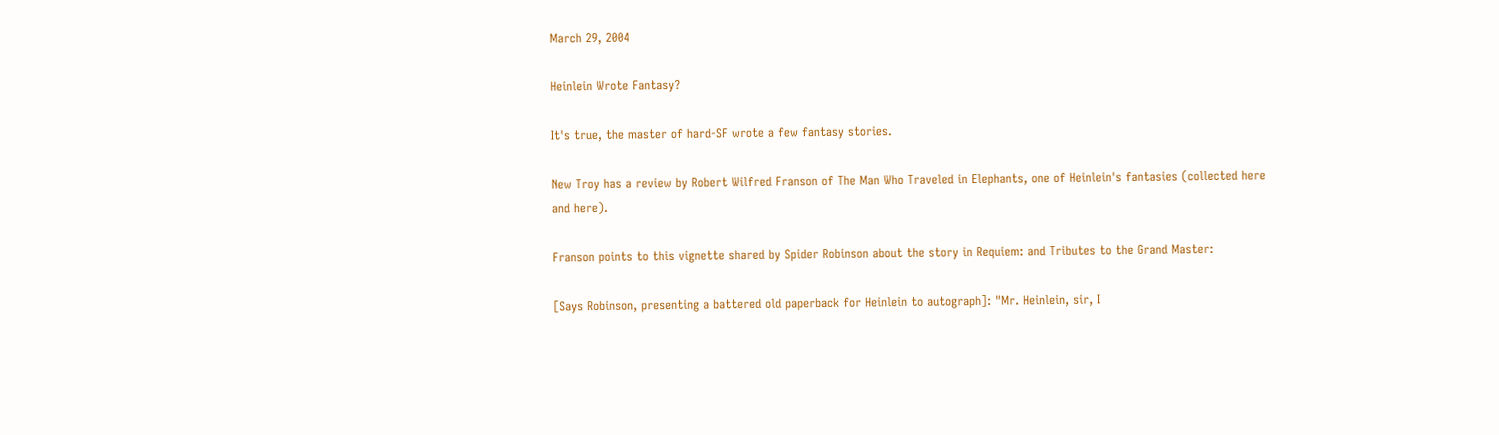March 29, 2004

Heinlein Wrote Fantasy?

It's true, the master of hard-SF wrote a few fantasy stories.

New Troy has a review by Robert Wilfred Franson of The Man Who Traveled in Elephants, one of Heinlein's fantasies (collected here and here).

Franson points to this vignette shared by Spider Robinson about the story in Requiem: and Tributes to the Grand Master:

[Says Robinson, presenting a battered old paperback for Heinlein to autograph]: "Mr. Heinlein, sir, I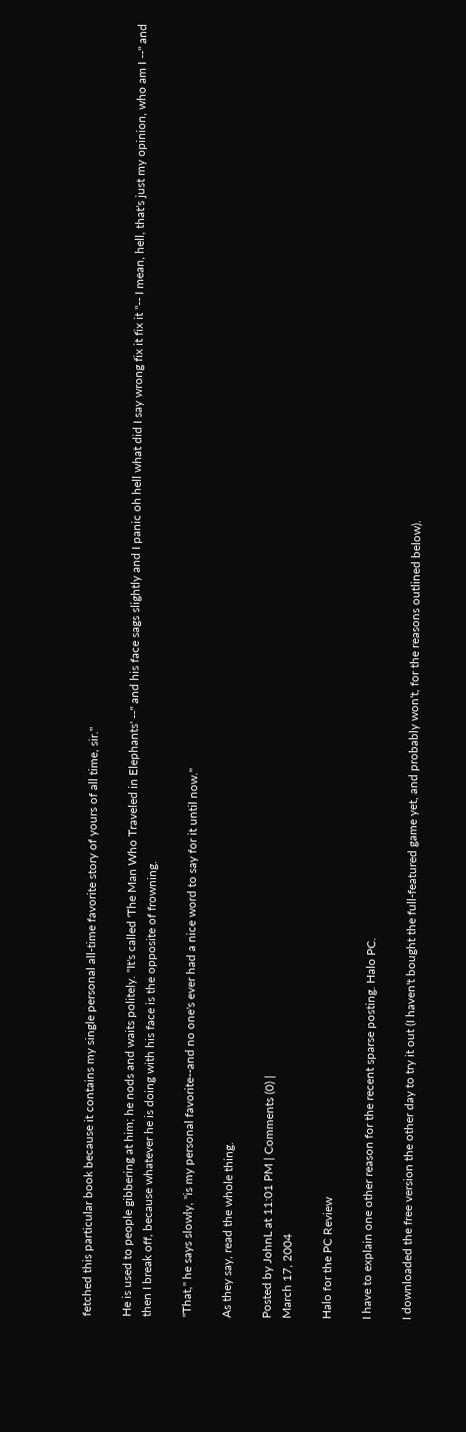fetched this particular book because it contains my single personal all-time favorite story of yours of all time, sir."

He is used to people gibbering at him; he nods and waits politely. "It's called 'The Man Who Traveled in Elephants' --" and his face sags slightly and I panic oh hell what did I say wrong fix it fix it "-- I mean, hell, that's just my opinion, who am I --" and then I break off, because whatever he is doing with his face is the opposite of frowning.

"That," he says slowly, "is my personal favorite--and no one's ever had a nice word to say for it until now."

As they say, read the whole thing.

Posted by JohnL at 11:01 PM | Comments (0) |
March 17, 2004

Halo for the PC Review

I have to explain one other reason for the recent sparse posting. Halo PC.

I downloaded the free version the other day to try it out (I haven't bought the full-featured game yet, and probably won't, for the reasons outlined below).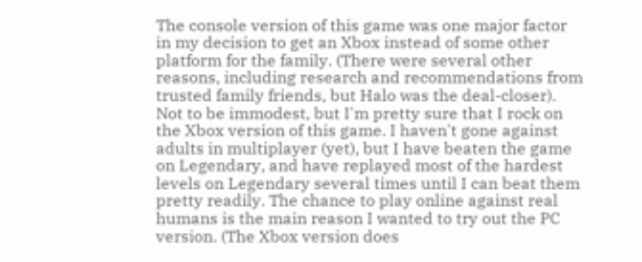The console version of this game was one major factor in my decision to get an Xbox instead of some other platform for the family. (There were several other reasons, including research and recommendations from trusted family friends, but Halo was the deal-closer). Not to be immodest, but I'm pretty sure that I rock on the Xbox version of this game. I haven't gone against adults in multiplayer (yet), but I have beaten the game on Legendary, and have replayed most of the hardest levels on Legendary several times until I can beat them pretty readily. The chance to play online against real humans is the main reason I wanted to try out the PC version. (The Xbox version does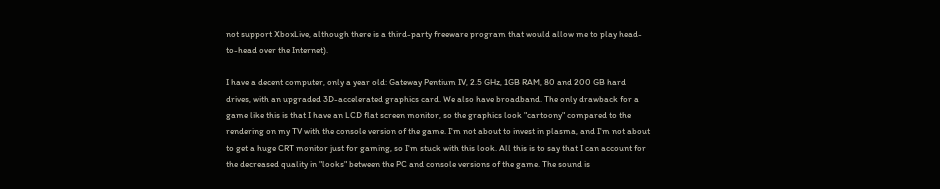not support XboxLive, although there is a third-party freeware program that would allow me to play head-to-head over the Internet).

I have a decent computer, only a year old: Gateway Pentium IV, 2.5 GHz, 1GB RAM, 80 and 200 GB hard drives, with an upgraded 3D-accelerated graphics card. We also have broadband. The only drawback for a game like this is that I have an LCD flat screen monitor, so the graphics look "cartoony" compared to the rendering on my TV with the console version of the game. I'm not about to invest in plasma, and I'm not about to get a huge CRT monitor just for gaming, so I'm stuck with this look. All this is to say that I can account for the decreased quality in "looks" between the PC and console versions of the game. The sound is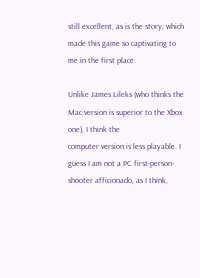still excellent, as is the story, which made this game so captivating to me in the first place.

Unlike James Lileks (who thinks the Mac version is superior to the Xbox one), I think the
computer version is less playable. I guess I am not a PC first-person-shooter afficionado, as I think,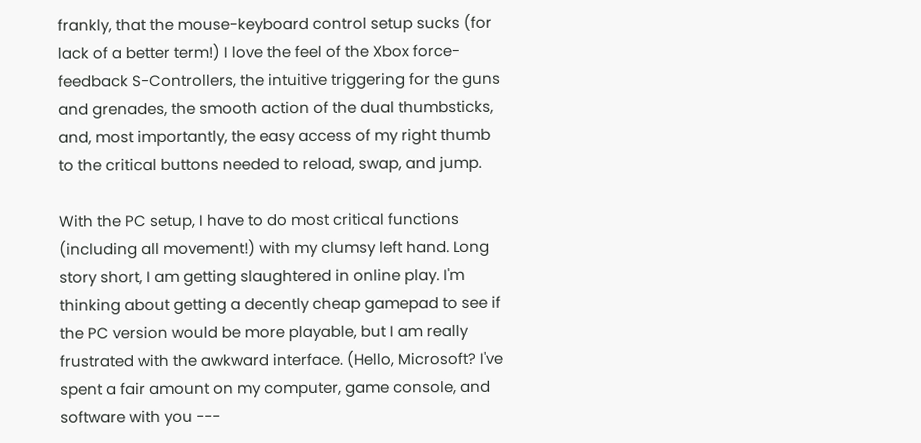frankly, that the mouse-keyboard control setup sucks (for lack of a better term!) I love the feel of the Xbox force-feedback S-Controllers, the intuitive triggering for the guns and grenades, the smooth action of the dual thumbsticks, and, most importantly, the easy access of my right thumb to the critical buttons needed to reload, swap, and jump.

With the PC setup, I have to do most critical functions (including all movement!) with my clumsy left hand. Long story short, I am getting slaughtered in online play. I'm thinking about getting a decently cheap gamepad to see if the PC version would be more playable, but I am really frustrated with the awkward interface. (Hello, Microsoft? I've spent a fair amount on my computer, game console, and software with you ---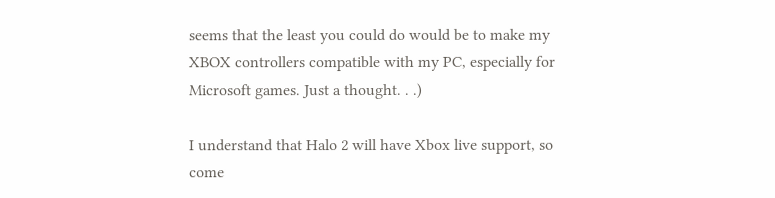seems that the least you could do would be to make my XBOX controllers compatible with my PC, especially for Microsoft games. Just a thought. . .)

I understand that Halo 2 will have Xbox live support, so come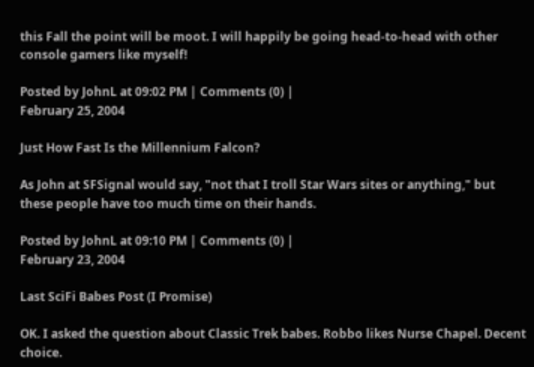this Fall the point will be moot. I will happily be going head-to-head with other console gamers like myself!

Posted by JohnL at 09:02 PM | Comments (0) |
February 25, 2004

Just How Fast Is the Millennium Falcon?

As John at SFSignal would say, "not that I troll Star Wars sites or anything," but these people have too much time on their hands.

Posted by JohnL at 09:10 PM | Comments (0) |
February 23, 2004

Last SciFi Babes Post (I Promise)

OK. I asked the question about Classic Trek babes. Robbo likes Nurse Chapel. Decent choice.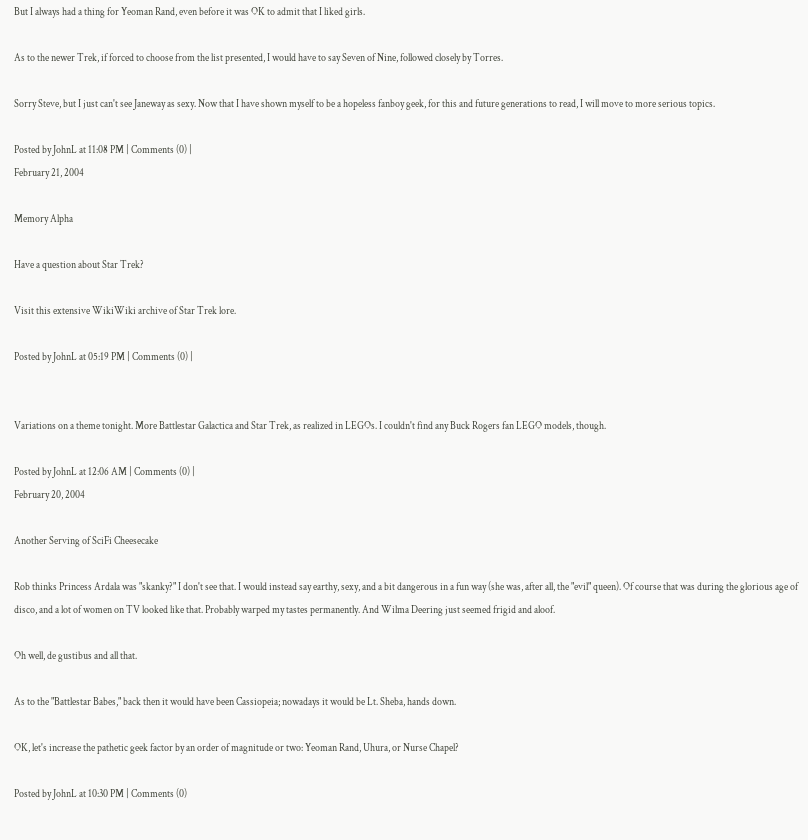But I always had a thing for Yeoman Rand, even before it was OK to admit that I liked girls.

As to the newer Trek, if forced to choose from the list presented, I would have to say Seven of Nine, followed closely by Torres.

Sorry Steve, but I just can't see Janeway as sexy. Now that I have shown myself to be a hopeless fanboy geek, for this and future generations to read, I will move to more serious topics.

Posted by JohnL at 11:08 PM | Comments (0) |
February 21, 2004

Memory Alpha

Have a question about Star Trek?

Visit this extensive WikiWiki archive of Star Trek lore.

Posted by JohnL at 05:19 PM | Comments (0) |


Variations on a theme tonight. More Battlestar Galactica and Star Trek, as realized in LEGOs. I couldn't find any Buck Rogers fan LEGO models, though.

Posted by JohnL at 12:06 AM | Comments (0) |
February 20, 2004

Another Serving of SciFi Cheesecake

Rob thinks Princess Ardala was "skanky?" I don't see that. I would instead say earthy, sexy, and a bit dangerous in a fun way (she was, after all, the "evil" queen). Of course that was during the glorious age of disco, and a lot of women on TV looked like that. Probably warped my tastes permanently. And Wilma Deering just seemed frigid and aloof.

Oh well, de gustibus and all that.

As to the "Battlestar Babes," back then it would have been Cassiopeia; nowadays it would be Lt. Sheba, hands down.

OK, let's increase the pathetic geek factor by an order of magnitude or two: Yeoman Rand, Uhura, or Nurse Chapel?

Posted by JohnL at 10:30 PM | Comments (0)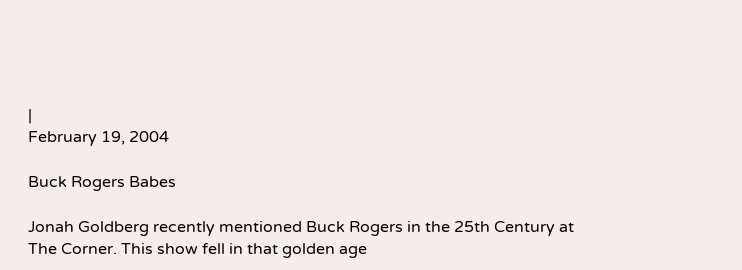|
February 19, 2004

Buck Rogers Babes

Jonah Goldberg recently mentioned Buck Rogers in the 25th Century at The Corner. This show fell in that golden age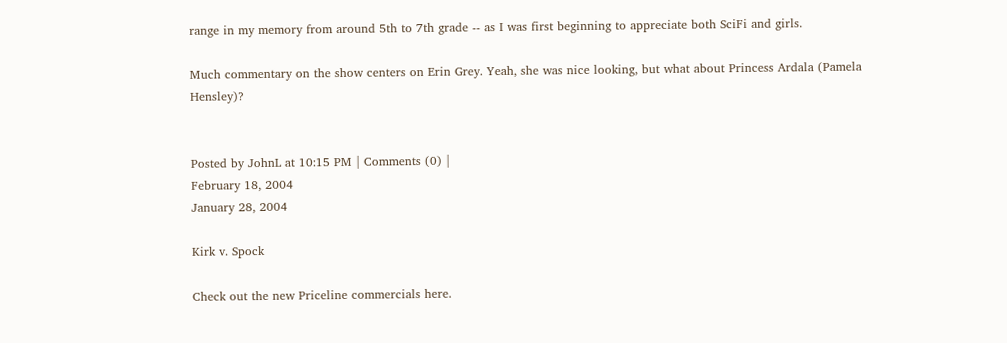range in my memory from around 5th to 7th grade -- as I was first beginning to appreciate both SciFi and girls.

Much commentary on the show centers on Erin Grey. Yeah, she was nice looking, but what about Princess Ardala (Pamela Hensley)?


Posted by JohnL at 10:15 PM | Comments (0) |
February 18, 2004
January 28, 2004

Kirk v. Spock

Check out the new Priceline commercials here.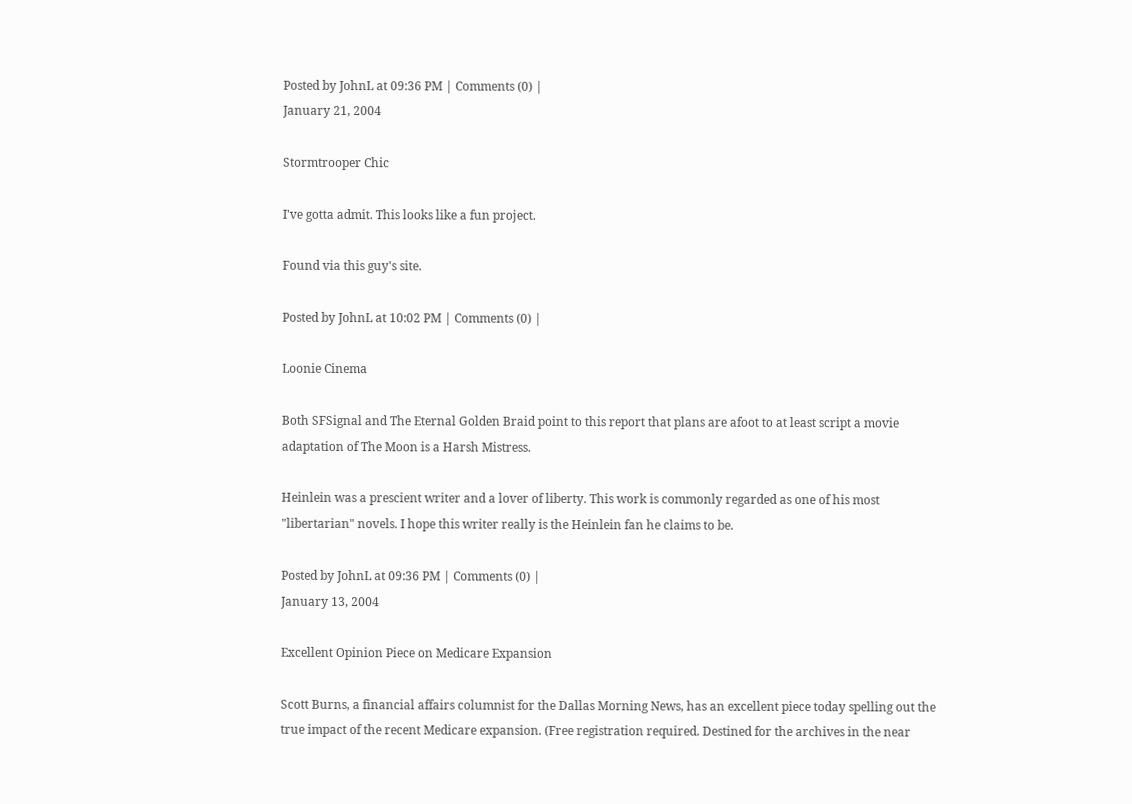Posted by JohnL at 09:36 PM | Comments (0) |
January 21, 2004

Stormtrooper Chic

I've gotta admit. This looks like a fun project.

Found via this guy's site.

Posted by JohnL at 10:02 PM | Comments (0) |

Loonie Cinema

Both SFSignal and The Eternal Golden Braid point to this report that plans are afoot to at least script a movie adaptation of The Moon is a Harsh Mistress.

Heinlein was a prescient writer and a lover of liberty. This work is commonly regarded as one of his most "libertarian" novels. I hope this writer really is the Heinlein fan he claims to be.

Posted by JohnL at 09:36 PM | Comments (0) |
January 13, 2004

Excellent Opinion Piece on Medicare Expansion

Scott Burns, a financial affairs columnist for the Dallas Morning News, has an excellent piece today spelling out the true impact of the recent Medicare expansion. (Free registration required. Destined for the archives in the near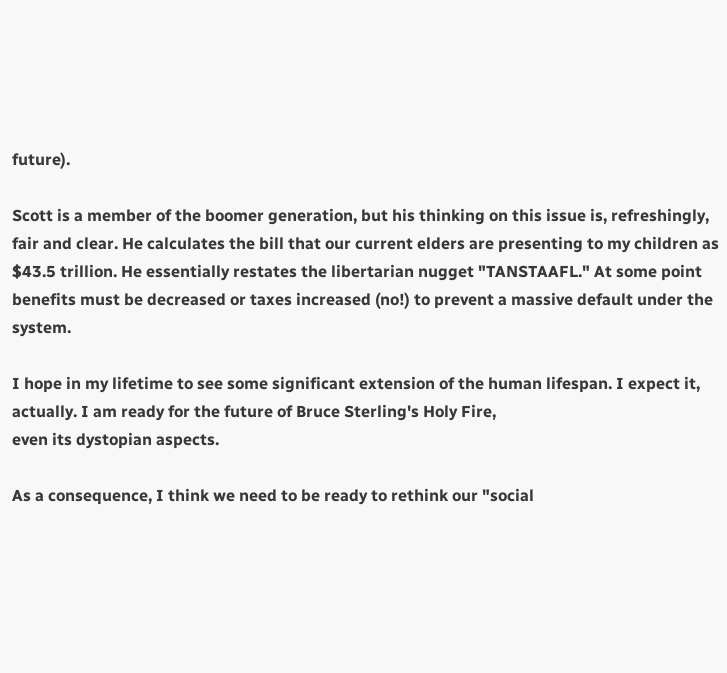future).

Scott is a member of the boomer generation, but his thinking on this issue is, refreshingly, fair and clear. He calculates the bill that our current elders are presenting to my children as $43.5 trillion. He essentially restates the libertarian nugget "TANSTAAFL." At some point benefits must be decreased or taxes increased (no!) to prevent a massive default under the system.

I hope in my lifetime to see some significant extension of the human lifespan. I expect it, actually. I am ready for the future of Bruce Sterling's Holy Fire,
even its dystopian aspects.

As a consequence, I think we need to be ready to rethink our "social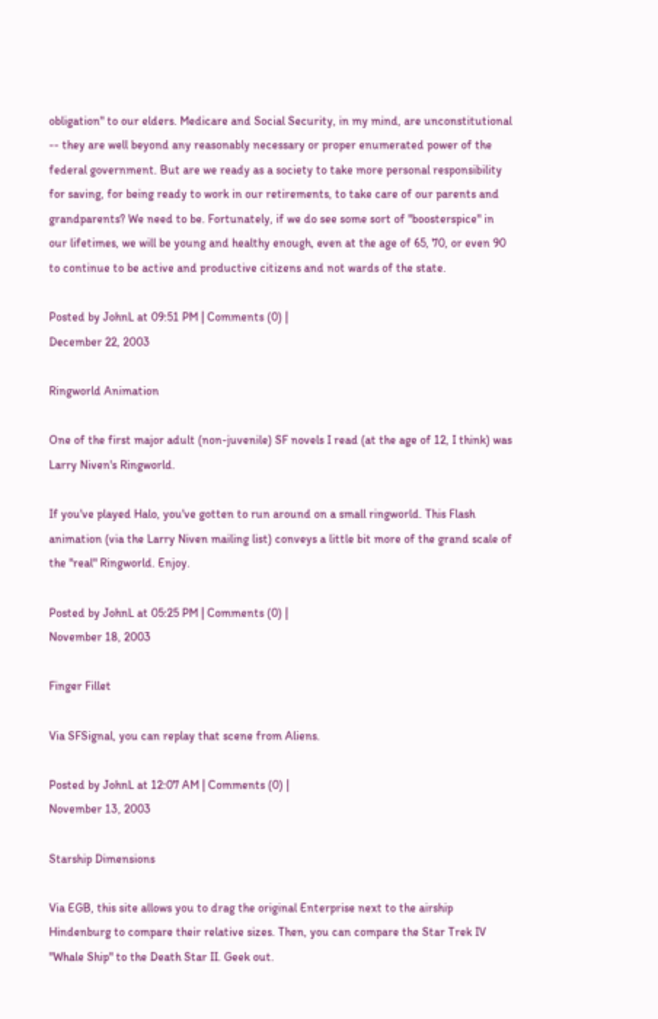obligation" to our elders. Medicare and Social Security, in my mind, are unconstitutional -- they are well beyond any reasonably necessary or proper enumerated power of the federal government. But are we ready as a society to take more personal responsibility for saving, for being ready to work in our retirements, to take care of our parents and grandparents? We need to be. Fortunately, if we do see some sort of "boosterspice" in our lifetimes, we will be young and healthy enough, even at the age of 65, 70, or even 90 to continue to be active and productive citizens and not wards of the state.

Posted by JohnL at 09:51 PM | Comments (0) |
December 22, 2003

Ringworld Animation

One of the first major adult (non-juvenile) SF novels I read (at the age of 12, I think) was Larry Niven's Ringworld.

If you've played Halo, you've gotten to run around on a small ringworld. This Flash animation (via the Larry Niven mailing list) conveys a little bit more of the grand scale of the "real" Ringworld. Enjoy.

Posted by JohnL at 05:25 PM | Comments (0) |
November 18, 2003

Finger Fillet

Via SFSignal, you can replay that scene from Aliens.

Posted by JohnL at 12:07 AM | Comments (0) |
November 13, 2003

Starship Dimensions

Via EGB, this site allows you to drag the original Enterprise next to the airship Hindenburg to compare their relative sizes. Then, you can compare the Star Trek IV "Whale Ship" to the Death Star II. Geek out.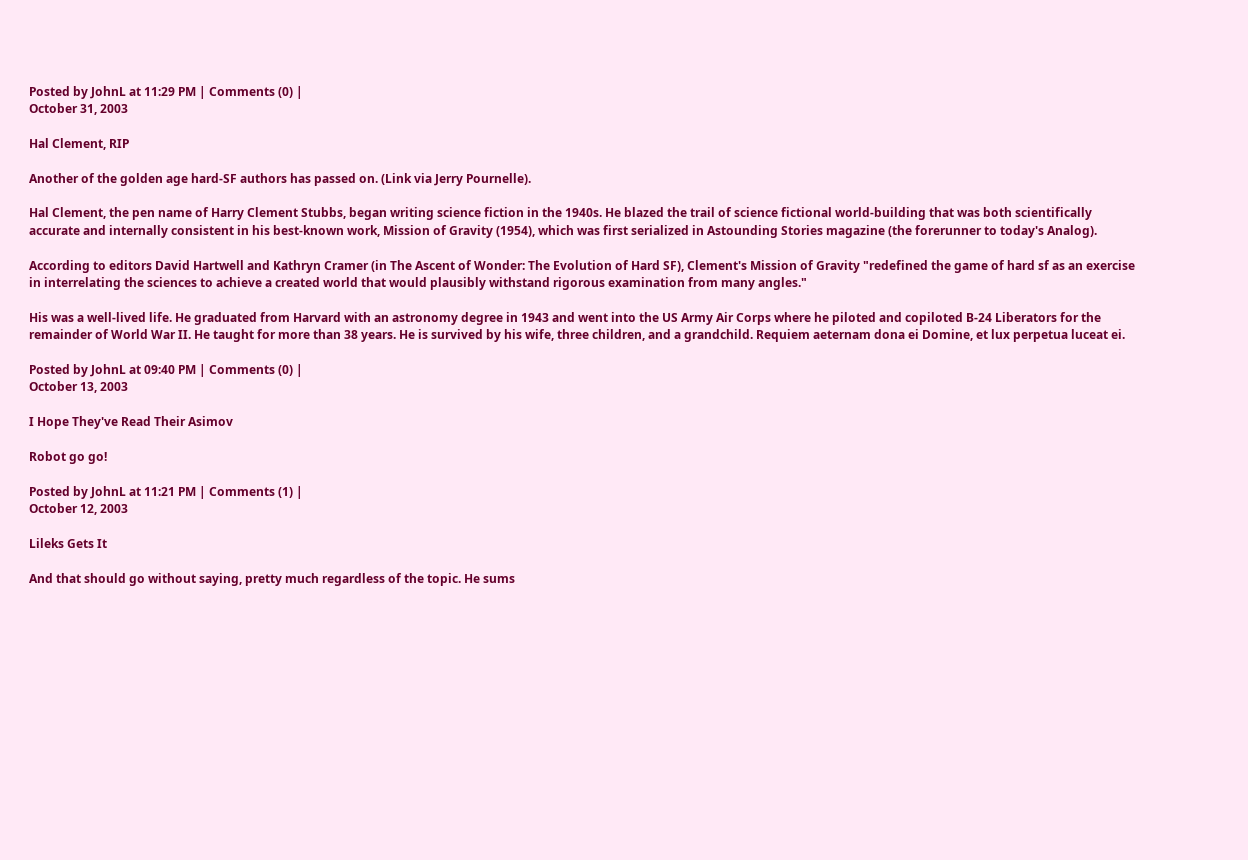Posted by JohnL at 11:29 PM | Comments (0) |
October 31, 2003

Hal Clement, RIP

Another of the golden age hard-SF authors has passed on. (Link via Jerry Pournelle).

Hal Clement, the pen name of Harry Clement Stubbs, began writing science fiction in the 1940s. He blazed the trail of science fictional world-building that was both scientifically accurate and internally consistent in his best-known work, Mission of Gravity (1954), which was first serialized in Astounding Stories magazine (the forerunner to today's Analog).

According to editors David Hartwell and Kathryn Cramer (in The Ascent of Wonder: The Evolution of Hard SF), Clement's Mission of Gravity "redefined the game of hard sf as an exercise in interrelating the sciences to achieve a created world that would plausibly withstand rigorous examination from many angles."

His was a well-lived life. He graduated from Harvard with an astronomy degree in 1943 and went into the US Army Air Corps where he piloted and copiloted B-24 Liberators for the remainder of World War II. He taught for more than 38 years. He is survived by his wife, three children, and a grandchild. Requiem aeternam dona ei Domine, et lux perpetua luceat ei.

Posted by JohnL at 09:40 PM | Comments (0) |
October 13, 2003

I Hope They've Read Their Asimov

Robot go go!

Posted by JohnL at 11:21 PM | Comments (1) |
October 12, 2003

Lileks Gets It

And that should go without saying, pretty much regardless of the topic. He sums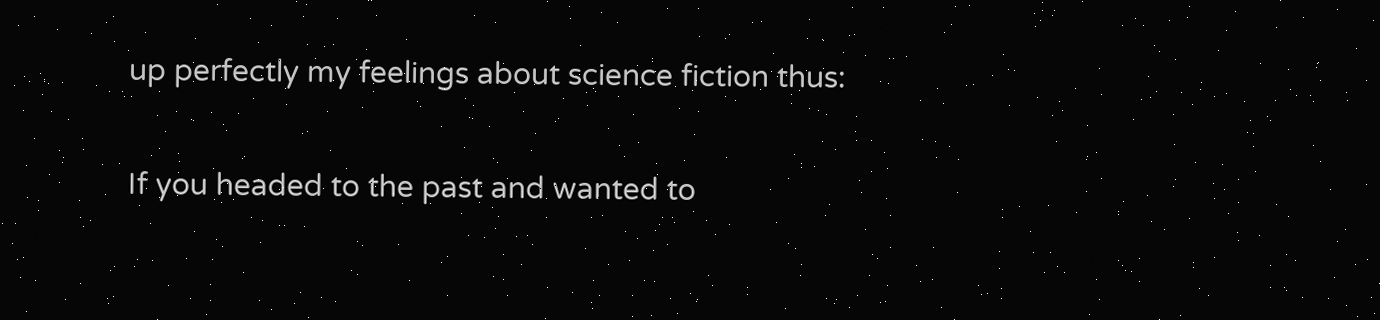up perfectly my feelings about science fiction thus:

If you headed to the past and wanted to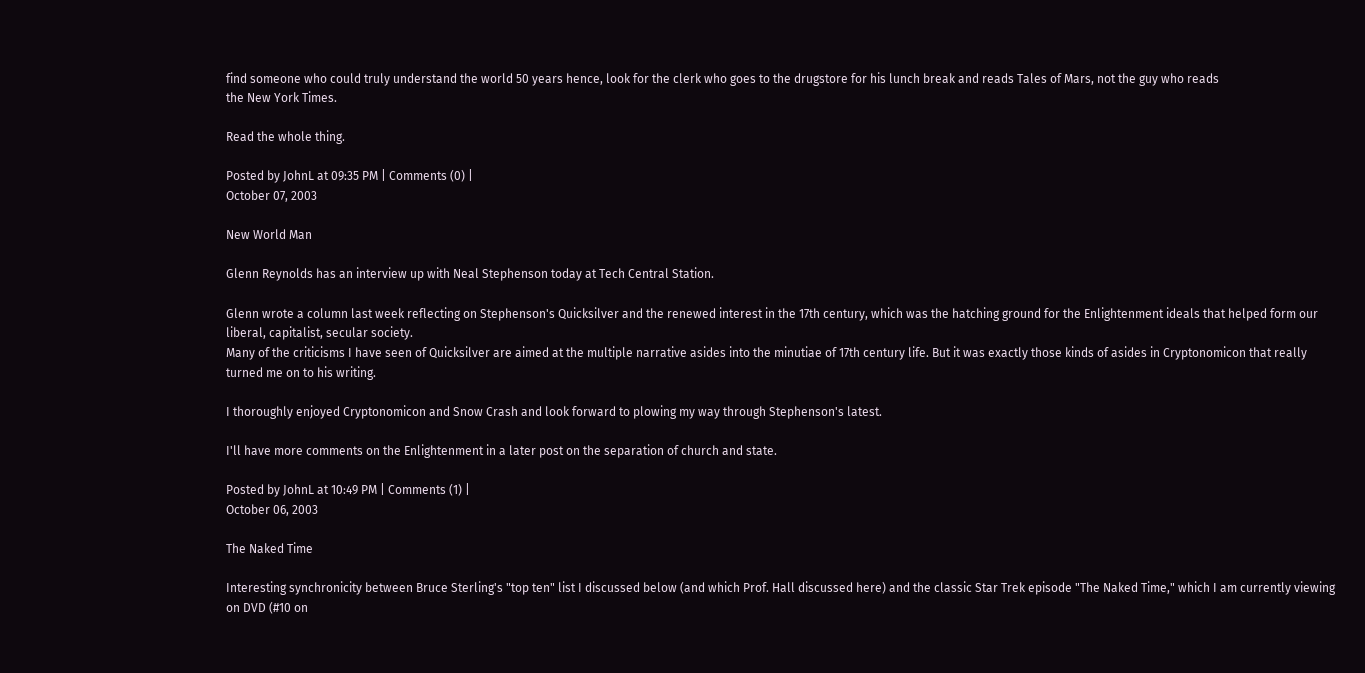find someone who could truly understand the world 50 years hence, look for the clerk who goes to the drugstore for his lunch break and reads Tales of Mars, not the guy who reads
the New York Times.

Read the whole thing.

Posted by JohnL at 09:35 PM | Comments (0) |
October 07, 2003

New World Man

Glenn Reynolds has an interview up with Neal Stephenson today at Tech Central Station.

Glenn wrote a column last week reflecting on Stephenson's Quicksilver and the renewed interest in the 17th century, which was the hatching ground for the Enlightenment ideals that helped form our liberal, capitalist, secular society.
Many of the criticisms I have seen of Quicksilver are aimed at the multiple narrative asides into the minutiae of 17th century life. But it was exactly those kinds of asides in Cryptonomicon that really turned me on to his writing.

I thoroughly enjoyed Cryptonomicon and Snow Crash and look forward to plowing my way through Stephenson's latest.

I'll have more comments on the Enlightenment in a later post on the separation of church and state.

Posted by JohnL at 10:49 PM | Comments (1) |
October 06, 2003

The Naked Time

Interesting synchronicity between Bruce Sterling's "top ten" list I discussed below (and which Prof. Hall discussed here) and the classic Star Trek episode "The Naked Time," which I am currently viewing on DVD (#10 on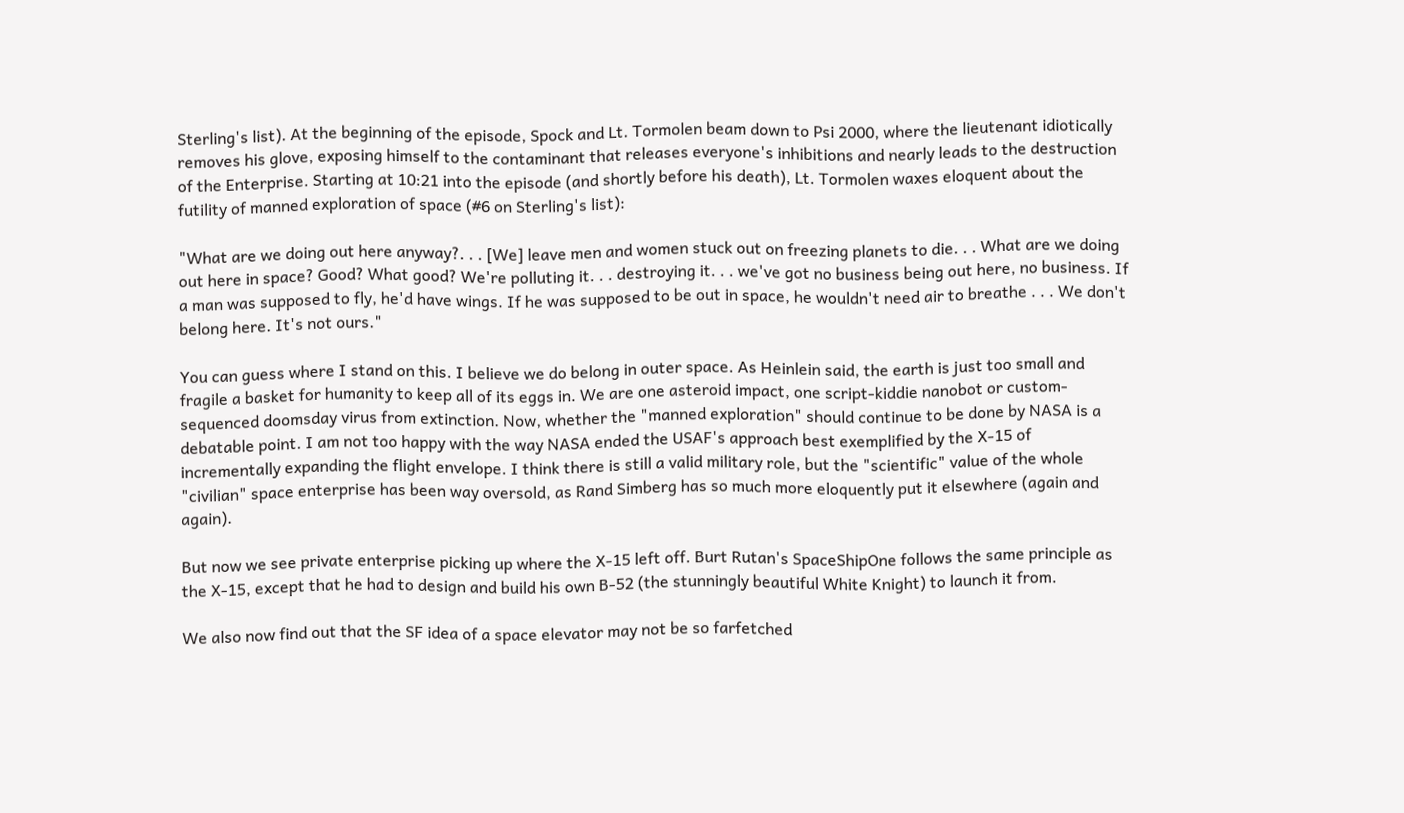Sterling's list). At the beginning of the episode, Spock and Lt. Tormolen beam down to Psi 2000, where the lieutenant idiotically removes his glove, exposing himself to the contaminant that releases everyone's inhibitions and nearly leads to the destruction of the Enterprise. Starting at 10:21 into the episode (and shortly before his death), Lt. Tormolen waxes eloquent about the futility of manned exploration of space (#6 on Sterling's list):

"What are we doing out here anyway?. . . [We] leave men and women stuck out on freezing planets to die. . . What are we doing out here in space? Good? What good? We're polluting it. . . destroying it. . . we've got no business being out here, no business. If a man was supposed to fly, he'd have wings. If he was supposed to be out in space, he wouldn't need air to breathe . . . We don't belong here. It's not ours."

You can guess where I stand on this. I believe we do belong in outer space. As Heinlein said, the earth is just too small and fragile a basket for humanity to keep all of its eggs in. We are one asteroid impact, one script-kiddie nanobot or custom-sequenced doomsday virus from extinction. Now, whether the "manned exploration" should continue to be done by NASA is a debatable point. I am not too happy with the way NASA ended the USAF's approach best exemplified by the X-15 of incrementally expanding the flight envelope. I think there is still a valid military role, but the "scientific" value of the whole "civilian" space enterprise has been way oversold, as Rand Simberg has so much more eloquently put it elsewhere (again and again).

But now we see private enterprise picking up where the X-15 left off. Burt Rutan's SpaceShipOne follows the same principle as the X-15, except that he had to design and build his own B-52 (the stunningly beautiful White Knight) to launch it from.

We also now find out that the SF idea of a space elevator may not be so farfetched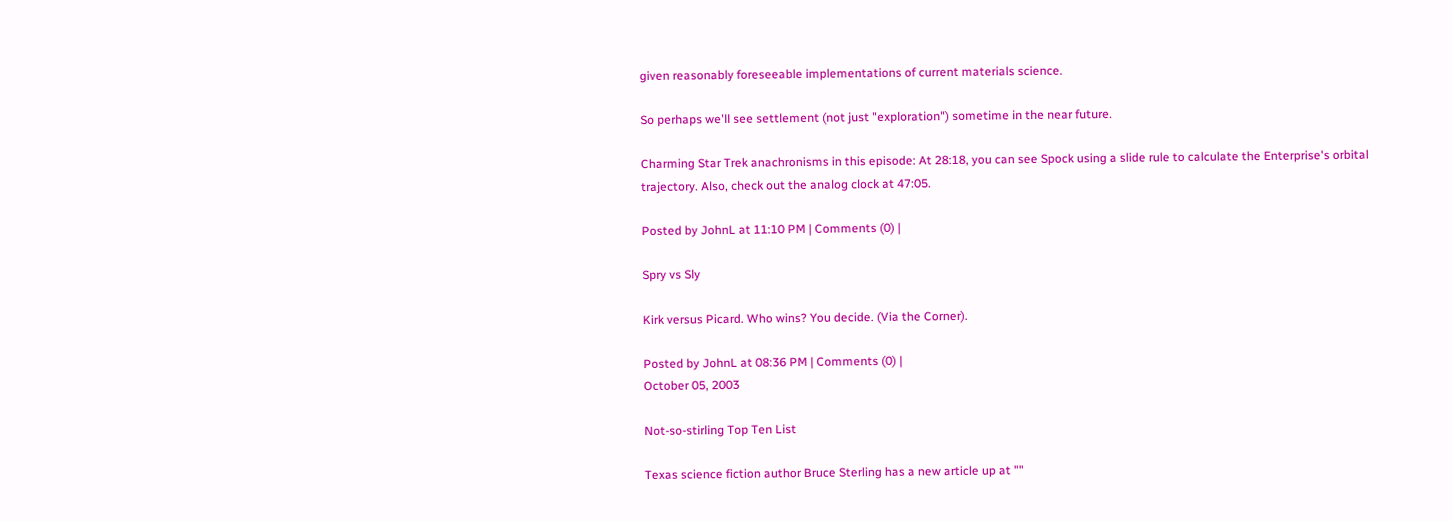given reasonably foreseeable implementations of current materials science.

So perhaps we'll see settlement (not just "exploration") sometime in the near future.

Charming Star Trek anachronisms in this episode: At 28:18, you can see Spock using a slide rule to calculate the Enterprise's orbital trajectory. Also, check out the analog clock at 47:05.

Posted by JohnL at 11:10 PM | Comments (0) |

Spry vs Sly

Kirk versus Picard. Who wins? You decide. (Via the Corner).

Posted by JohnL at 08:36 PM | Comments (0) |
October 05, 2003

Not-so-stirling Top Ten List

Texas science fiction author Bruce Sterling has a new article up at ""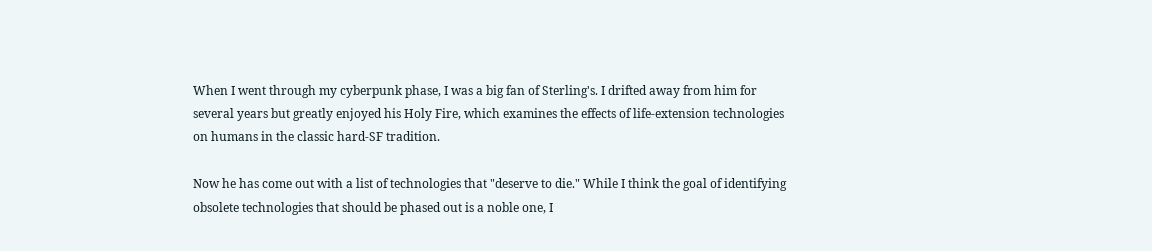When I went through my cyberpunk phase, I was a big fan of Sterling's. I drifted away from him for several years but greatly enjoyed his Holy Fire, which examines the effects of life-extension technologies on humans in the classic hard-SF tradition.

Now he has come out with a list of technologies that "deserve to die." While I think the goal of identifying obsolete technologies that should be phased out is a noble one, I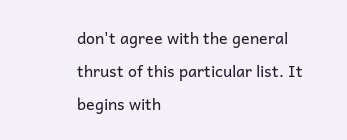don't agree with the general thrust of this particular list. It begins with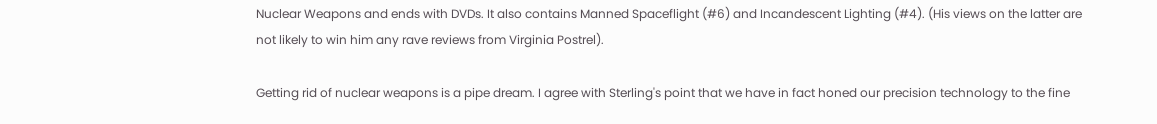Nuclear Weapons and ends with DVDs. It also contains Manned Spaceflight (#6) and Incandescent Lighting (#4). (His views on the latter are not likely to win him any rave reviews from Virginia Postrel).

Getting rid of nuclear weapons is a pipe dream. I agree with Sterling's point that we have in fact honed our precision technology to the fine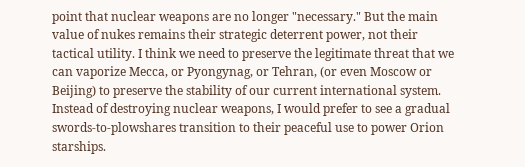point that nuclear weapons are no longer "necessary." But the main value of nukes remains their strategic deterrent power, not their tactical utility. I think we need to preserve the legitimate threat that we can vaporize Mecca, or Pyongynag, or Tehran, (or even Moscow or Beijing) to preserve the stability of our current international system. Instead of destroying nuclear weapons, I would prefer to see a gradual swords-to-plowshares transition to their peaceful use to power Orion starships.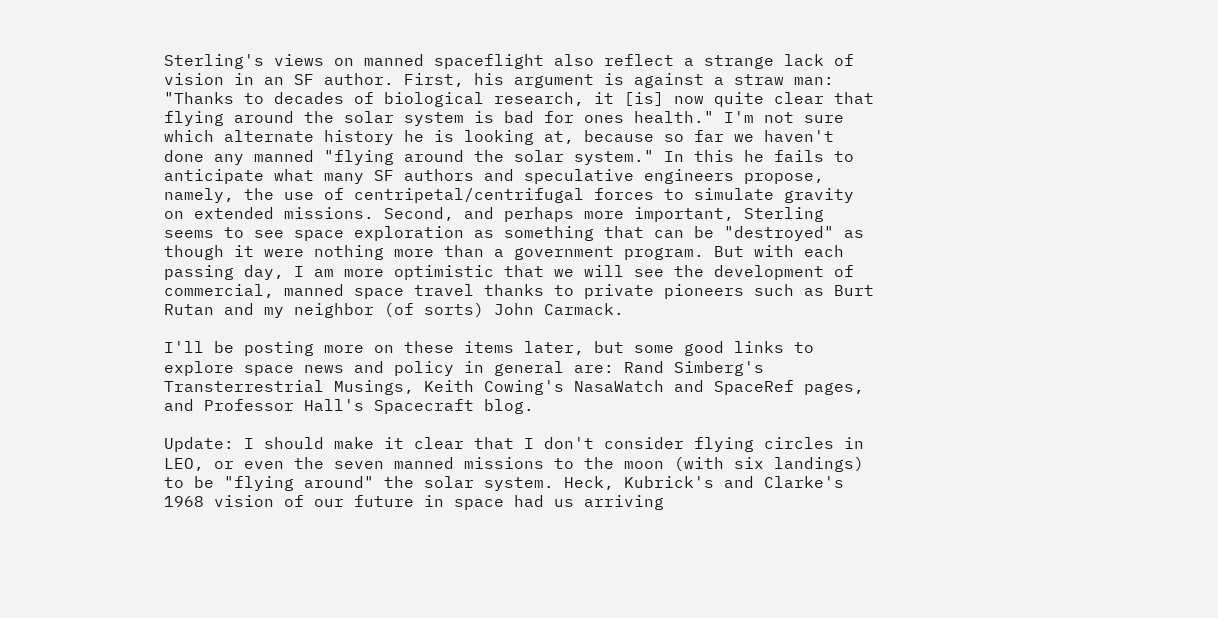Sterling's views on manned spaceflight also reflect a strange lack of vision in an SF author. First, his argument is against a straw man: "Thanks to decades of biological research, it [is] now quite clear that flying around the solar system is bad for ones health." I'm not sure which alternate history he is looking at, because so far we haven't done any manned "flying around the solar system." In this he fails to anticipate what many SF authors and speculative engineers propose, namely, the use of centripetal/centrifugal forces to simulate gravity on extended missions. Second, and perhaps more important, Sterling seems to see space exploration as something that can be "destroyed" as though it were nothing more than a government program. But with each passing day, I am more optimistic that we will see the development of commercial, manned space travel thanks to private pioneers such as Burt Rutan and my neighbor (of sorts) John Carmack.

I'll be posting more on these items later, but some good links to explore space news and policy in general are: Rand Simberg's Transterrestrial Musings, Keith Cowing's NasaWatch and SpaceRef pages, and Professor Hall's Spacecraft blog.

Update: I should make it clear that I don't consider flying circles in LEO, or even the seven manned missions to the moon (with six landings) to be "flying around" the solar system. Heck, Kubrick's and Clarke's 1968 vision of our future in space had us arriving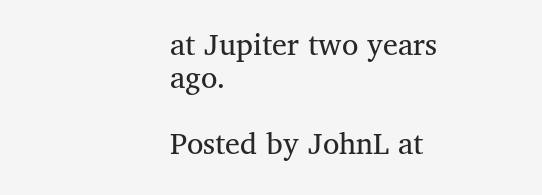at Jupiter two years ago.

Posted by JohnL at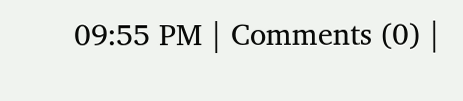09:55 PM | Comments (0) |